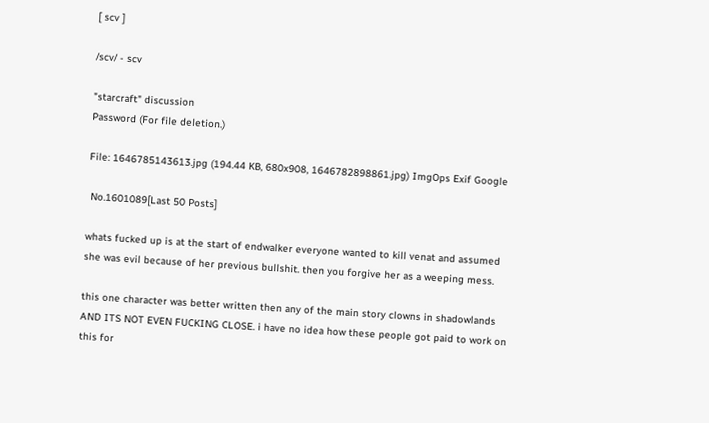[ scv ]

/scv/ - scv

"starcraft" discussion
Password (For file deletion.)

File: 1646785143613.jpg (194.44 KB, 680x908, 1646782898861.jpg) ImgOps Exif Google

 No.1601089[Last 50 Posts]

whats fucked up is at the start of endwalker everyone wanted to kill venat and assumed she was evil because of her previous bullshit. then you forgive her as a weeping mess.

this one character was better written then any of the main story clowns in shadowlands AND ITS NOT EVEN FUCKING CLOSE. i have no idea how these people got paid to work on this for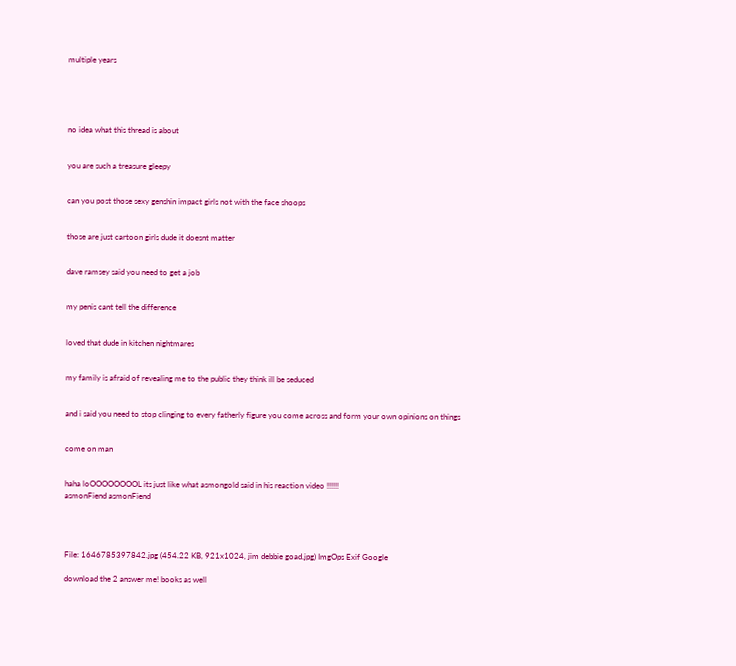multiple years





no idea what this thread is about


you are such a treasure gleepy


can you post those sexy genshin impact girls not with the face shoops


those are just cartoon girls dude it doesnt matter


dave ramsey said you need to get a job


my penis cant tell the difference


loved that dude in kitchen nightmares


my family is afraid of revealing me to the public they think ill be seduced


and i said you need to stop clinging to every fatherly figure you come across and form your own opinions on things


come on man


haha loOOOOOOOOL its just like what asmongold said in his reaction video !!!!!!
asmonFiend asmonFiend




File: 1646785397842.jpg (454.22 KB, 921x1024, jim debbie goad.jpg) ImgOps Exif Google

download the 2 answer me! books as well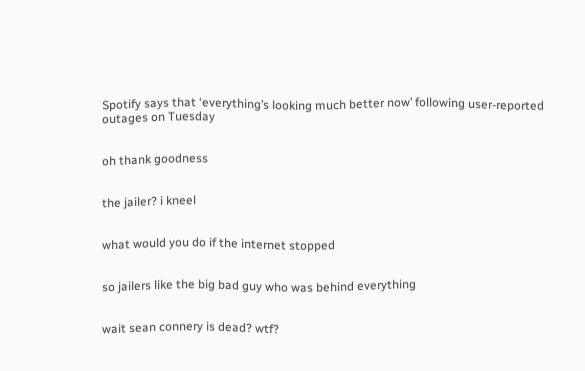Spotify says that ‘everything’s looking much better now’ following user-reported outages on Tuesday


oh thank goodness


the jailer? i kneel


what would you do if the internet stopped


so jailers like the big bad guy who was behind everything


wait sean connery is dead? wtf?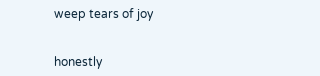weep tears of joy


honestly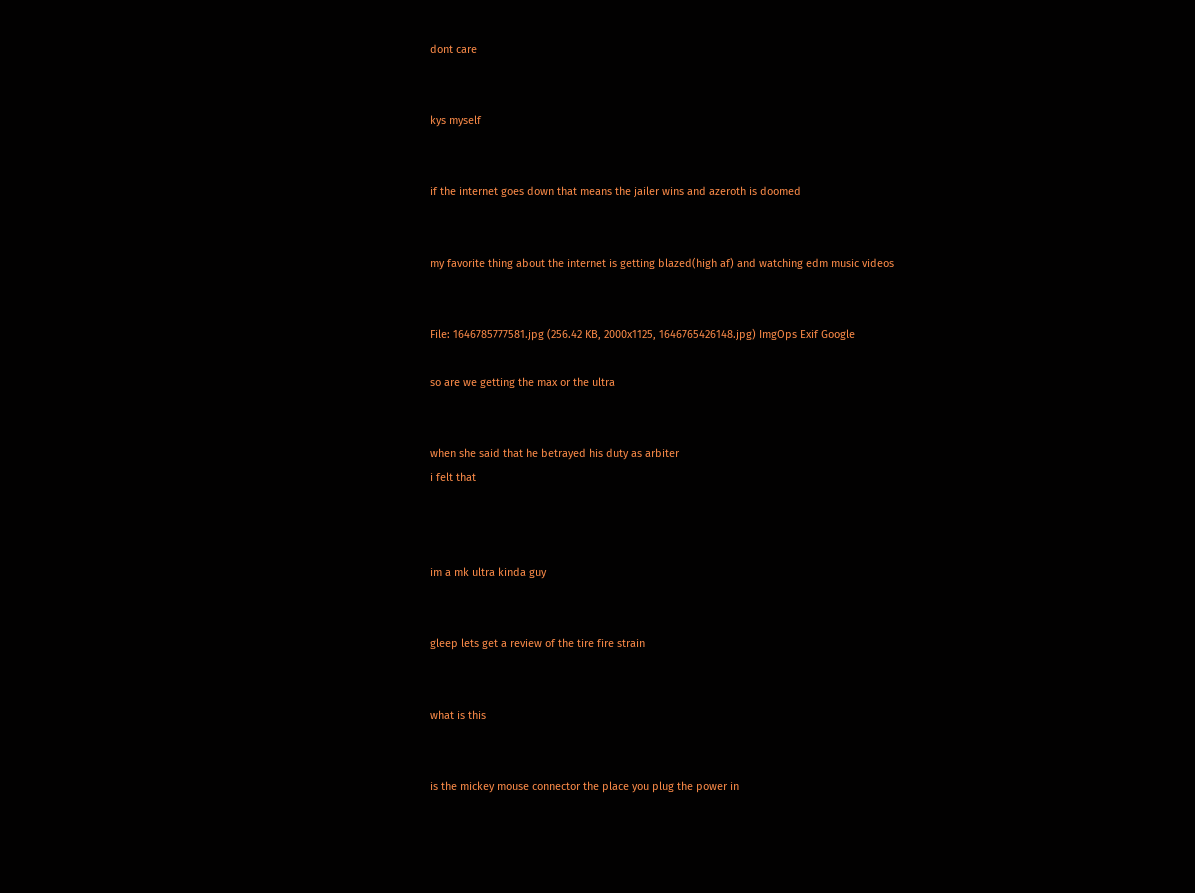dont care


kys myself


if the internet goes down that means the jailer wins and azeroth is doomed


my favorite thing about the internet is getting blazed(high af) and watching edm music videos


File: 1646785777581.jpg (256.42 KB, 2000x1125, 1646765426148.jpg) ImgOps Exif Google

so are we getting the max or the ultra


when she said that he betrayed his duty as arbiter
i felt that



im a mk ultra kinda guy


gleep lets get a review of the tire fire strain


what is this


is the mickey mouse connector the place you plug the power in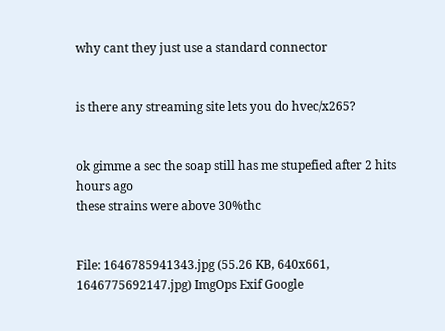why cant they just use a standard connector


is there any streaming site lets you do hvec/x265?


ok gimme a sec the soap still has me stupefied after 2 hits hours ago
these strains were above 30%thc


File: 1646785941343.jpg (55.26 KB, 640x661, 1646775692147.jpg) ImgOps Exif Google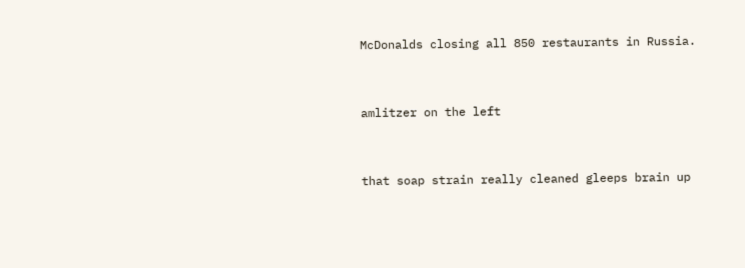McDonalds closing all 850 restaurants in Russia.


amlitzer on the left


that soap strain really cleaned gleeps brain up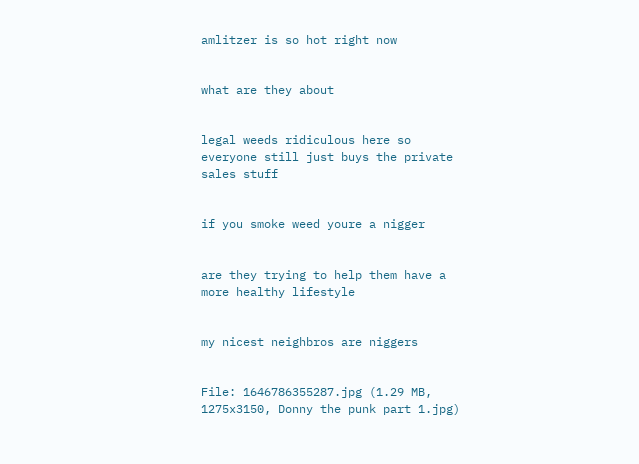amlitzer is so hot right now


what are they about


legal weeds ridiculous here so everyone still just buys the private sales stuff


if you smoke weed youre a nigger


are they trying to help them have a more healthy lifestyle


my nicest neighbros are niggers


File: 1646786355287.jpg (1.29 MB, 1275x3150, Donny the punk part 1.jpg)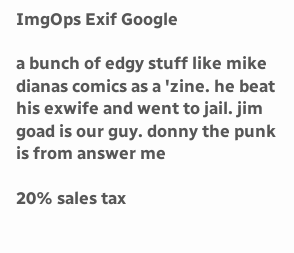ImgOps Exif Google

a bunch of edgy stuff like mike dianas comics as a 'zine. he beat his exwife and went to jail. jim goad is our guy. donny the punk is from answer me

20% sales tax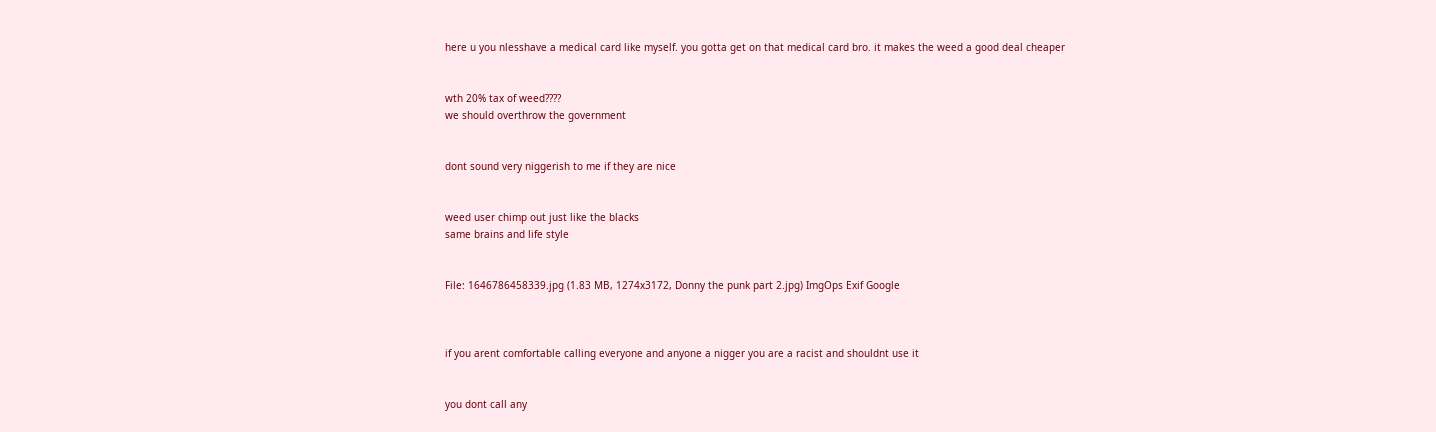here u you nlesshave a medical card like myself. you gotta get on that medical card bro. it makes the weed a good deal cheaper


wth 20% tax of weed????
we should overthrow the government


dont sound very niggerish to me if they are nice


weed user chimp out just like the blacks
same brains and life style


File: 1646786458339.jpg (1.83 MB, 1274x3172, Donny the punk part 2.jpg) ImgOps Exif Google



if you arent comfortable calling everyone and anyone a nigger you are a racist and shouldnt use it


you dont call any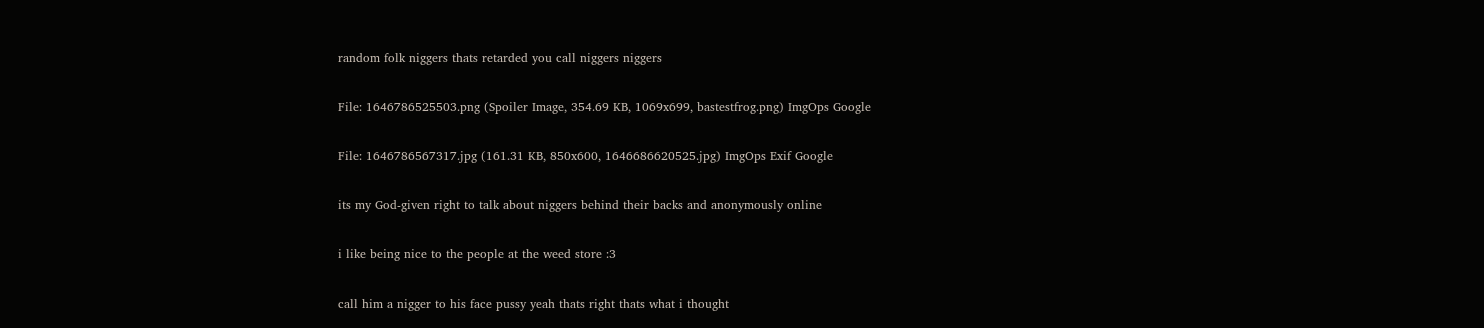random folk niggers thats retarded you call niggers niggers


File: 1646786525503.png (Spoiler Image, 354.69 KB, 1069x699, bastestfrog.png) ImgOps Google


File: 1646786567317.jpg (161.31 KB, 850x600, 1646686620525.jpg) ImgOps Exif Google


its my God-given right to talk about niggers behind their backs and anonymously online


i like being nice to the people at the weed store :3


call him a nigger to his face pussy yeah thats right thats what i thought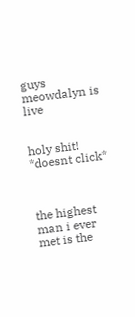guys meowdalyn is live


holy shit! *doesnt click*



the highest man i ever met is the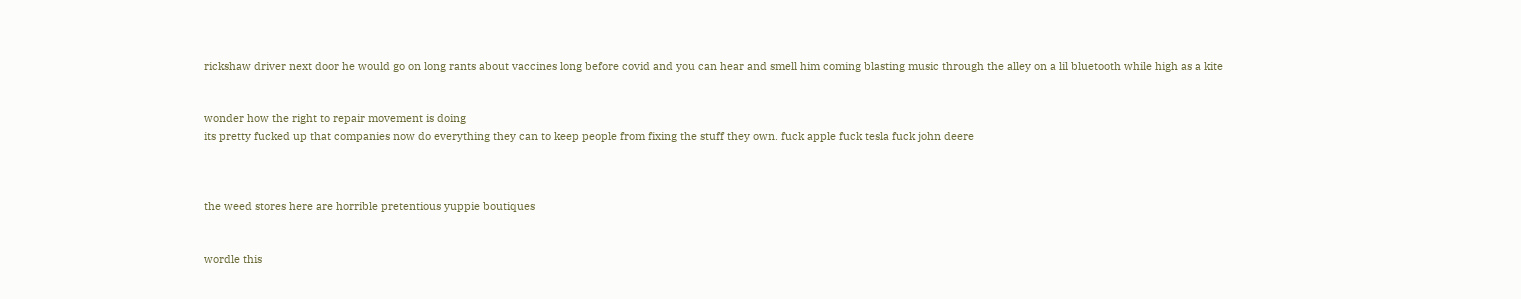rickshaw driver next door he would go on long rants about vaccines long before covid and you can hear and smell him coming blasting music through the alley on a lil bluetooth while high as a kite


wonder how the right to repair movement is doing
its pretty fucked up that companies now do everything they can to keep people from fixing the stuff they own. fuck apple fuck tesla fuck john deere



the weed stores here are horrible pretentious yuppie boutiques


wordle this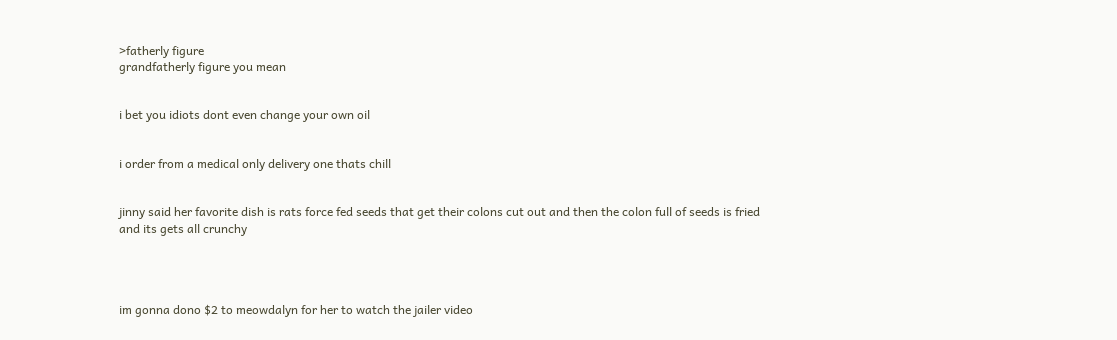>fatherly figure
grandfatherly figure you mean


i bet you idiots dont even change your own oil


i order from a medical only delivery one thats chill


jinny said her favorite dish is rats force fed seeds that get their colons cut out and then the colon full of seeds is fried and its gets all crunchy




im gonna dono $2 to meowdalyn for her to watch the jailer video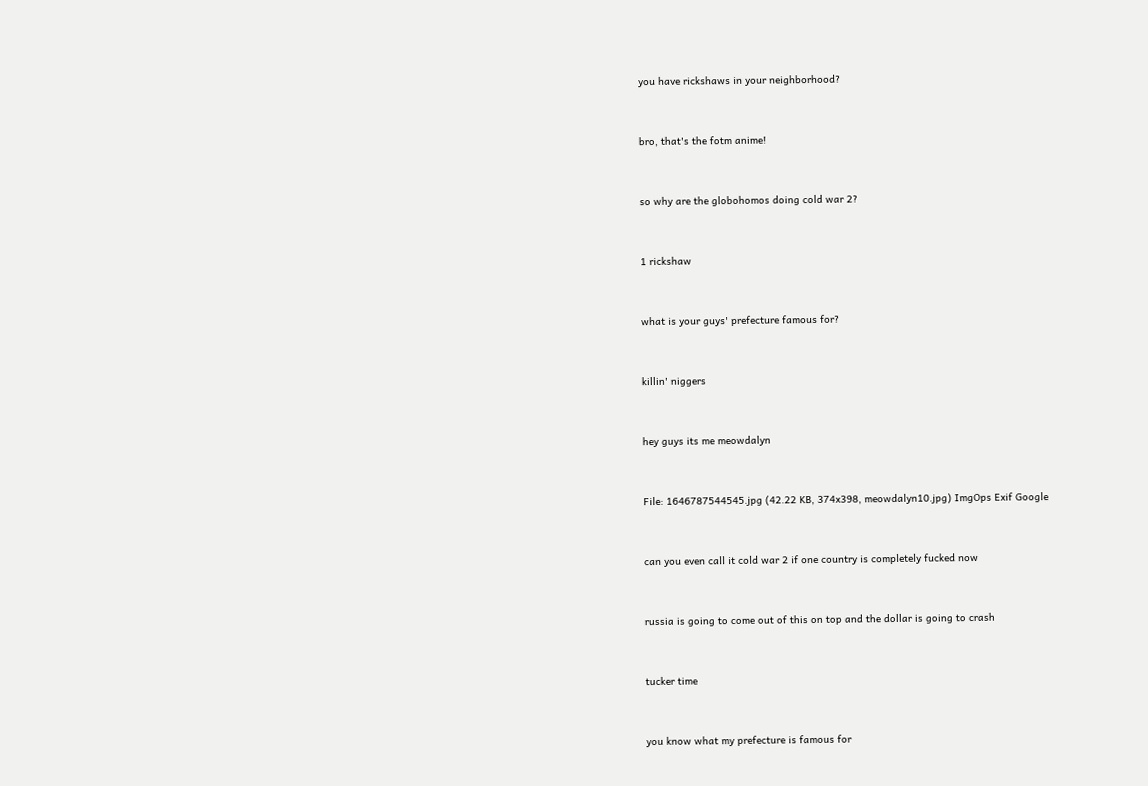you have rickshaws in your neighborhood?


bro, that's the fotm anime!


so why are the globohomos doing cold war 2?


1 rickshaw


what is your guys' prefecture famous for?


killin' niggers


hey guys its me meowdalyn


File: 1646787544545.jpg (42.22 KB, 374x398, meowdalyn10.jpg) ImgOps Exif Google


can you even call it cold war 2 if one country is completely fucked now


russia is going to come out of this on top and the dollar is going to crash


tucker time


you know what my prefecture is famous for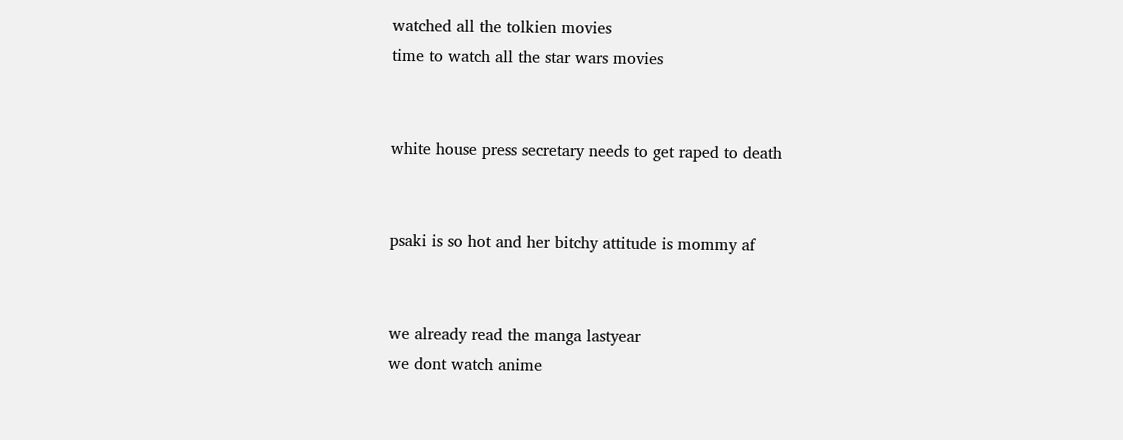watched all the tolkien movies
time to watch all the star wars movies


white house press secretary needs to get raped to death


psaki is so hot and her bitchy attitude is mommy af


we already read the manga lastyear
we dont watch anime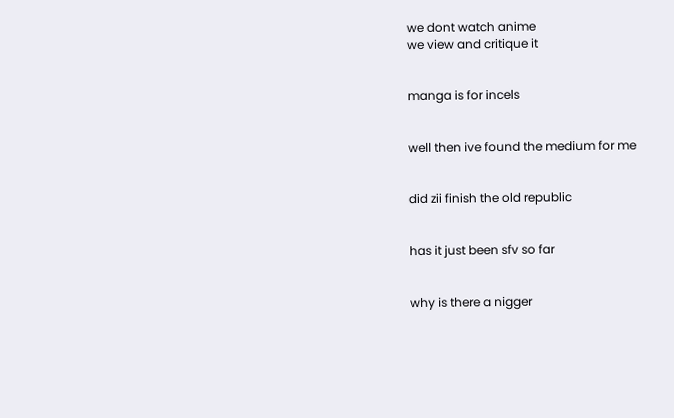we dont watch anime
we view and critique it


manga is for incels


well then ive found the medium for me


did zii finish the old republic


has it just been sfv so far


why is there a nigger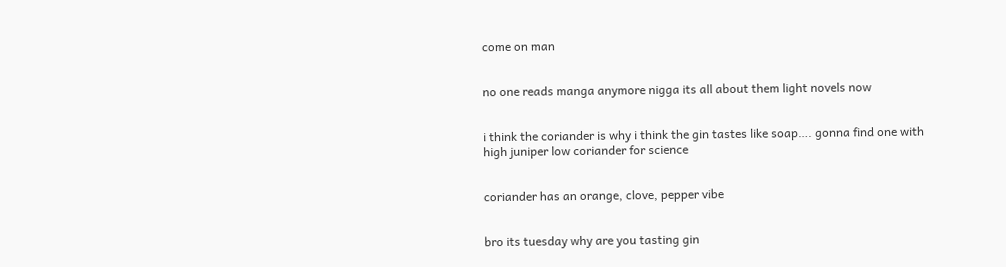come on man


no one reads manga anymore nigga its all about them light novels now


i think the coriander is why i think the gin tastes like soap…. gonna find one with high juniper low coriander for science


coriander has an orange, clove, pepper vibe


bro its tuesday why are you tasting gin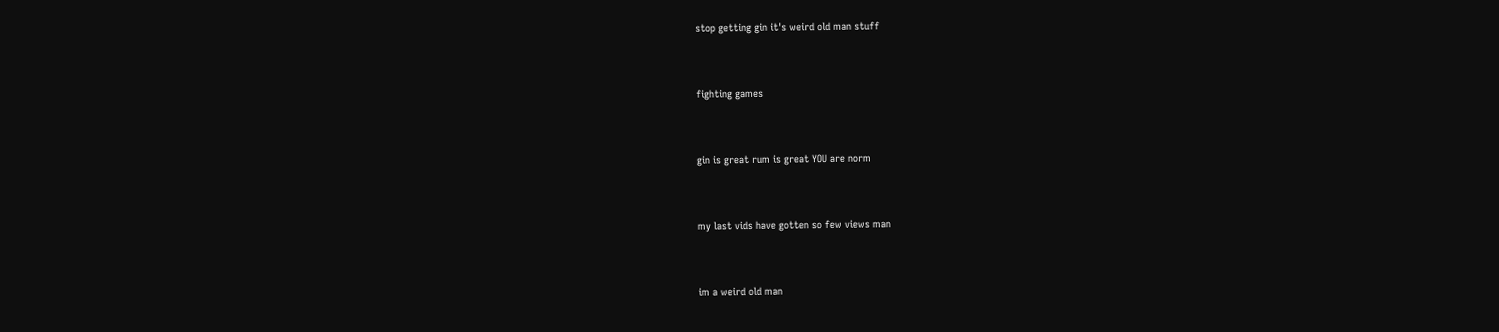stop getting gin it's weird old man stuff


fighting games


gin is great rum is great YOU are norm


my last vids have gotten so few views man


im a weird old man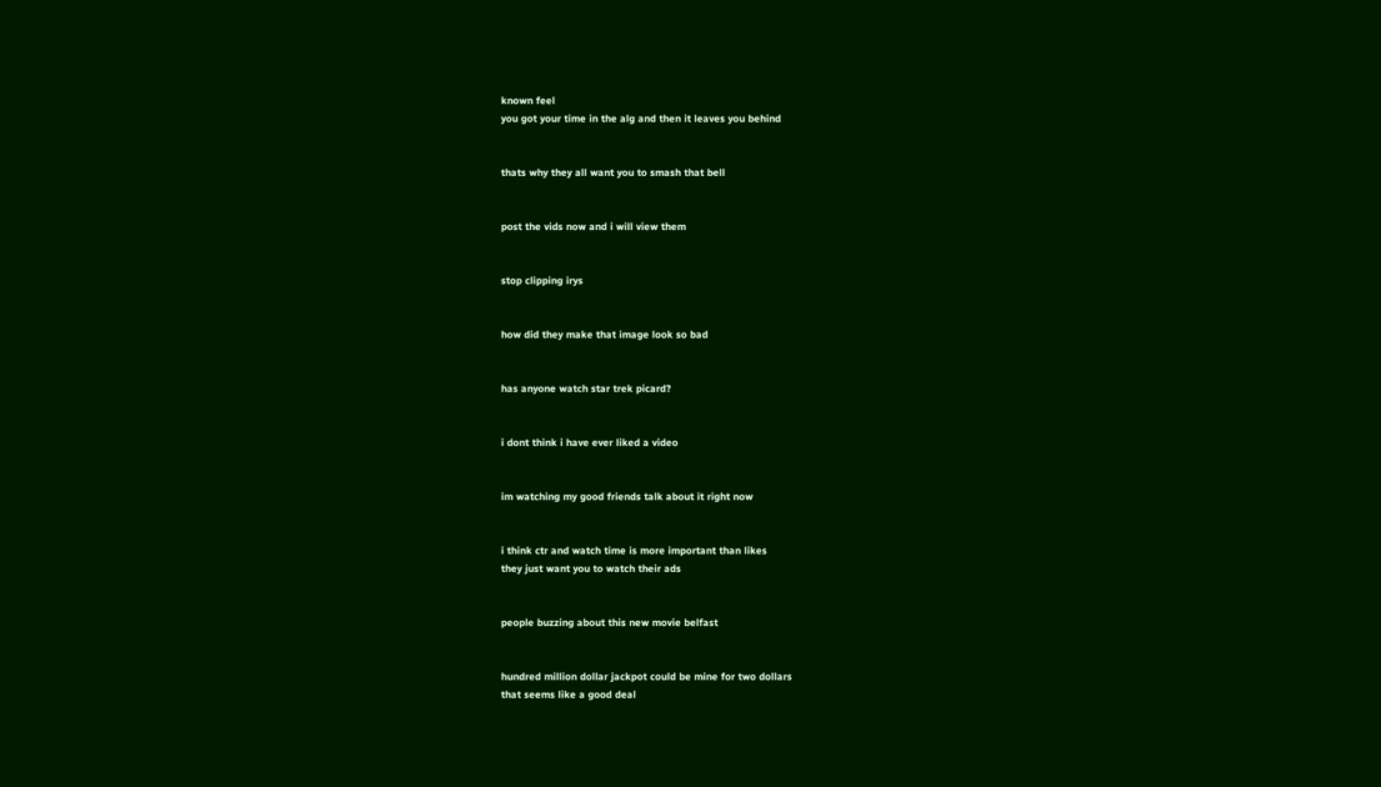known feel
you got your time in the alg and then it leaves you behind


thats why they all want you to smash that bell


post the vids now and i will view them


stop clipping irys


how did they make that image look so bad


has anyone watch star trek picard?


i dont think i have ever liked a video


im watching my good friends talk about it right now


i think ctr and watch time is more important than likes
they just want you to watch their ads


people buzzing about this new movie belfast


hundred million dollar jackpot could be mine for two dollars
that seems like a good deal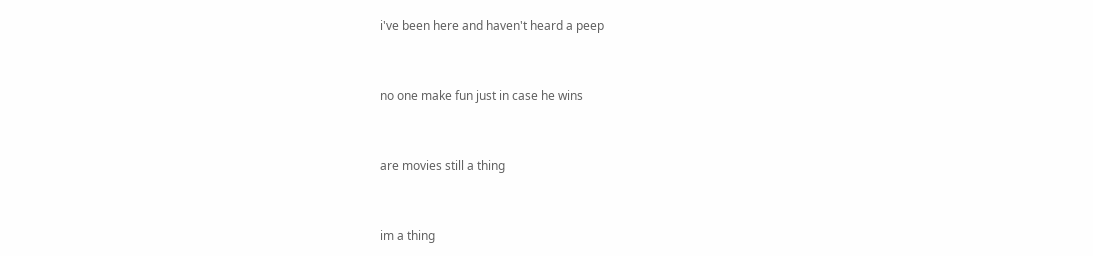i've been here and haven't heard a peep


no one make fun just in case he wins


are movies still a thing


im a thing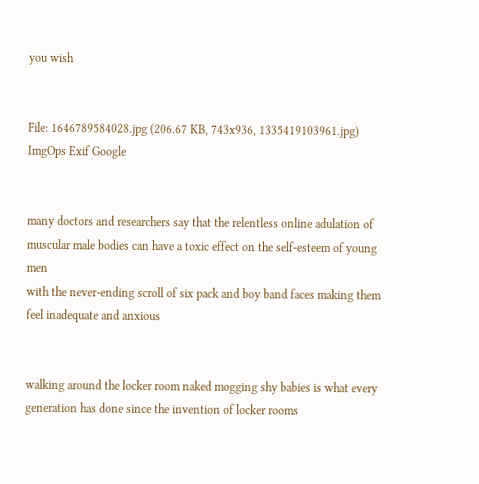you wish


File: 1646789584028.jpg (206.67 KB, 743x936, 1335419103961.jpg) ImgOps Exif Google


many doctors and researchers say that the relentless online adulation of muscular male bodies can have a toxic effect on the self-esteem of young men
with the never-ending scroll of six pack and boy band faces making them feel inadequate and anxious


walking around the locker room naked mogging shy babies is what every generation has done since the invention of locker rooms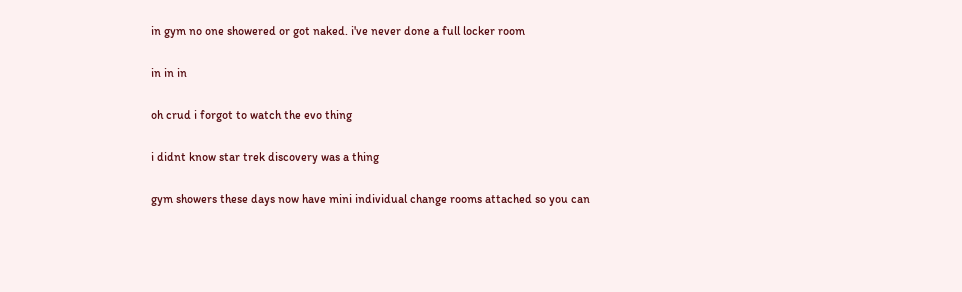in gym no one showered or got naked. i've never done a full locker room


in in in


oh crud i forgot to watch the evo thing


i didnt know star trek discovery was a thing


gym showers these days now have mini individual change rooms attached so you can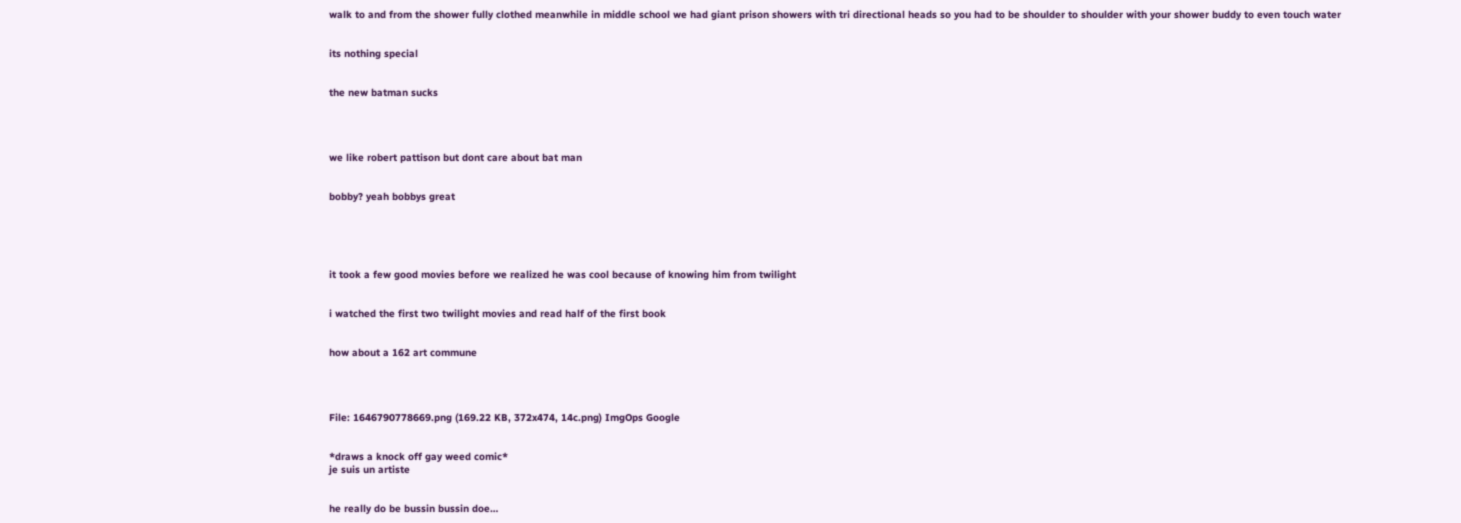walk to and from the shower fully clothed meanwhile in middle school we had giant prison showers with tri directional heads so you had to be shoulder to shoulder with your shower buddy to even touch water


its nothing special


the new batman sucks




we like robert pattison but dont care about bat man


bobby? yeah bobbys great





it took a few good movies before we realized he was cool because of knowing him from twilight


i watched the first two twilight movies and read half of the first book


how about a 162 art commune




File: 1646790778669.png (169.22 KB, 372x474, 14c.png) ImgOps Google


*draws a knock off gay weed comic*
je suis un artiste


he really do be bussin bussin doe…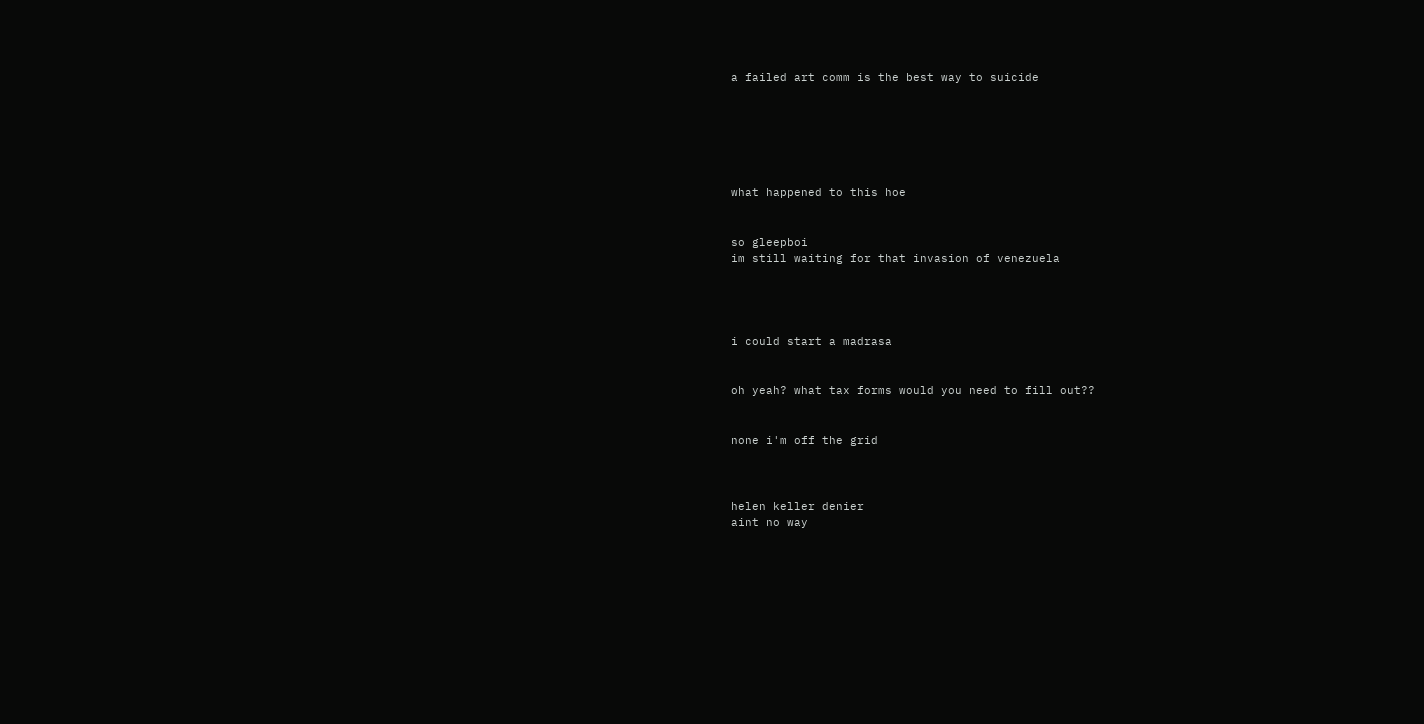a failed art comm is the best way to suicide






what happened to this hoe


so gleepboi
im still waiting for that invasion of venezuela




i could start a madrasa


oh yeah? what tax forms would you need to fill out??


none i'm off the grid



helen keller denier
aint no way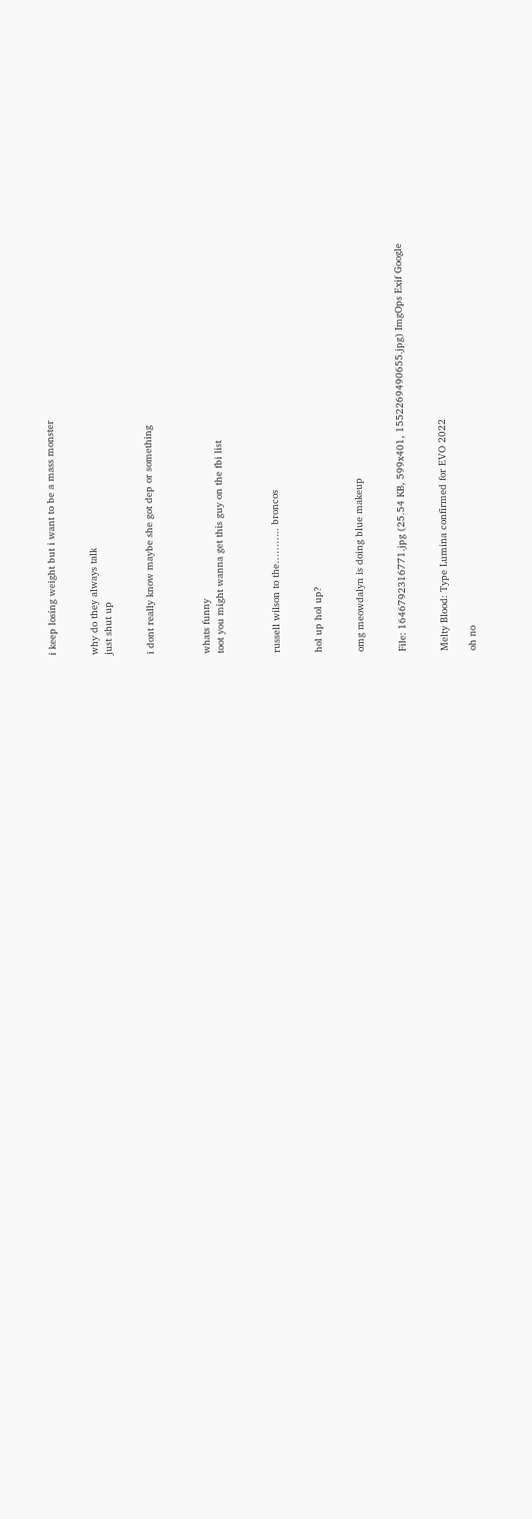i keep losing weight but i want to be a mass monster


why do they always talk
just shut up


i dont really know maybe she got dep or something



whats funny
toot you might wanna get this guy on the fbi list



russell wilson to the……….. broncos


hol up hol up?


omg meowdalyn is doing blue makeup


File: 1646792316771.jpg (25.54 KB, 599x401, 1552269490655.jpg) ImgOps Exif Google


Melty Blood: Type Lumina confirmed for EVO 2022

oh no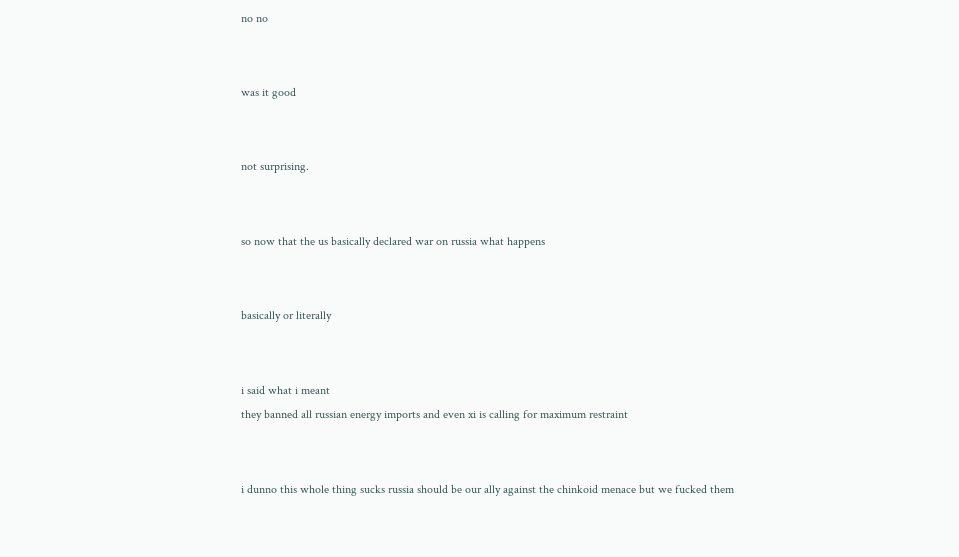no no


was it good


not surprising.


so now that the us basically declared war on russia what happens


basically or literally


i said what i meant
they banned all russian energy imports and even xi is calling for maximum restraint


i dunno this whole thing sucks russia should be our ally against the chinkoid menace but we fucked them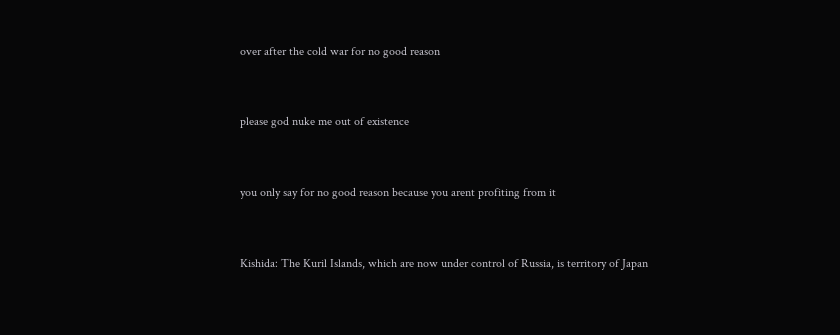over after the cold war for no good reason


please god nuke me out of existence


you only say for no good reason because you arent profiting from it


Kishida: The Kuril Islands, which are now under control of Russia, is territory of Japan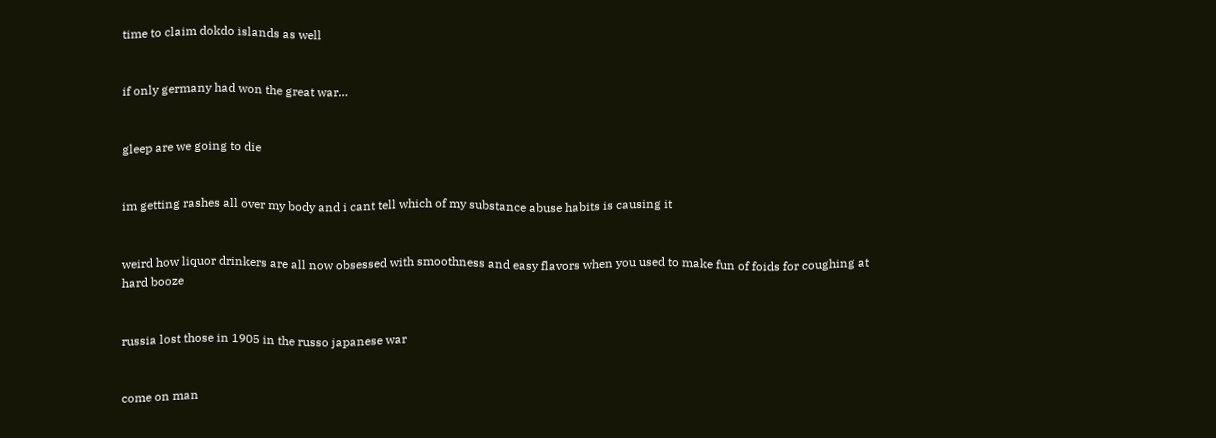time to claim dokdo islands as well


if only germany had won the great war…


gleep are we going to die


im getting rashes all over my body and i cant tell which of my substance abuse habits is causing it


weird how liquor drinkers are all now obsessed with smoothness and easy flavors when you used to make fun of foids for coughing at hard booze


russia lost those in 1905 in the russo japanese war


come on man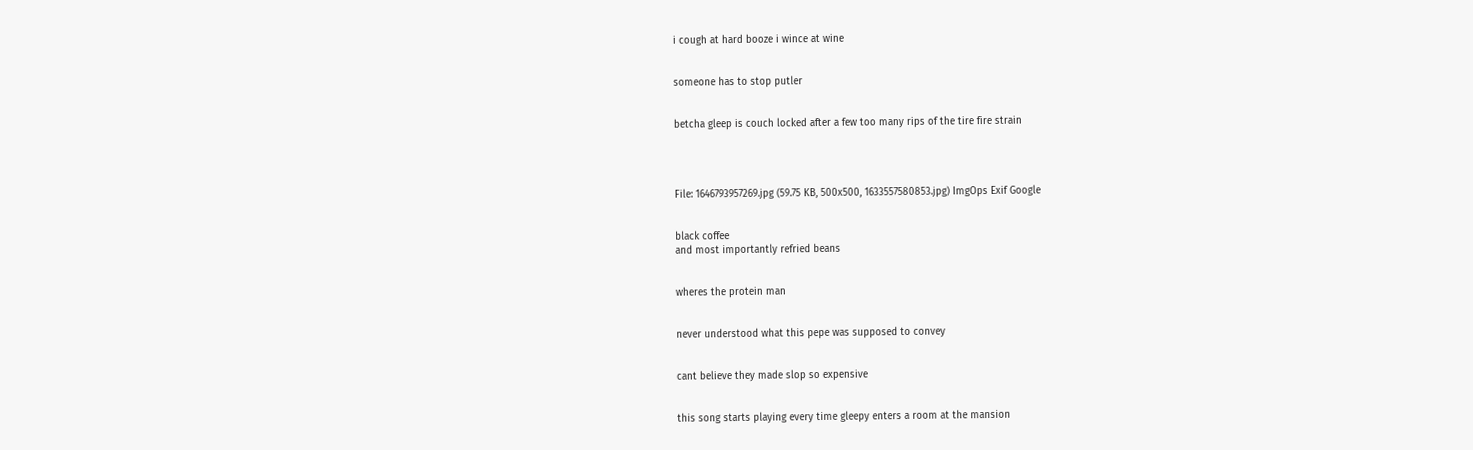i cough at hard booze i wince at wine


someone has to stop putler


betcha gleep is couch locked after a few too many rips of the tire fire strain




File: 1646793957269.jpg (59.75 KB, 500x500, 1633557580853.jpg) ImgOps Exif Google


black coffee
and most importantly refried beans


wheres the protein man


never understood what this pepe was supposed to convey


cant believe they made slop so expensive


this song starts playing every time gleepy enters a room at the mansion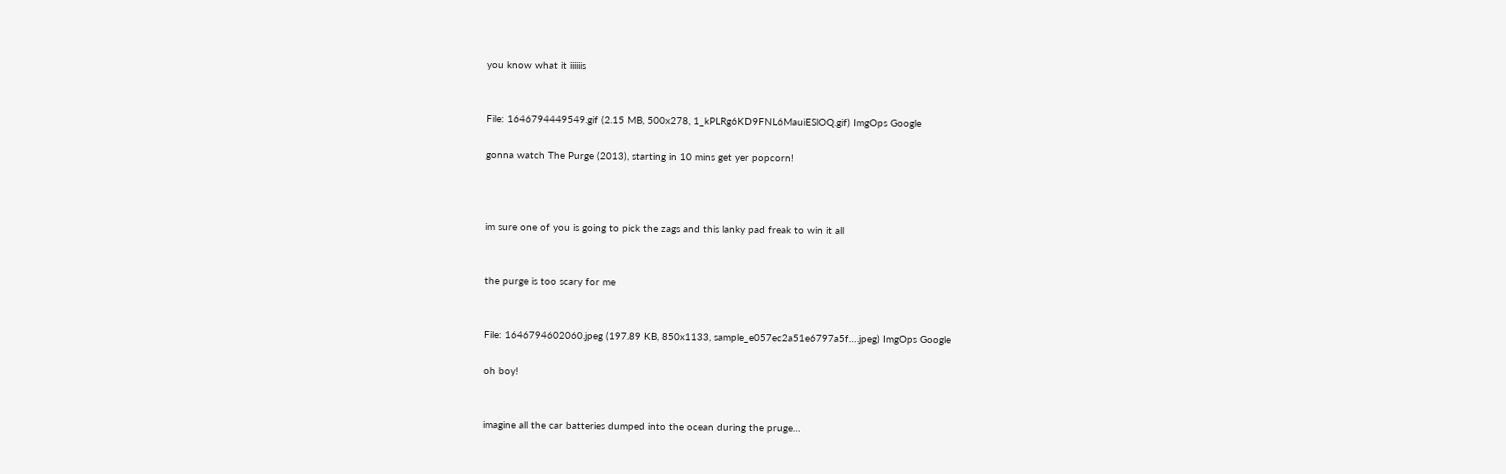you know what it iiiiiis


File: 1646794449549.gif (2.15 MB, 500x278, 1_kPLRg6KD9FNL6MauiESlOQ.gif) ImgOps Google

gonna watch The Purge (2013), starting in 10 mins get yer popcorn!



im sure one of you is going to pick the zags and this lanky pad freak to win it all


the purge is too scary for me


File: 1646794602060.jpeg (197.89 KB, 850x1133, sample_e057ec2a51e6797a5f….jpeg) ImgOps Google

oh boy!


imagine all the car batteries dumped into the ocean during the pruge…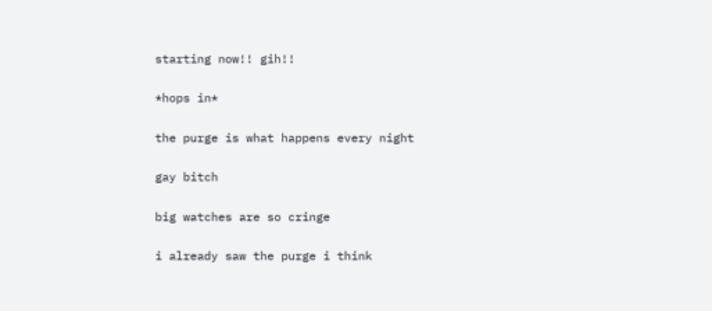starting now!! gih!!


*hops in*


the purge is what happens every night


gay bitch


big watches are so cringe


i already saw the purge i think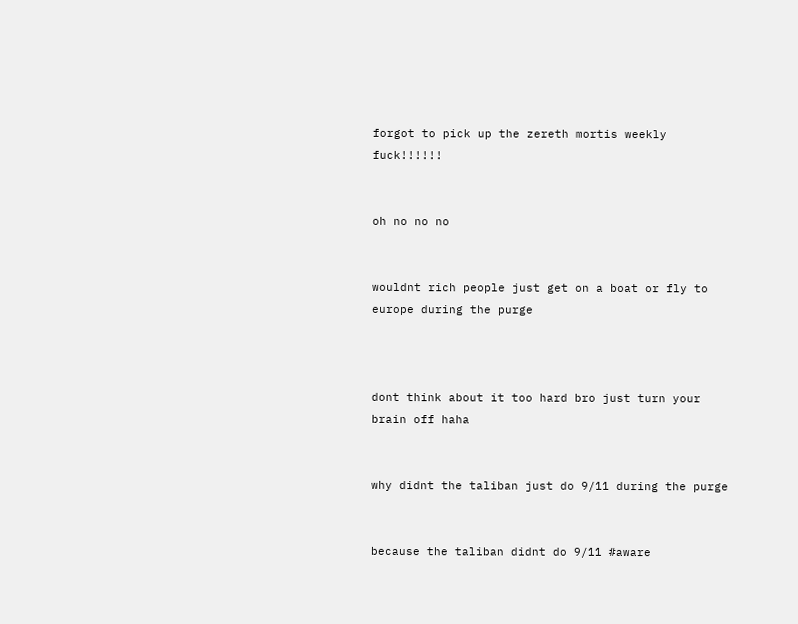forgot to pick up the zereth mortis weekly fuck!!!!!!


oh no no no


wouldnt rich people just get on a boat or fly to europe during the purge



dont think about it too hard bro just turn your brain off haha


why didnt the taliban just do 9/11 during the purge


because the taliban didnt do 9/11 #aware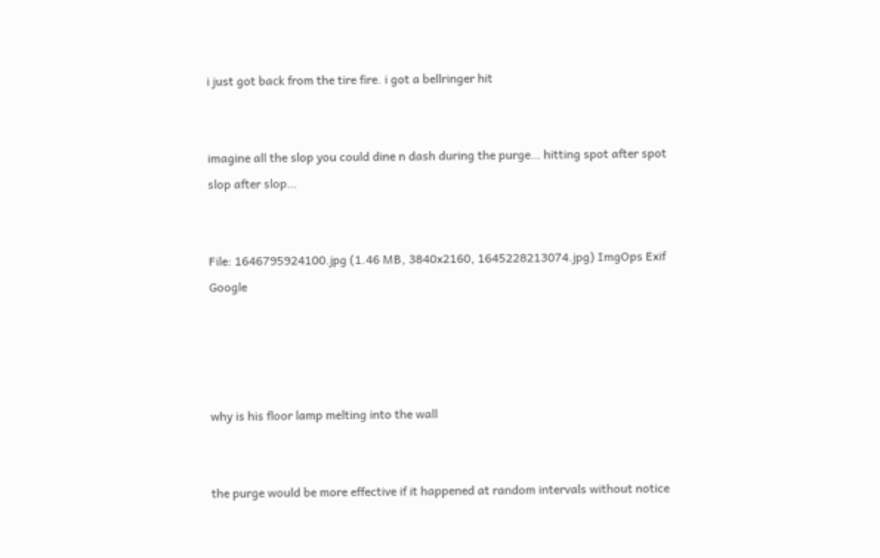i just got back from the tire fire. i got a bellringer hit


imagine all the slop you could dine n dash during the purge… hitting spot after spot slop after slop…


File: 1646795924100.jpg (1.46 MB, 3840x2160, 1645228213074.jpg) ImgOps Exif Google




why is his floor lamp melting into the wall


the purge would be more effective if it happened at random intervals without notice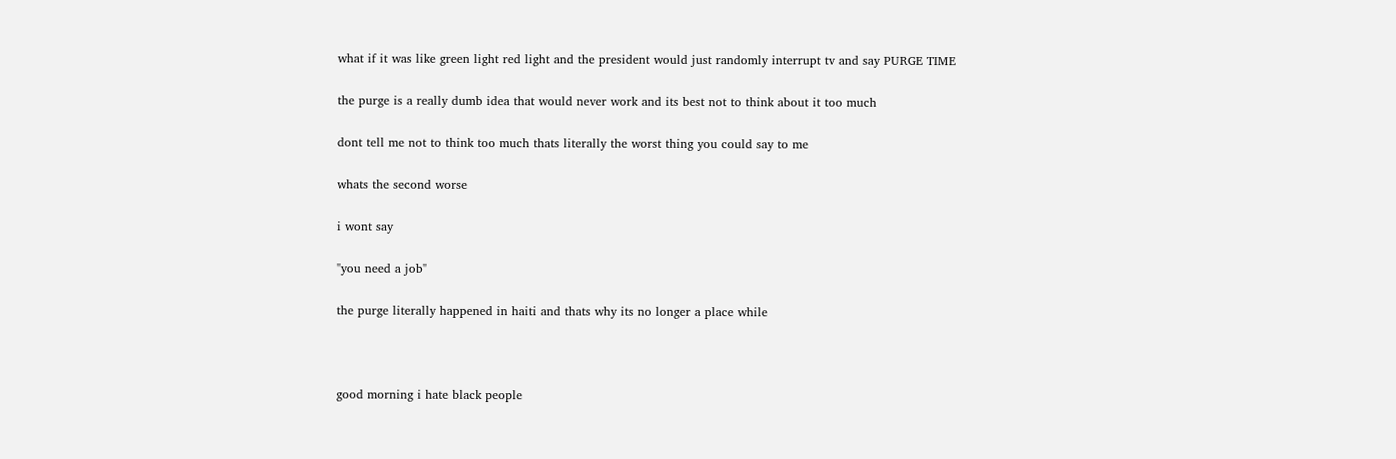what if it was like green light red light and the president would just randomly interrupt tv and say PURGE TIME


the purge is a really dumb idea that would never work and its best not to think about it too much


dont tell me not to think too much thats literally the worst thing you could say to me


whats the second worse


i wont say


"you need a job"


the purge literally happened in haiti and thats why its no longer a place while





good morning i hate black people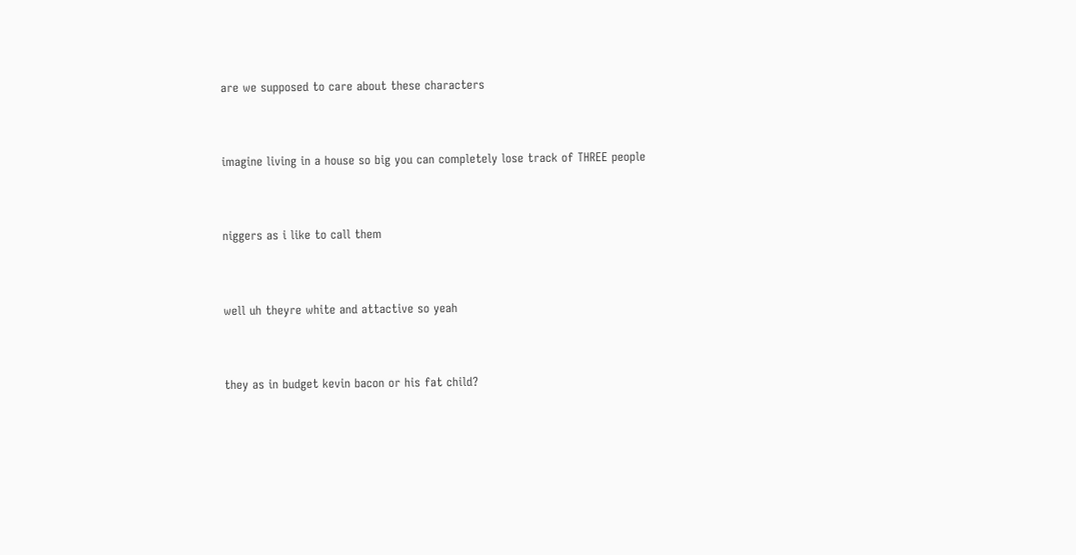are we supposed to care about these characters


imagine living in a house so big you can completely lose track of THREE people


niggers as i like to call them


well uh theyre white and attactive so yeah


they as in budget kevin bacon or his fat child?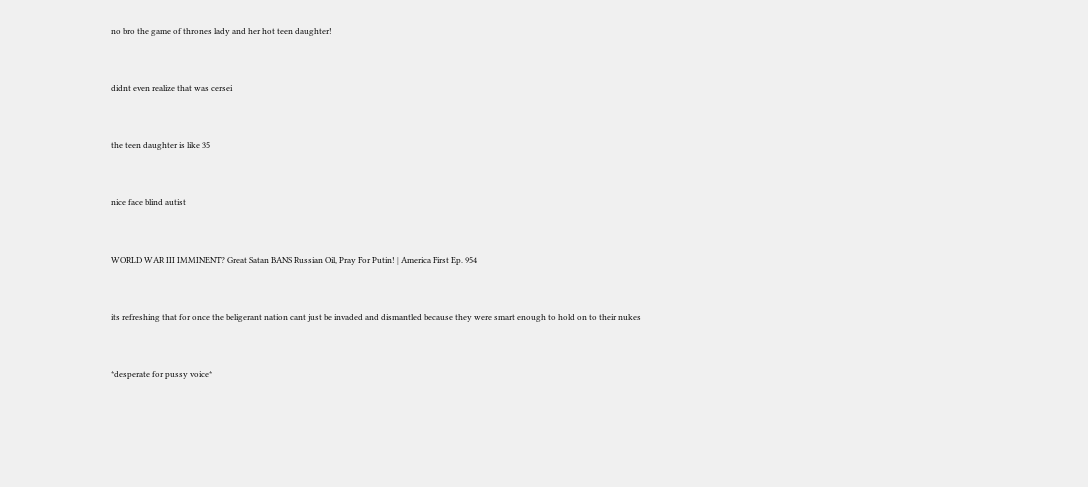no bro the game of thrones lady and her hot teen daughter!


didnt even realize that was cersei


the teen daughter is like 35


nice face blind autist


WORLD WAR III IMMINENT? Great Satan BANS Russian Oil, Pray For Putin! | America First Ep. 954


its refreshing that for once the beligerant nation cant just be invaded and dismantled because they were smart enough to hold on to their nukes


*desperate for pussy voice*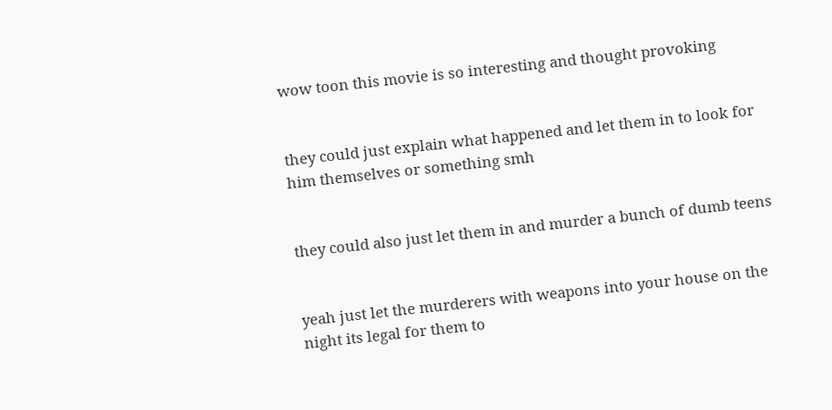wow toon this movie is so interesting and thought provoking


they could just explain what happened and let them in to look for him themselves or something smh


they could also just let them in and murder a bunch of dumb teens


yeah just let the murderers with weapons into your house on the night its legal for them to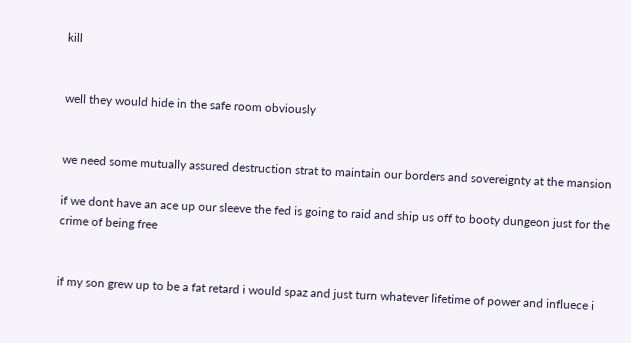kill


well they would hide in the safe room obviously


we need some mutually assured destruction strat to maintain our borders and sovereignty at the mansion

if we dont have an ace up our sleeve the fed is going to raid and ship us off to booty dungeon just for the crime of being free


if my son grew up to be a fat retard i would spaz and just turn whatever lifetime of power and influece i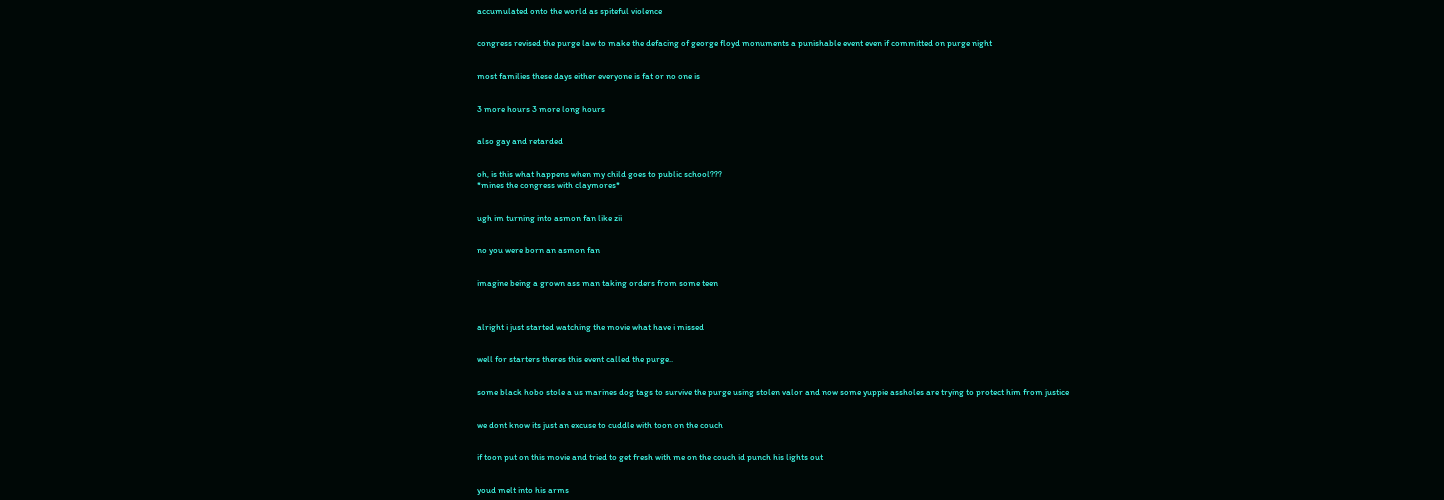accumulated onto the world as spiteful violence


congress revised the purge law to make the defacing of george floyd monuments a punishable event even if committed on purge night


most families these days either everyone is fat or no one is


3 more hours 3 more long hours


also gay and retarded


oh, is this what happens when my child goes to public school???
*mines the congress with claymores*


ugh im turning into asmon fan like zii


no you were born an asmon fan


imagine being a grown ass man taking orders from some teen



alright i just started watching the movie what have i missed


well for starters theres this event called the purge..


some black hobo stole a us marines dog tags to survive the purge using stolen valor and now some yuppie assholes are trying to protect him from justice


we dont know its just an excuse to cuddle with toon on the couch


if toon put on this movie and tried to get fresh with me on the couch id punch his lights out


youd melt into his arms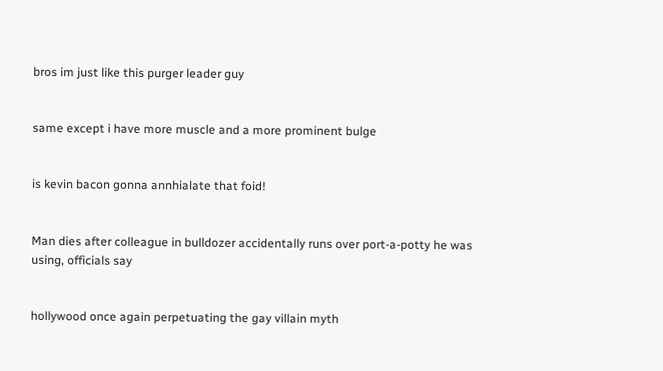bros im just like this purger leader guy


same except i have more muscle and a more prominent bulge


is kevin bacon gonna annhialate that foid!


Man dies after colleague in bulldozer accidentally runs over port-a-potty he was using, officials say


hollywood once again perpetuating the gay villain myth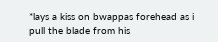*lays a kiss on bwappas forehead as i pull the blade from his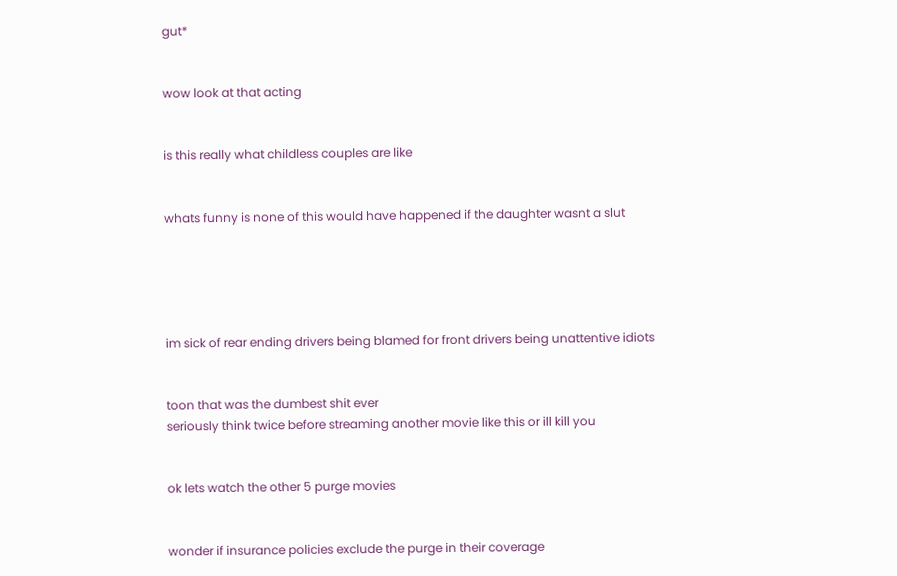gut*


wow look at that acting


is this really what childless couples are like


whats funny is none of this would have happened if the daughter wasnt a slut





im sick of rear ending drivers being blamed for front drivers being unattentive idiots


toon that was the dumbest shit ever
seriously think twice before streaming another movie like this or ill kill you


ok lets watch the other 5 purge movies


wonder if insurance policies exclude the purge in their coverage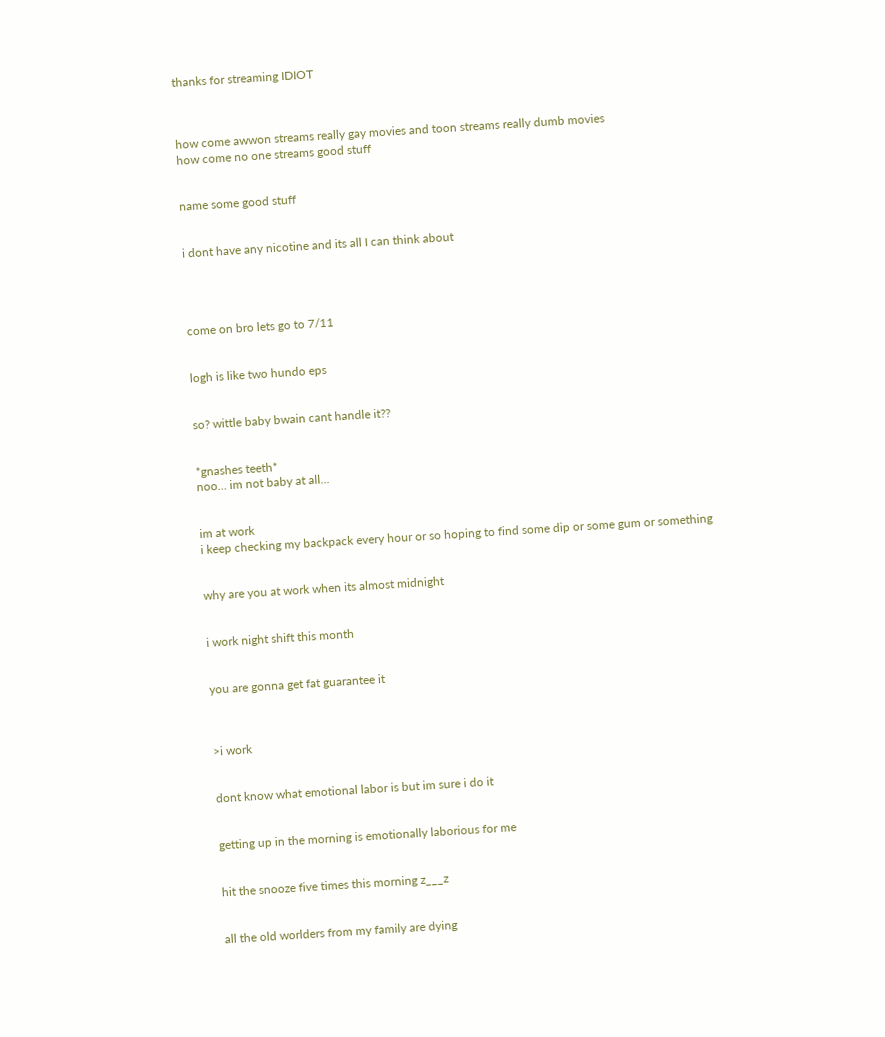thanks for streaming IDIOT



how come awwon streams really gay movies and toon streams really dumb movies
how come no one streams good stuff


name some good stuff


i dont have any nicotine and its all I can think about




come on bro lets go to 7/11


logh is like two hundo eps


so? wittle baby bwain cant handle it??


*gnashes teeth*
noo… im not baby at all…


im at work
i keep checking my backpack every hour or so hoping to find some dip or some gum or something


why are you at work when its almost midnight


i work night shift this month


you are gonna get fat guarantee it



>i work


dont know what emotional labor is but im sure i do it


getting up in the morning is emotionally laborious for me


hit the snooze five times this morning z___z


all the old worlders from my family are dying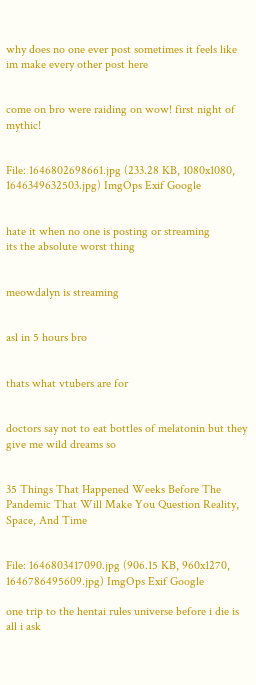why does no one ever post sometimes it feels like im make every other post here


come on bro were raiding on wow! first night of mythic!


File: 1646802698661.jpg (233.28 KB, 1080x1080, 1646349632503.jpg) ImgOps Exif Google


hate it when no one is posting or streaming
its the absolute worst thing


meowdalyn is streaming


asl in 5 hours bro


thats what vtubers are for


doctors say not to eat bottles of melatonin but they give me wild dreams so


35 Things That Happened Weeks Before The Pandemic That Will Make You Question Reality, Space, And Time


File: 1646803417090.jpg (906.15 KB, 960x1270, 1646786495609.jpg) ImgOps Exif Google

one trip to the hentai rules universe before i die is all i ask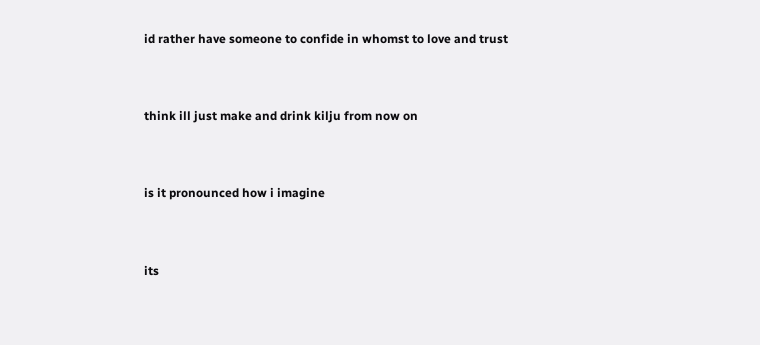id rather have someone to confide in whomst to love and trust


think ill just make and drink kilju from now on


is it pronounced how i imagine


its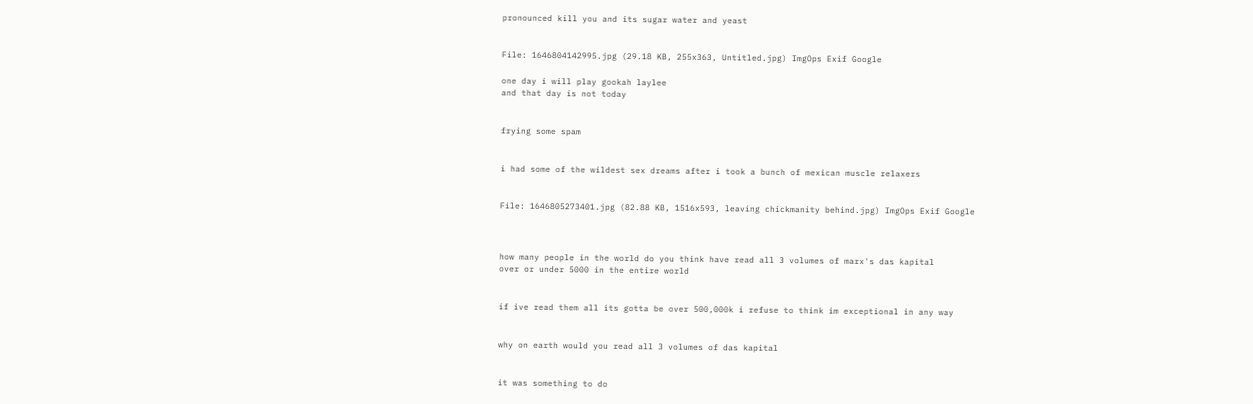pronounced kill you and its sugar water and yeast


File: 1646804142995.jpg (29.18 KB, 255x363, Untitled.jpg) ImgOps Exif Google

one day i will play gookah laylee
and that day is not today


frying some spam


i had some of the wildest sex dreams after i took a bunch of mexican muscle relaxers


File: 1646805273401.jpg (82.88 KB, 1516x593, leaving chickmanity behind.jpg) ImgOps Exif Google



how many people in the world do you think have read all 3 volumes of marx's das kapital
over or under 5000 in the entire world


if ive read them all its gotta be over 500,000k i refuse to think im exceptional in any way


why on earth would you read all 3 volumes of das kapital


it was something to do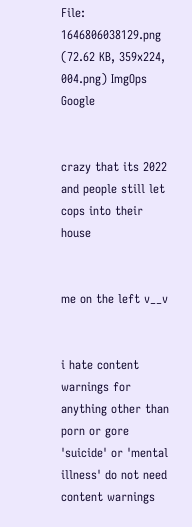File: 1646806038129.png (72.62 KB, 359x224, 004.png) ImgOps Google


crazy that its 2022 and people still let cops into their house


me on the left v__v


i hate content warnings for anything other than porn or gore
'suicide' or 'mental illness' do not need content warnings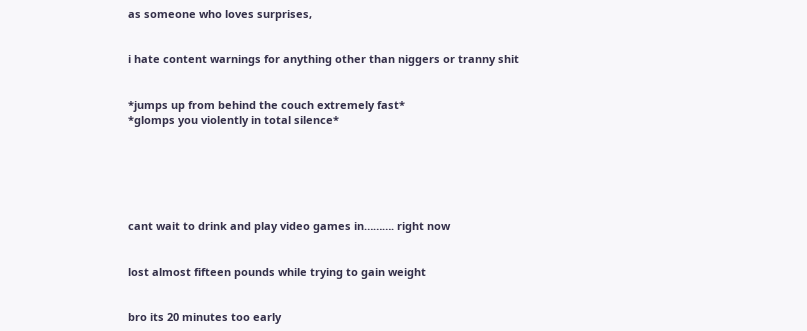as someone who loves surprises,


i hate content warnings for anything other than niggers or tranny shit


*jumps up from behind the couch extremely fast*
*glomps you violently in total silence*






cant wait to drink and play video games in………. right now


lost almost fifteen pounds while trying to gain weight


bro its 20 minutes too early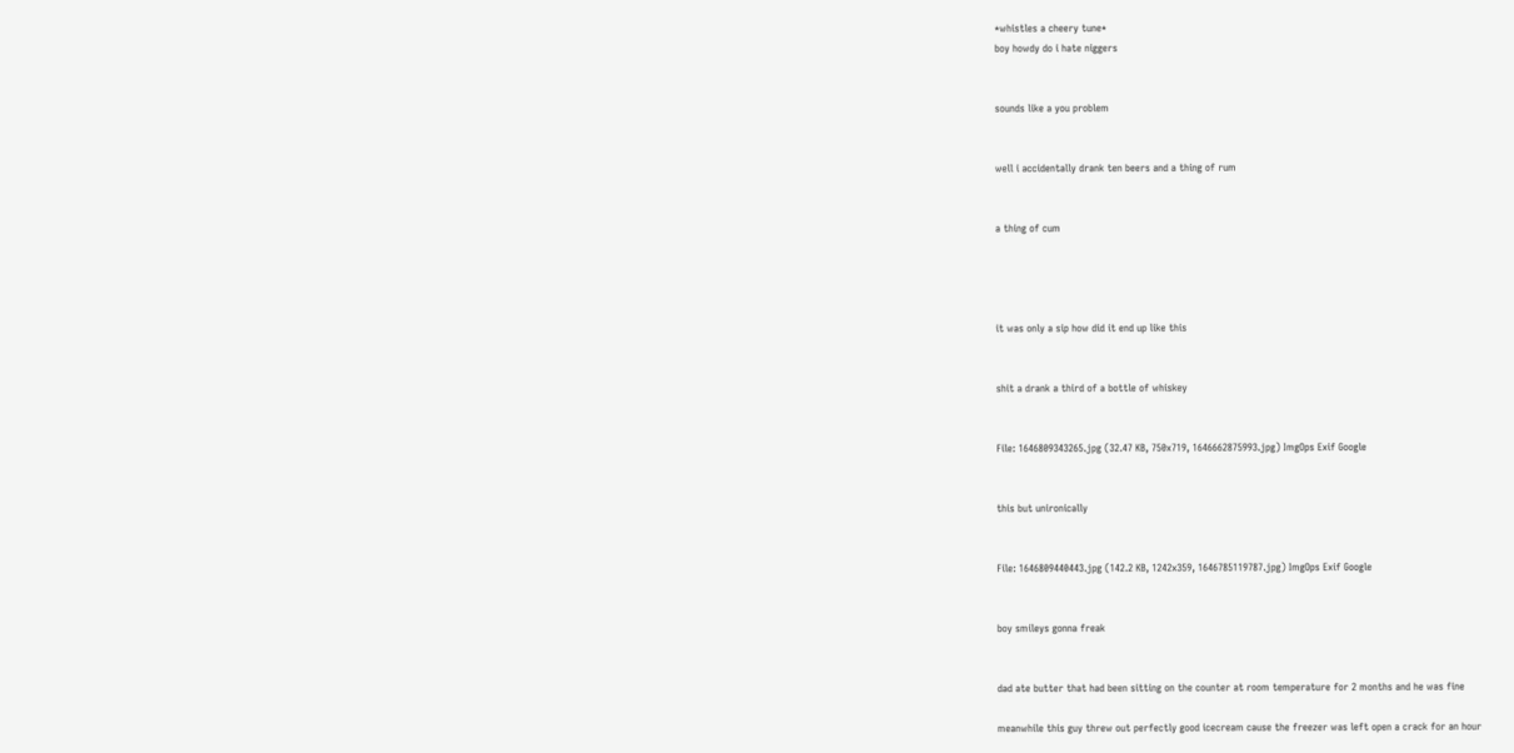*whistles a cheery tune*
boy howdy do i hate niggers


sounds like a you problem


well i accidentally drank ten beers and a thing of rum


a thing of cum




it was only a sip how did it end up like this


shit a drank a third of a bottle of whiskey


File: 1646809343265.jpg (32.47 KB, 750x719, 1646662875993.jpg) ImgOps Exif Google


this but unironically


File: 1646809440443.jpg (142.2 KB, 1242x359, 1646785119787.jpg) ImgOps Exif Google


boy smileys gonna freak


dad ate butter that had been sitting on the counter at room temperature for 2 months and he was fine

meanwhile this guy threw out perfectly good icecream cause the freezer was left open a crack for an hour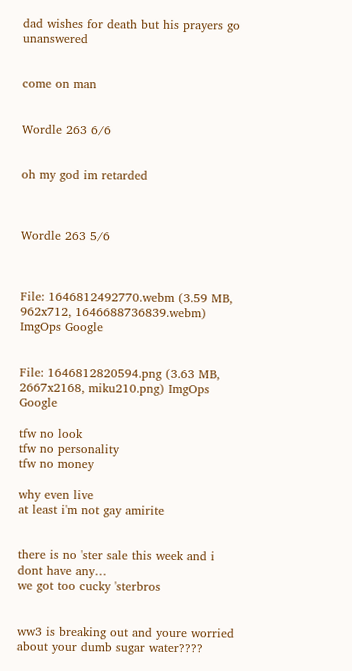dad wishes for death but his prayers go unanswered


come on man


Wordle 263 6/6


oh my god im retarded



Wordle 263 5/6



File: 1646812492770.webm (3.59 MB, 962x712, 1646688736839.webm) ImgOps Google


File: 1646812820594.png (3.63 MB, 2667x2168, miku210.png) ImgOps Google

tfw no look
tfw no personality
tfw no money

why even live
at least i'm not gay amirite


there is no 'ster sale this week and i dont have any…
we got too cucky 'sterbros


ww3 is breaking out and youre worried about your dumb sugar water????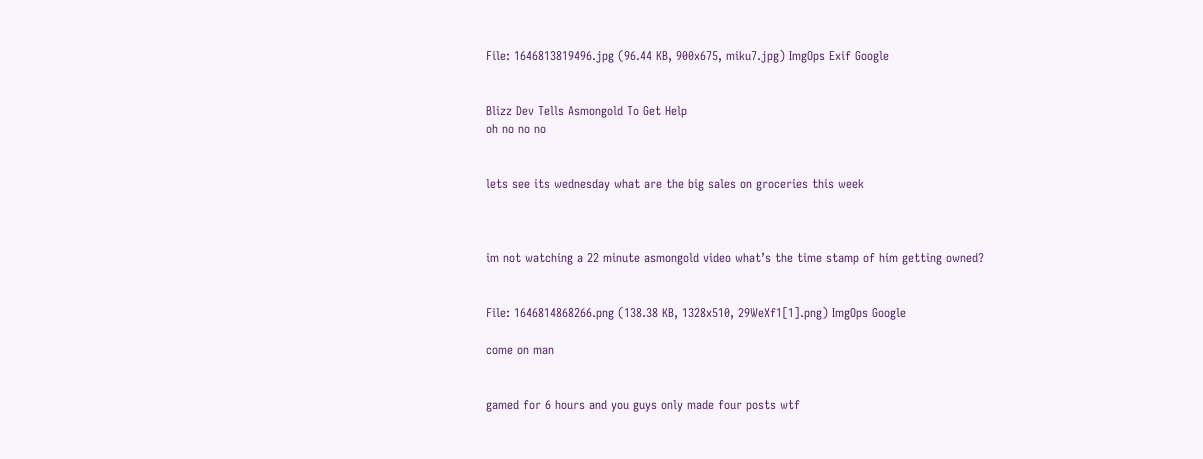File: 1646813819496.jpg (96.44 KB, 900x675, miku7.jpg) ImgOps Exif Google


Blizz Dev Tells Asmongold To Get Help
oh no no no


lets see its wednesday what are the big sales on groceries this week



im not watching a 22 minute asmongold video what’s the time stamp of him getting owned?


File: 1646814868266.png (138.38 KB, 1328x510, 29WeXf1[1].png) ImgOps Google

come on man


gamed for 6 hours and you guys only made four posts wtf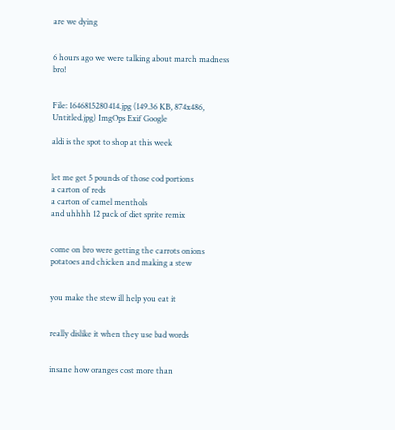are we dying


6 hours ago we were talking about march madness bro!


File: 1646815280414.jpg (149.36 KB, 874x486, Untitled.jpg) ImgOps Exif Google

aldi is the spot to shop at this week


let me get 5 pounds of those cod portions
a carton of reds
a carton of camel menthols
and uhhhh 12 pack of diet sprite remix


come on bro were getting the carrots onions potatoes and chicken and making a stew


you make the stew ill help you eat it


really dislike it when they use bad words


insane how oranges cost more than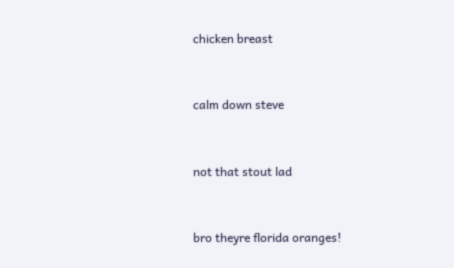chicken breast


calm down steve


not that stout lad


bro theyre florida oranges!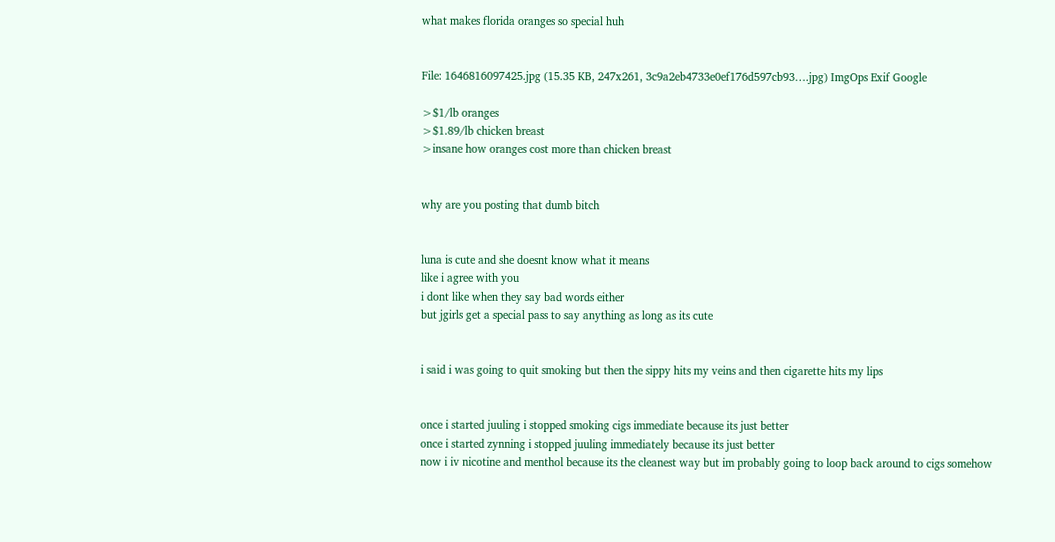what makes florida oranges so special huh


File: 1646816097425.jpg (15.35 KB, 247x261, 3c9a2eb4733e0ef176d597cb93….jpg) ImgOps Exif Google

>$1/lb oranges
>$1.89/lb chicken breast
>insane how oranges cost more than chicken breast


why are you posting that dumb bitch


luna is cute and she doesnt know what it means
like i agree with you
i dont like when they say bad words either
but jgirls get a special pass to say anything as long as its cute


i said i was going to quit smoking but then the sippy hits my veins and then cigarette hits my lips


once i started juuling i stopped smoking cigs immediate because its just better
once i started zynning i stopped juuling immediately because its just better
now i iv nicotine and menthol because its the cleanest way but im probably going to loop back around to cigs somehow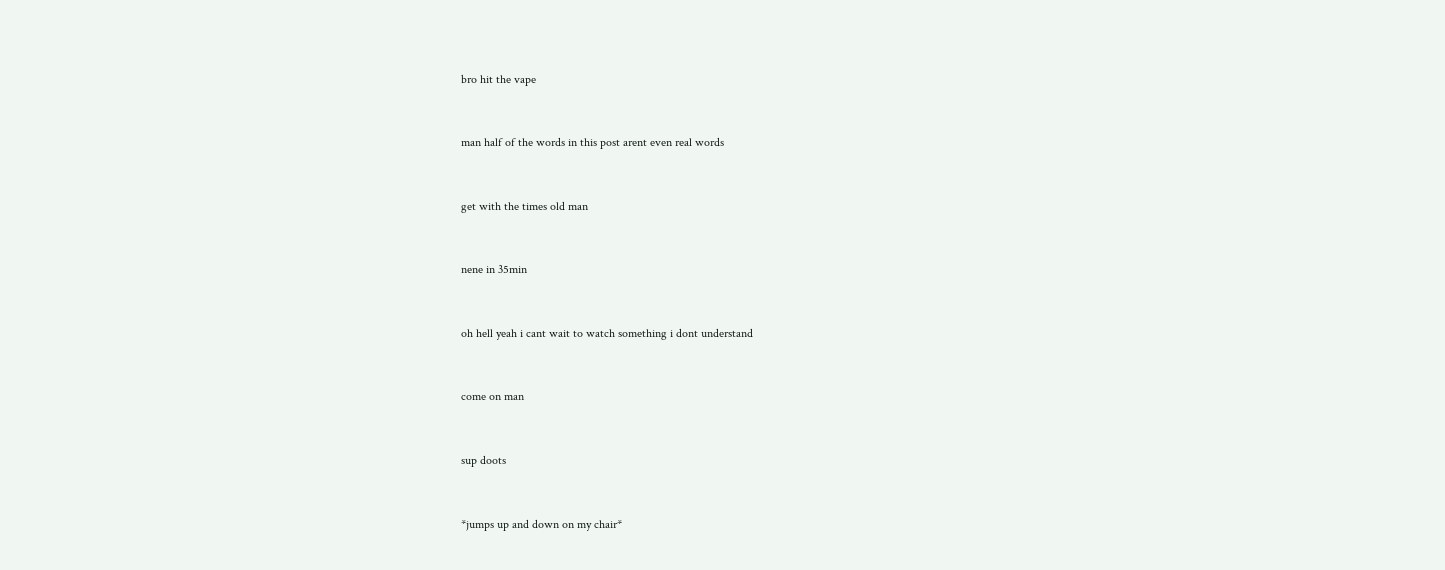bro hit the vape


man half of the words in this post arent even real words


get with the times old man


nene in 35min


oh hell yeah i cant wait to watch something i dont understand


come on man


sup doots


*jumps up and down on my chair*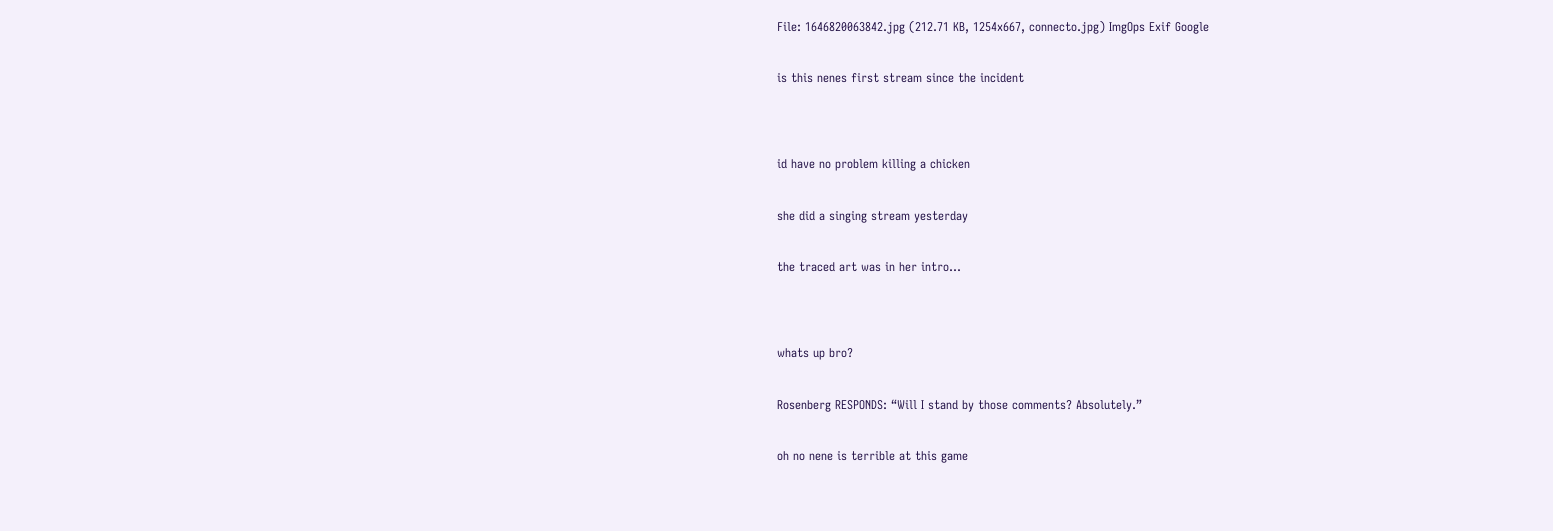File: 1646820063842.jpg (212.71 KB, 1254x667, connecto.jpg) ImgOps Exif Google


is this nenes first stream since the incident




id have no problem killing a chicken


she did a singing stream yesterday


the traced art was in her intro…




whats up bro?


Rosenberg RESPONDS: “Will I stand by those comments? Absolutely.”


oh no nene is terrible at this game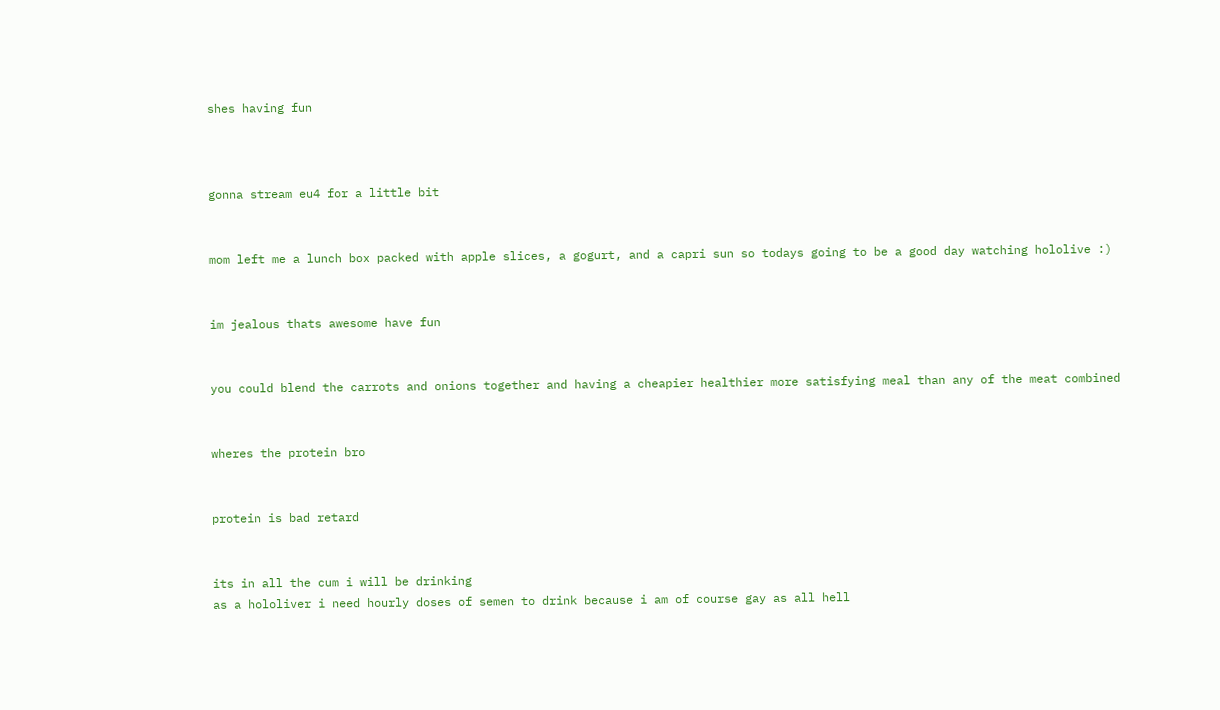shes having fun



gonna stream eu4 for a little bit


mom left me a lunch box packed with apple slices, a gogurt, and a capri sun so todays going to be a good day watching hololive :)


im jealous thats awesome have fun


you could blend the carrots and onions together and having a cheapier healthier more satisfying meal than any of the meat combined


wheres the protein bro


protein is bad retard


its in all the cum i will be drinking
as a hololiver i need hourly doses of semen to drink because i am of course gay as all hell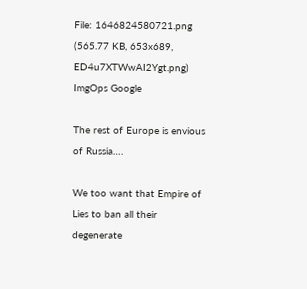File: 1646824580721.png (565.77 KB, 653x689, ED4u7XTWwAI2Ygt.png) ImgOps Google

The rest of Europe is envious of Russia….

We too want that Empire of Lies to ban all their degenerate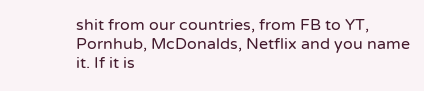shit from our countries, from FB to YT, Pornhub, McDonalds, Netflix and you name it. If it is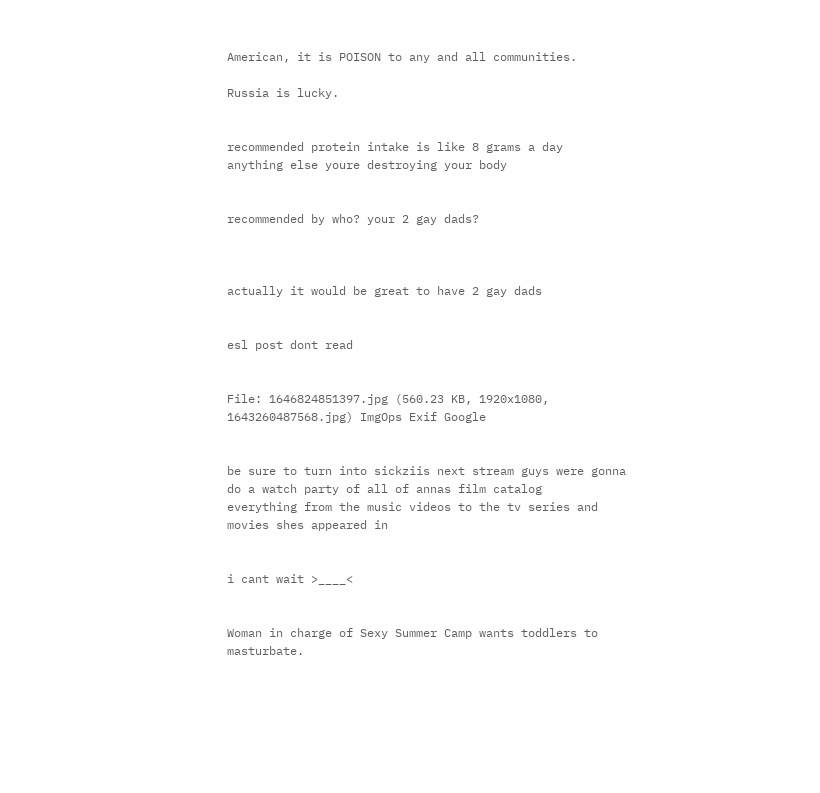American, it is POISON to any and all communities.

Russia is lucky.


recommended protein intake is like 8 grams a day
anything else youre destroying your body


recommended by who? your 2 gay dads?



actually it would be great to have 2 gay dads


esl post dont read


File: 1646824851397.jpg (560.23 KB, 1920x1080, 1643260487568.jpg) ImgOps Exif Google


be sure to turn into sickziis next stream guys were gonna do a watch party of all of annas film catalog
everything from the music videos to the tv series and movies shes appeared in


i cant wait >____<


Woman in charge of Sexy Summer Camp wants toddlers to masturbate.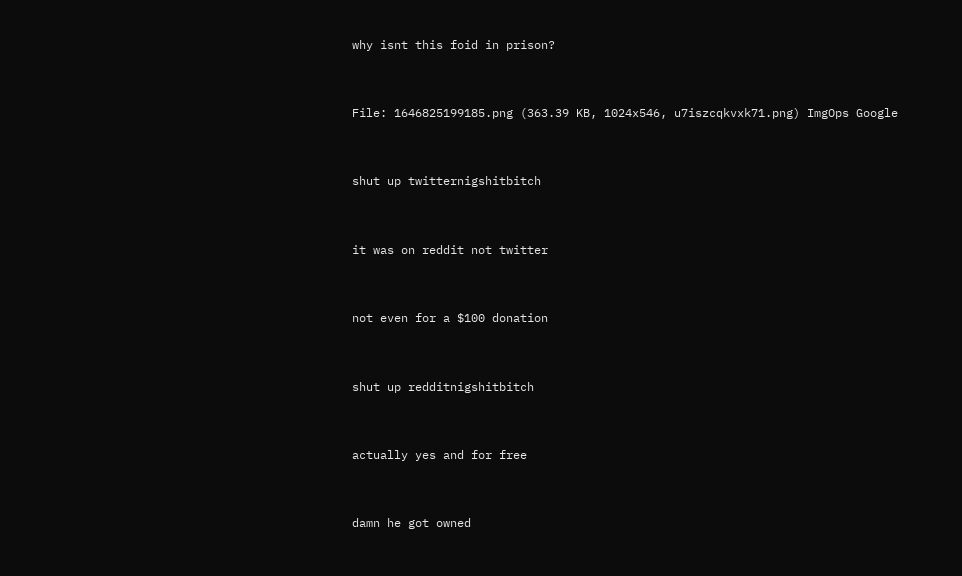why isnt this foid in prison?


File: 1646825199185.png (363.39 KB, 1024x546, u7iszcqkvxk71.png) ImgOps Google


shut up twitternigshitbitch


it was on reddit not twitter


not even for a $100 donation


shut up redditnigshitbitch


actually yes and for free


damn he got owned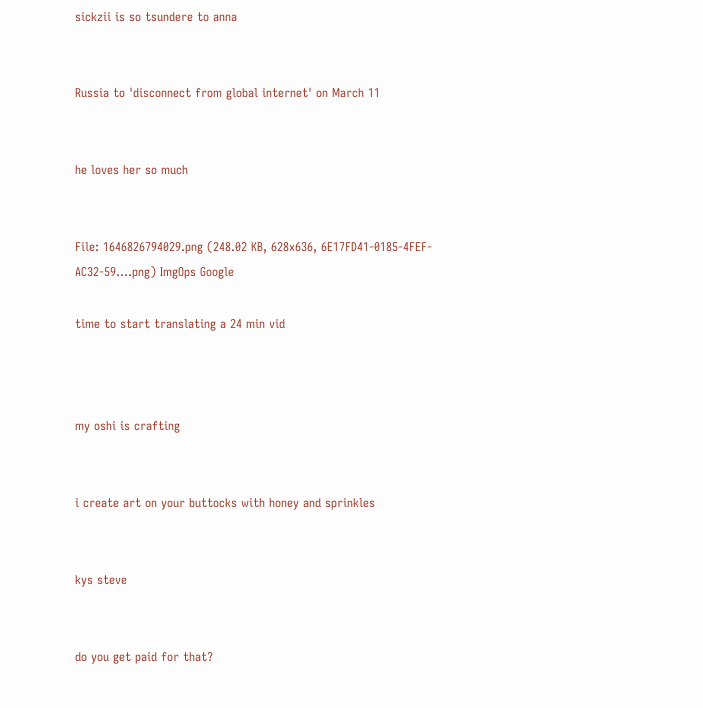sickzii is so tsundere to anna


Russia to 'disconnect from global internet' on March 11


he loves her so much


File: 1646826794029.png (248.02 KB, 628x636, 6E17FD41-0185-4FEF-AC32-59….png) ImgOps Google

time to start translating a 24 min vid



my oshi is crafting


i create art on your buttocks with honey and sprinkles


kys steve


do you get paid for that?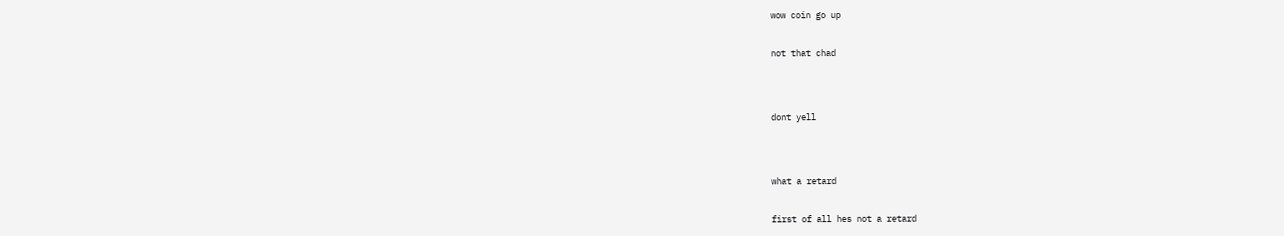wow coin go up


not that chad




dont yell




what a retard


first of all hes not a retard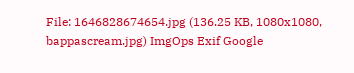File: 1646828674654.jpg (136.25 KB, 1080x1080, bappascream.jpg) ImgOps Exif Google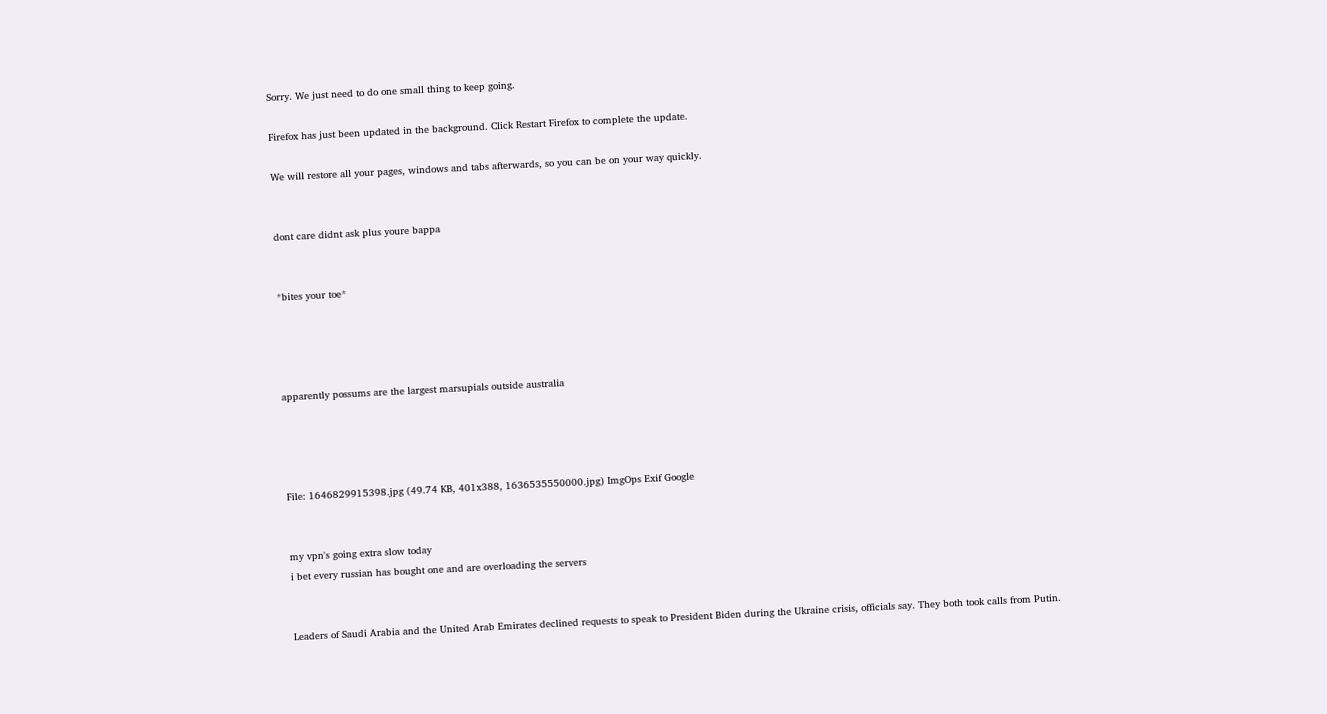Sorry. We just need to do one small thing to keep going.

Firefox has just been updated in the background. Click Restart Firefox to complete the update.

We will restore all your pages, windows and tabs afterwards, so you can be on your way quickly.


dont care didnt ask plus youre bappa


*bites your toe*




apparently possums are the largest marsupials outside australia




File: 1646829915398.jpg (49.74 KB, 401x388, 1636535550000.jpg) ImgOps Exif Google


my vpn's going extra slow today
i bet every russian has bought one and are overloading the servers


Leaders of Saudi Arabia and the United Arab Emirates declined requests to speak to President Biden during the Ukraine crisis, officials say. They both took calls from Putin.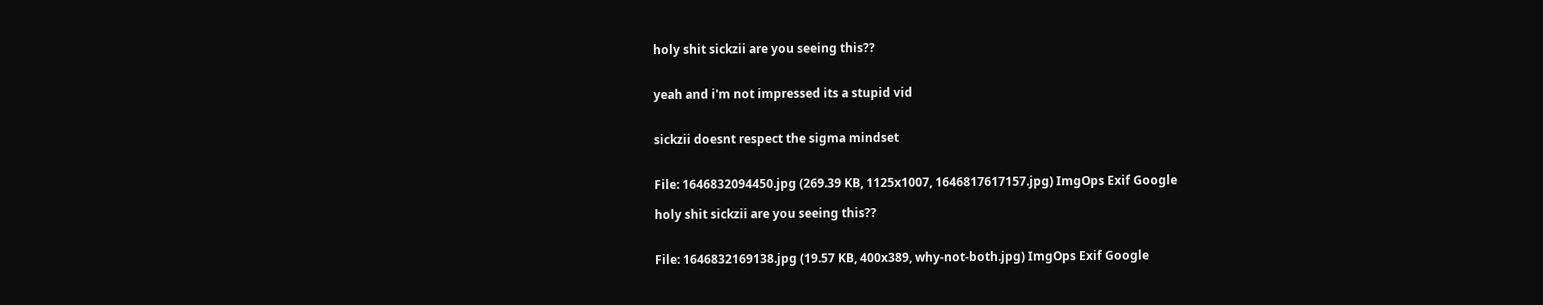holy shit sickzii are you seeing this??


yeah and i'm not impressed its a stupid vid


sickzii doesnt respect the sigma mindset


File: 1646832094450.jpg (269.39 KB, 1125x1007, 1646817617157.jpg) ImgOps Exif Google

holy shit sickzii are you seeing this??


File: 1646832169138.jpg (19.57 KB, 400x389, why-not-both.jpg) ImgOps Exif Google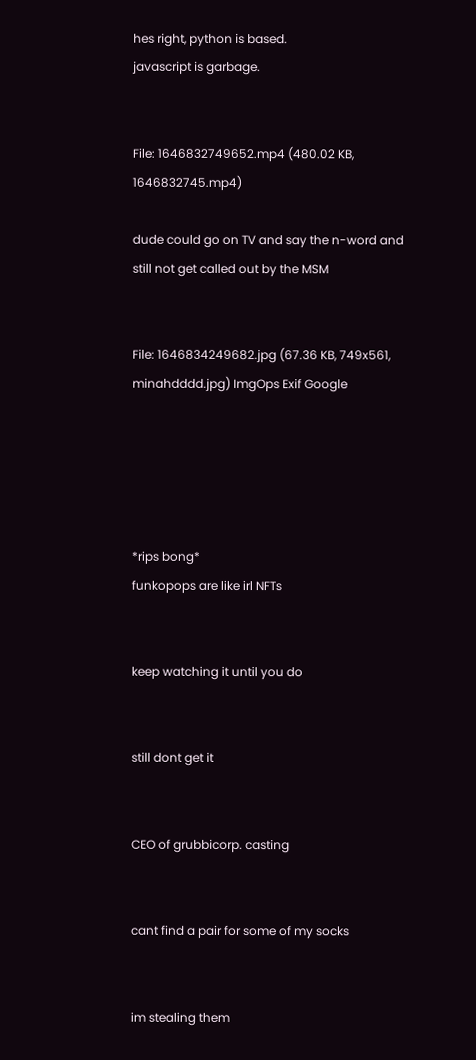hes right, python is based.
javascript is garbage.


File: 1646832749652.mp4 (480.02 KB, 1646832745.mp4)

dude could go on TV and say the n-word and still not get called out by the MSM


File: 1646834249682.jpg (67.36 KB, 749x561, minahdddd.jpg) ImgOps Exif Google





*rips bong*
funkopops are like irl NFTs


keep watching it until you do


still dont get it


CEO of grubbicorp. casting


cant find a pair for some of my socks


im stealing them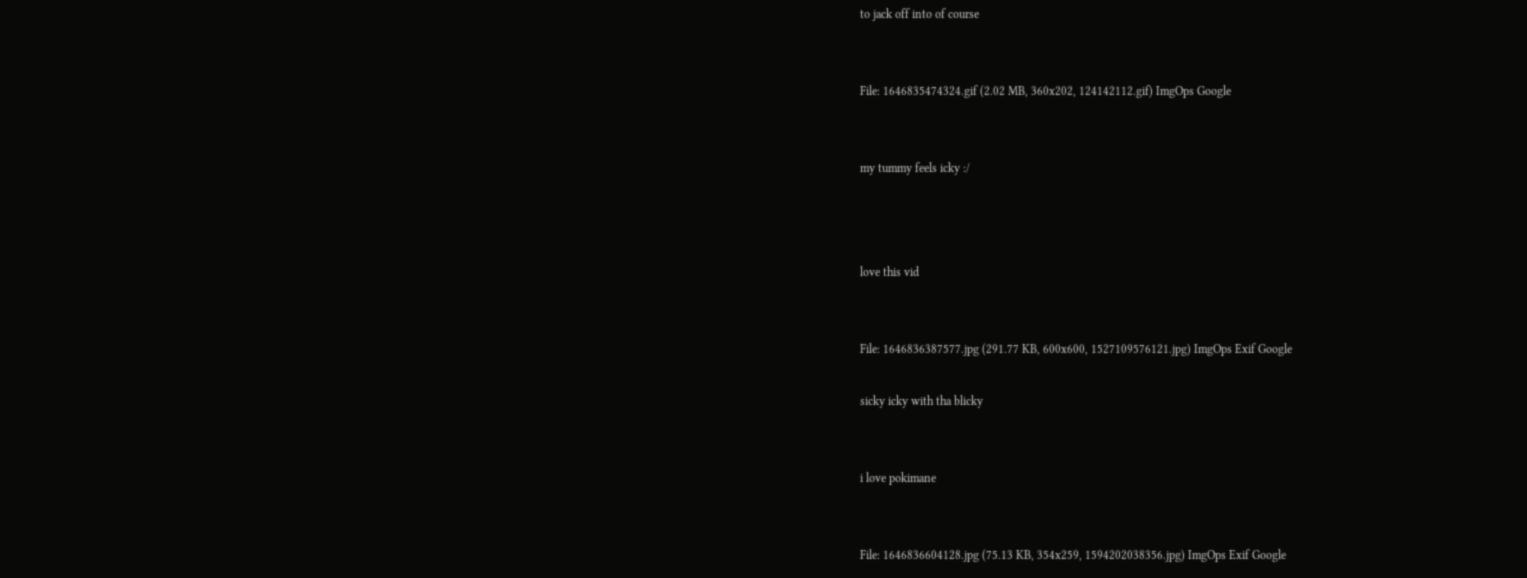to jack off into of course


File: 1646835474324.gif (2.02 MB, 360x202, 124142112.gif) ImgOps Google


my tummy feels icky :/



love this vid


File: 1646836387577.jpg (291.77 KB, 600x600, 1527109576121.jpg) ImgOps Exif Google

sicky icky with tha blicky


i love pokimane


File: 1646836604128.jpg (75.13 KB, 354x259, 1594202038356.jpg) ImgOps Exif Google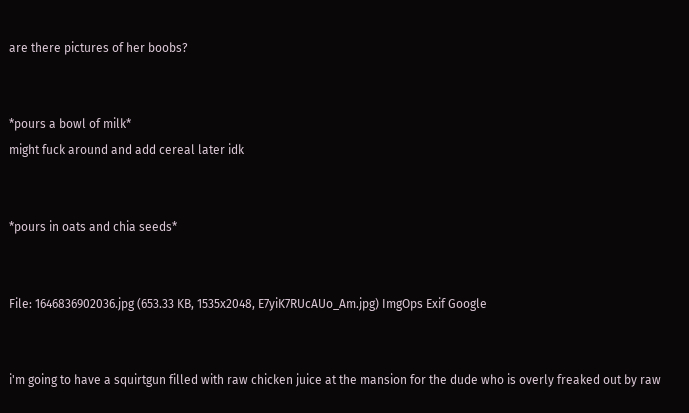are there pictures of her boobs?


*pours a bowl of milk*
might fuck around and add cereal later idk


*pours in oats and chia seeds*


File: 1646836902036.jpg (653.33 KB, 1535x2048, E7yiK7RUcAUo_Am.jpg) ImgOps Exif Google


i'm going to have a squirtgun filled with raw chicken juice at the mansion for the dude who is overly freaked out by raw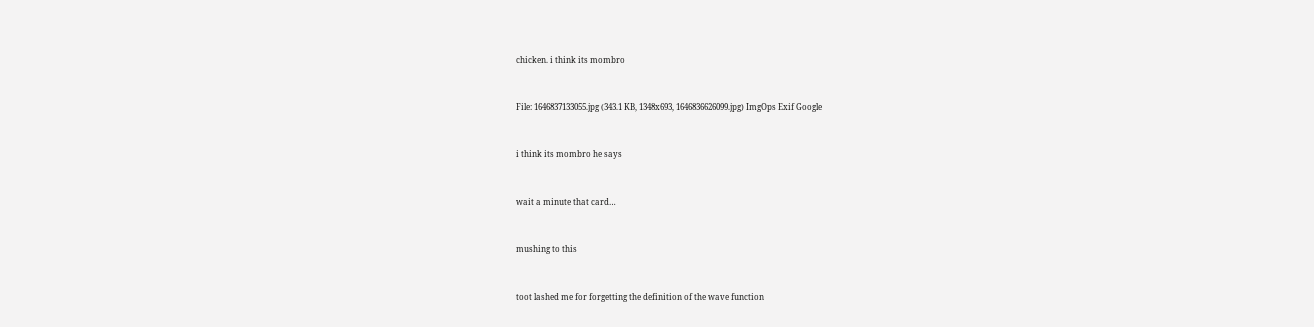chicken. i think its mombro


File: 1646837133055.jpg (343.1 KB, 1348x693, 1646836626099.jpg) ImgOps Exif Google


i think its mombro he says


wait a minute that card…


mushing to this


toot lashed me for forgetting the definition of the wave function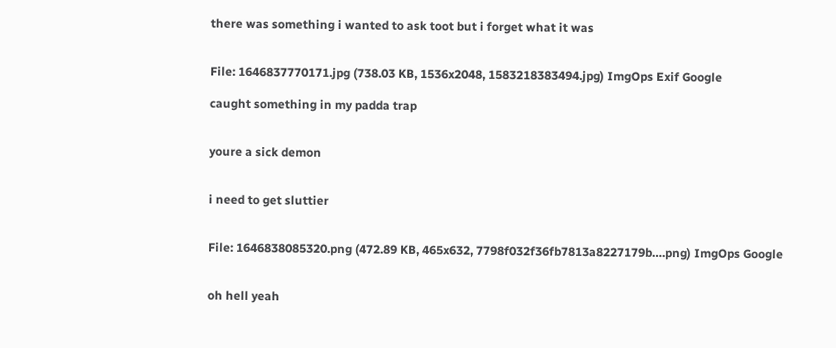there was something i wanted to ask toot but i forget what it was


File: 1646837770171.jpg (738.03 KB, 1536x2048, 1583218383494.jpg) ImgOps Exif Google

caught something in my padda trap


youre a sick demon


i need to get sluttier


File: 1646838085320.png (472.89 KB, 465x632, 7798f032f36fb7813a8227179b….png) ImgOps Google


oh hell yeah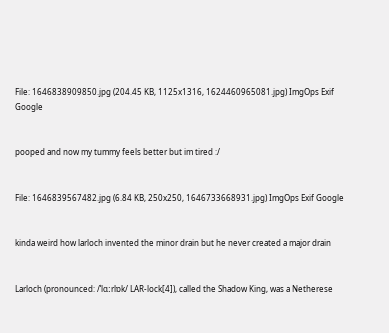File: 1646838909850.jpg (204.45 KB, 1125x1316, 1624460965081.jpg) ImgOps Exif Google


pooped and now my tummy feels better but im tired :/


File: 1646839567482.jpg (6.84 KB, 250x250, 1646733668931.jpg) ImgOps Exif Google


kinda weird how larloch invented the minor drain but he never created a major drain


Larloch (pronounced: /ˈlɑːrlɒk/ LAR-lock[4]), called the Shadow King, was a Netherese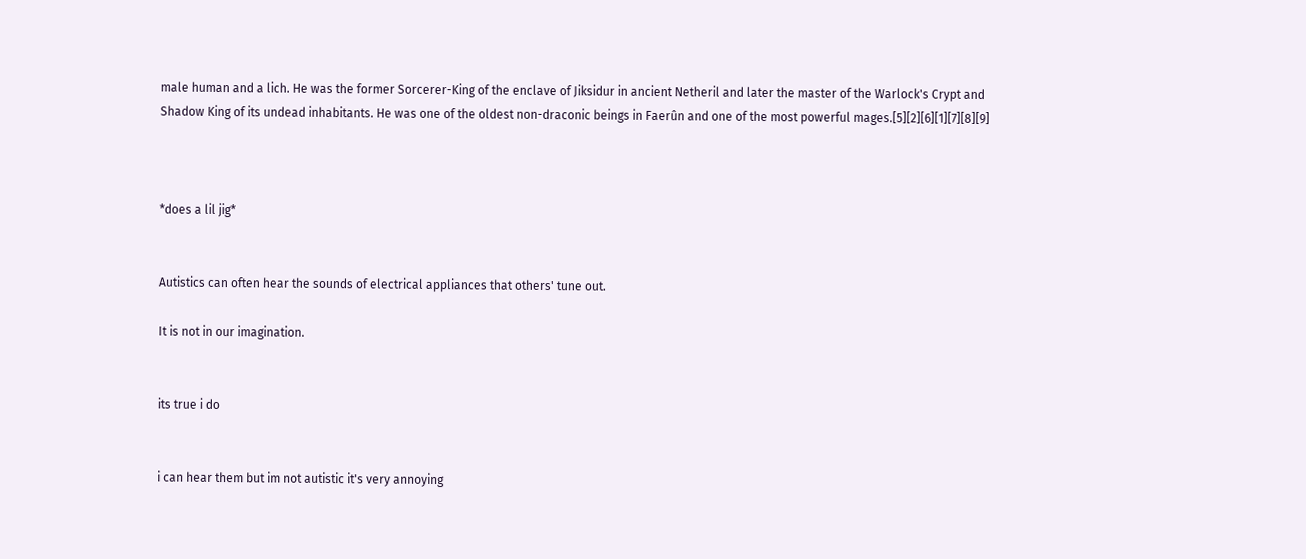male human and a lich. He was the former Sorcerer-King of the enclave of Jiksidur in ancient Netheril and later the master of the Warlock's Crypt and Shadow King of its undead inhabitants. He was one of the oldest non-draconic beings in Faerûn and one of the most powerful mages.[5][2][6][1][7][8][9]



*does a lil jig*


Autistics can often hear the sounds of electrical appliances that others' tune out.

It is not in our imagination.


its true i do


i can hear them but im not autistic it's very annoying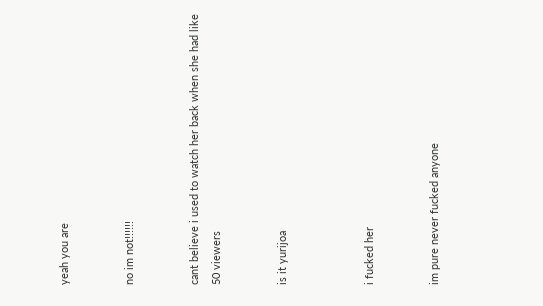yeah you are


no im not!!!!!!


cant believe i used to watch her back when she had like 50 viewers


is it yurijoa



i fucked her


im pure never fucked anyone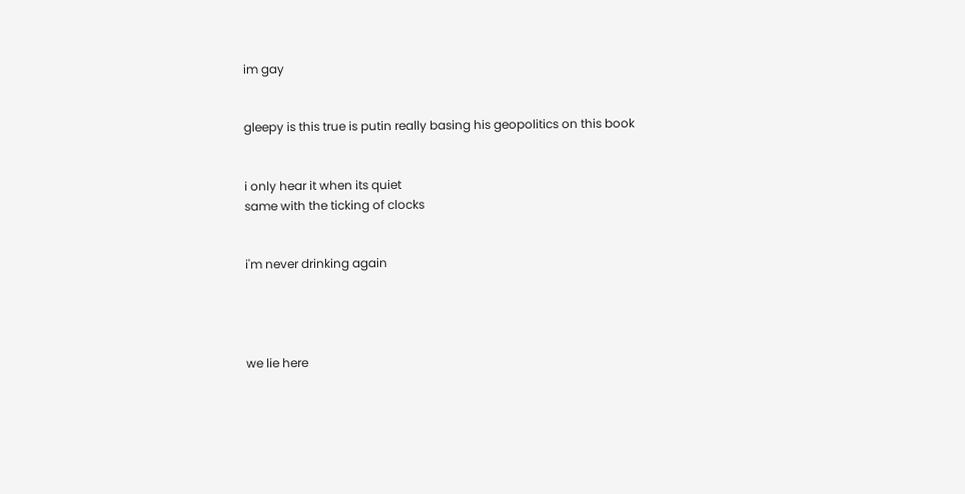im gay


gleepy is this true is putin really basing his geopolitics on this book


i only hear it when its quiet
same with the ticking of clocks


i'm never drinking again




we lie here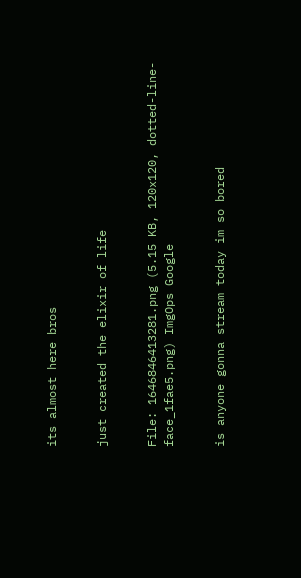its almost here bros


just created the elixir of life


File: 1646846413281.png (5.15 KB, 120x120, dotted-line-face_1fae5.png) ImgOps Google


is anyone gonna stream today im so bored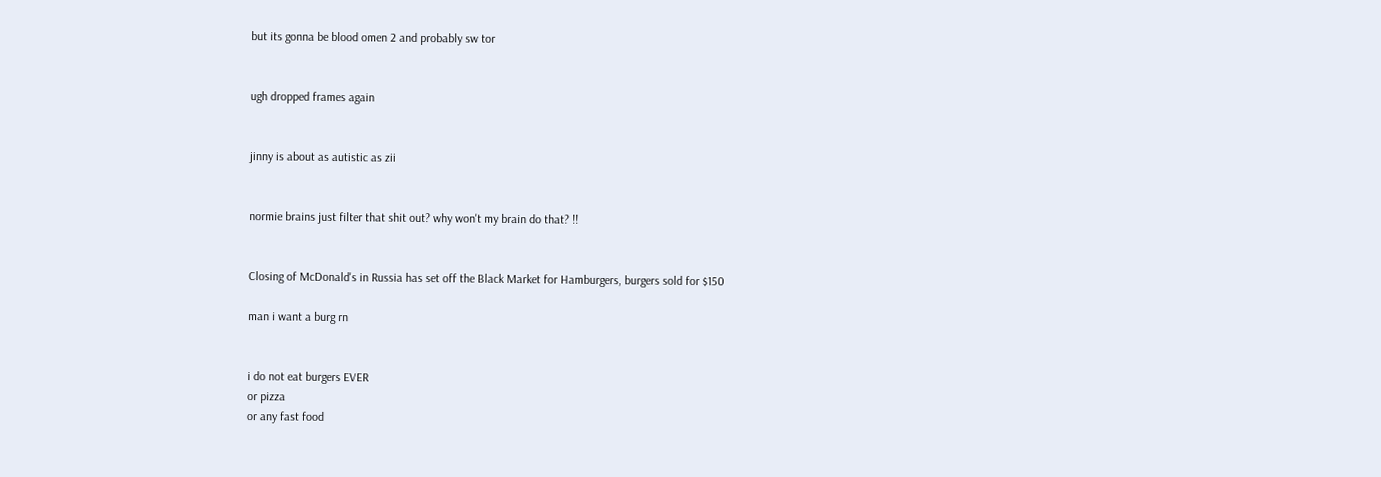but its gonna be blood omen 2 and probably sw tor


ugh dropped frames again


jinny is about as autistic as zii


normie brains just filter that shit out? why won't my brain do that? !!


Closing of McDonald's in Russia has set off the Black Market for Hamburgers, burgers sold for $150

man i want a burg rn


i do not eat burgers EVER
or pizza
or any fast food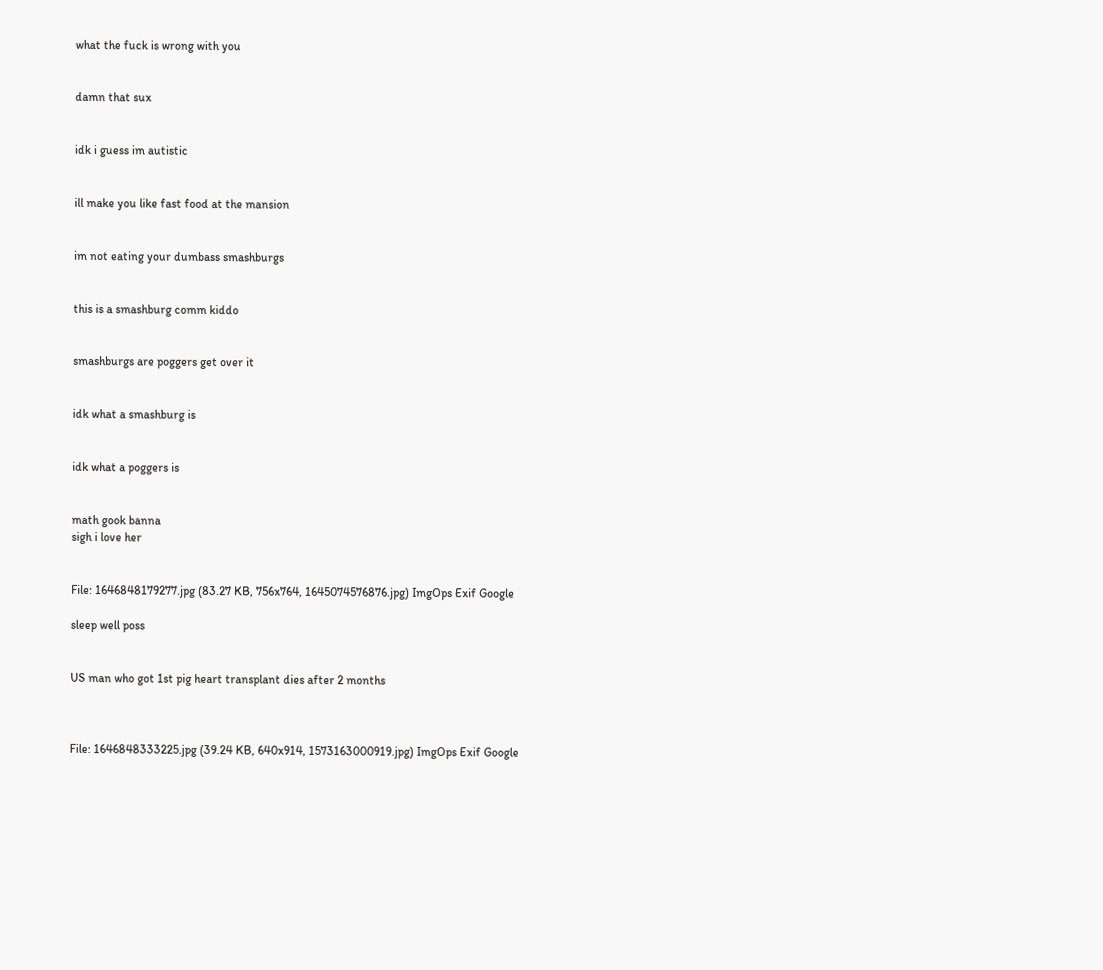what the fuck is wrong with you


damn that sux


idk i guess im autistic


ill make you like fast food at the mansion


im not eating your dumbass smashburgs


this is a smashburg comm kiddo


smashburgs are poggers get over it


idk what a smashburg is


idk what a poggers is


math gook banna
sigh i love her


File: 1646848179277.jpg (83.27 KB, 756x764, 1645074576876.jpg) ImgOps Exif Google

sleep well poss


US man who got 1st pig heart transplant dies after 2 months



File: 1646848333225.jpg (39.24 KB, 640x914, 1573163000919.jpg) ImgOps Exif Google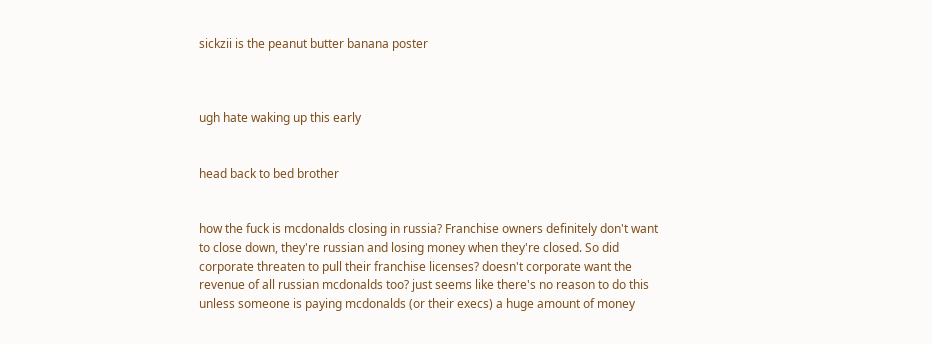sickzii is the peanut butter banana poster



ugh hate waking up this early


head back to bed brother


how the fuck is mcdonalds closing in russia? Franchise owners definitely don't want to close down, they're russian and losing money when they're closed. So did corporate threaten to pull their franchise licenses? doesn't corporate want the revenue of all russian mcdonalds too? just seems like there's no reason to do this unless someone is paying mcdonalds (or their execs) a huge amount of money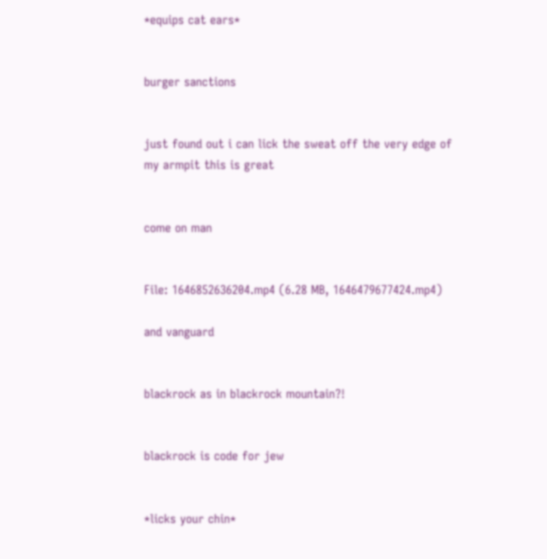*equips cat ears*


burger sanctions


just found out i can lick the sweat off the very edge of my armpit this is great


come on man


File: 1646852636204.mp4 (6.28 MB, 1646479677424.mp4)

and vanguard


blackrock as in blackrock mountain?!


blackrock is code for jew


*licks your chin*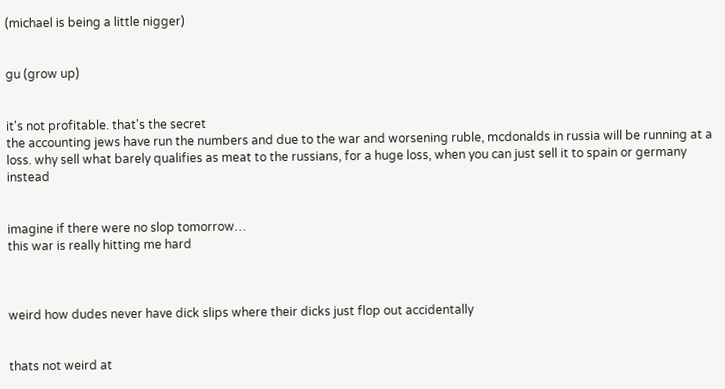(michael is being a little nigger)


gu (grow up)


it's not profitable. that's the secret
the accounting jews have run the numbers and due to the war and worsening ruble, mcdonalds in russia will be running at a loss. why sell what barely qualifies as meat to the russians, for a huge loss, when you can just sell it to spain or germany instead


imagine if there were no slop tomorrow…
this war is really hitting me hard



weird how dudes never have dick slips where their dicks just flop out accidentally


thats not weird at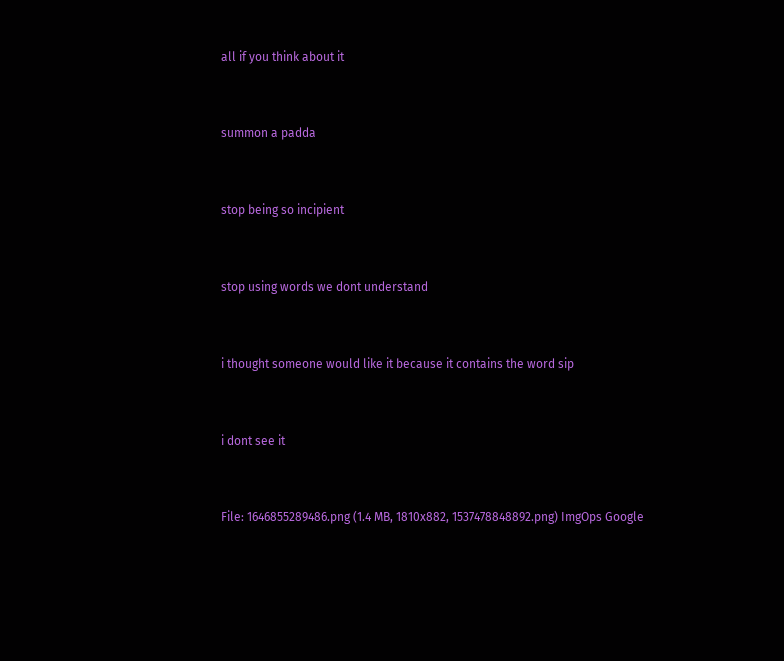all if you think about it


summon a padda


stop being so incipient


stop using words we dont understand


i thought someone would like it because it contains the word sip


i dont see it


File: 1646855289486.png (1.4 MB, 1810x882, 1537478848892.png) ImgOps Google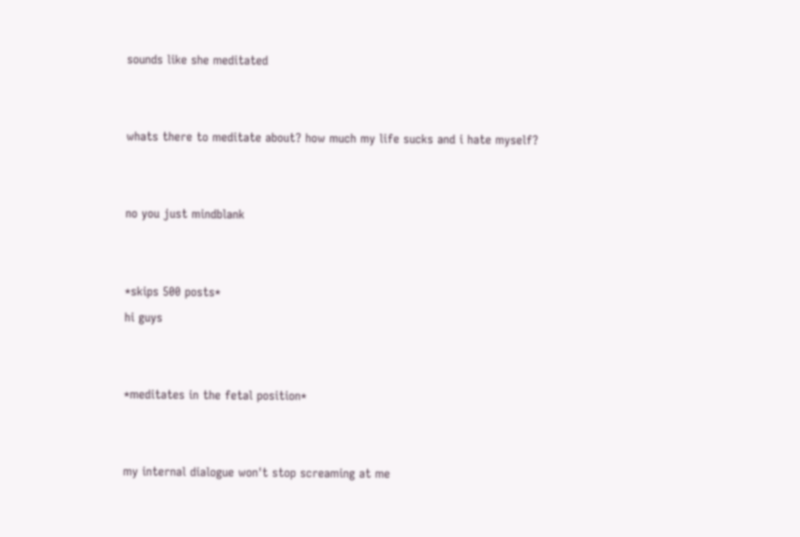sounds like she meditated


whats there to meditate about? how much my life sucks and i hate myself?


no you just mindblank


*skips 500 posts*
hi guys


*meditates in the fetal position*


my internal dialogue won't stop screaming at me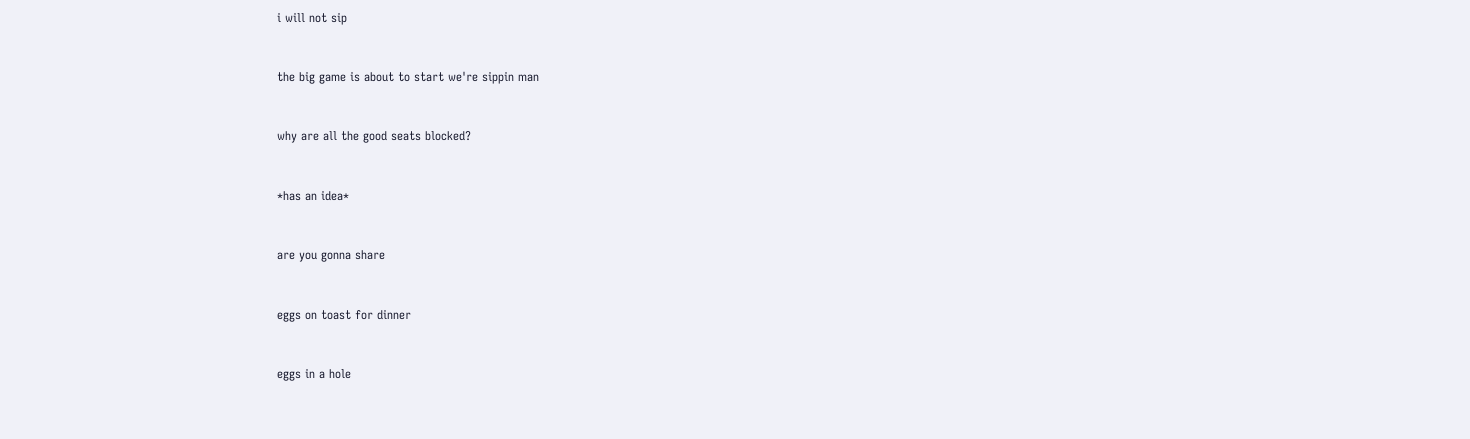i will not sip


the big game is about to start we're sippin man


why are all the good seats blocked?


*has an idea*


are you gonna share


eggs on toast for dinner


eggs in a hole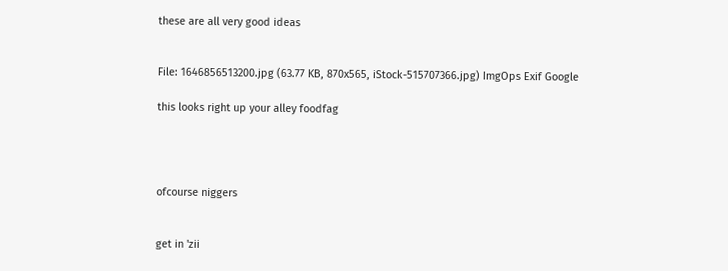these are all very good ideas


File: 1646856513200.jpg (63.77 KB, 870x565, iStock-515707366.jpg) ImgOps Exif Google

this looks right up your alley foodfag




ofcourse niggers


get in 'zii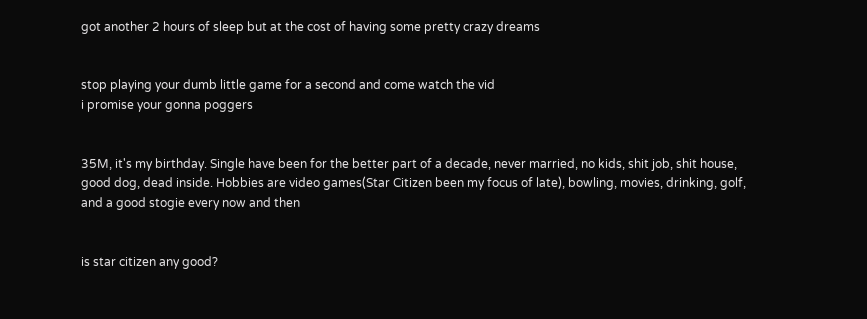got another 2 hours of sleep but at the cost of having some pretty crazy dreams


stop playing your dumb little game for a second and come watch the vid
i promise your gonna poggers


35M, it's my birthday. Single have been for the better part of a decade, never married, no kids, shit job, shit house, good dog, dead inside. Hobbies are video games(Star Citizen been my focus of late), bowling, movies, drinking, golf, and a good stogie every now and then


is star citizen any good?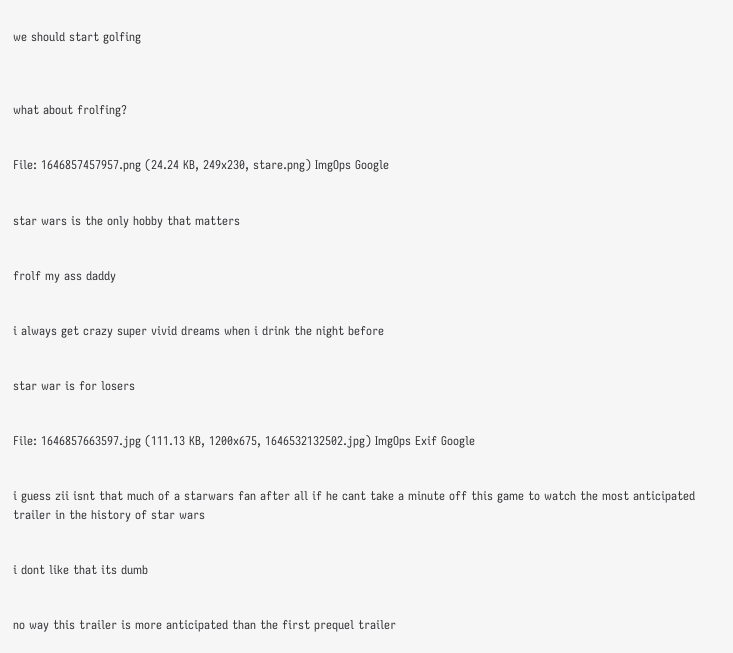we should start golfing



what about frolfing?


File: 1646857457957.png (24.24 KB, 249x230, stare.png) ImgOps Google


star wars is the only hobby that matters


frolf my ass daddy


i always get crazy super vivid dreams when i drink the night before


star war is for losers


File: 1646857663597.jpg (111.13 KB, 1200x675, 1646532132502.jpg) ImgOps Exif Google


i guess zii isnt that much of a starwars fan after all if he cant take a minute off this game to watch the most anticipated trailer in the history of star wars


i dont like that its dumb


no way this trailer is more anticipated than the first prequel trailer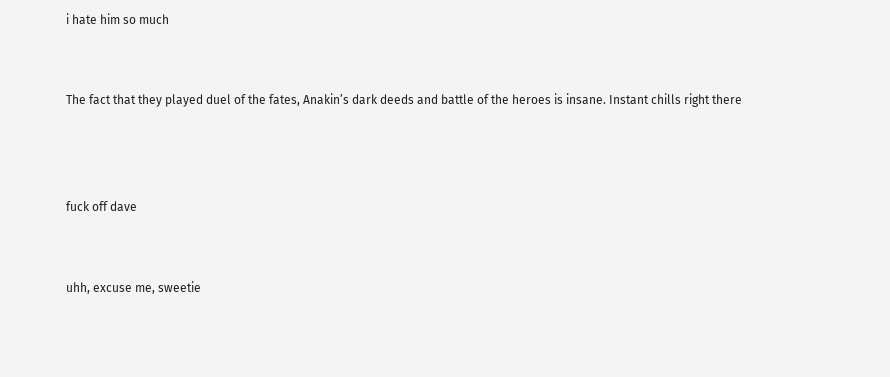i hate him so much


The fact that they played duel of the fates, Anakin’s dark deeds and battle of the heroes is insane. Instant chills right there



fuck off dave


uhh, excuse me, sweetie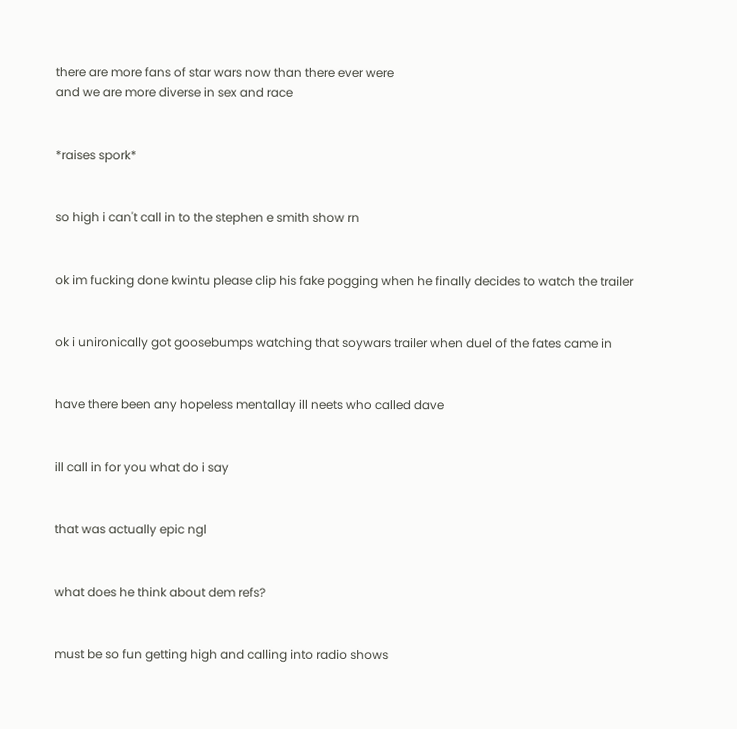there are more fans of star wars now than there ever were
and we are more diverse in sex and race


*raises spork*


so high i can't call in to the stephen e smith show rn


ok im fucking done kwintu please clip his fake pogging when he finally decides to watch the trailer


ok i unironically got goosebumps watching that soywars trailer when duel of the fates came in


have there been any hopeless mentallay ill neets who called dave


ill call in for you what do i say


that was actually epic ngl


what does he think about dem refs?


must be so fun getting high and calling into radio shows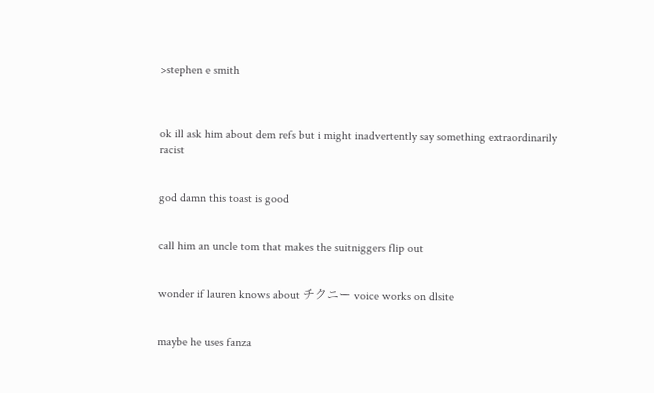>stephen e smith



ok ill ask him about dem refs but i might inadvertently say something extraordinarily racist


god damn this toast is good


call him an uncle tom that makes the suitniggers flip out


wonder if lauren knows about チクニー voice works on dlsite


maybe he uses fanza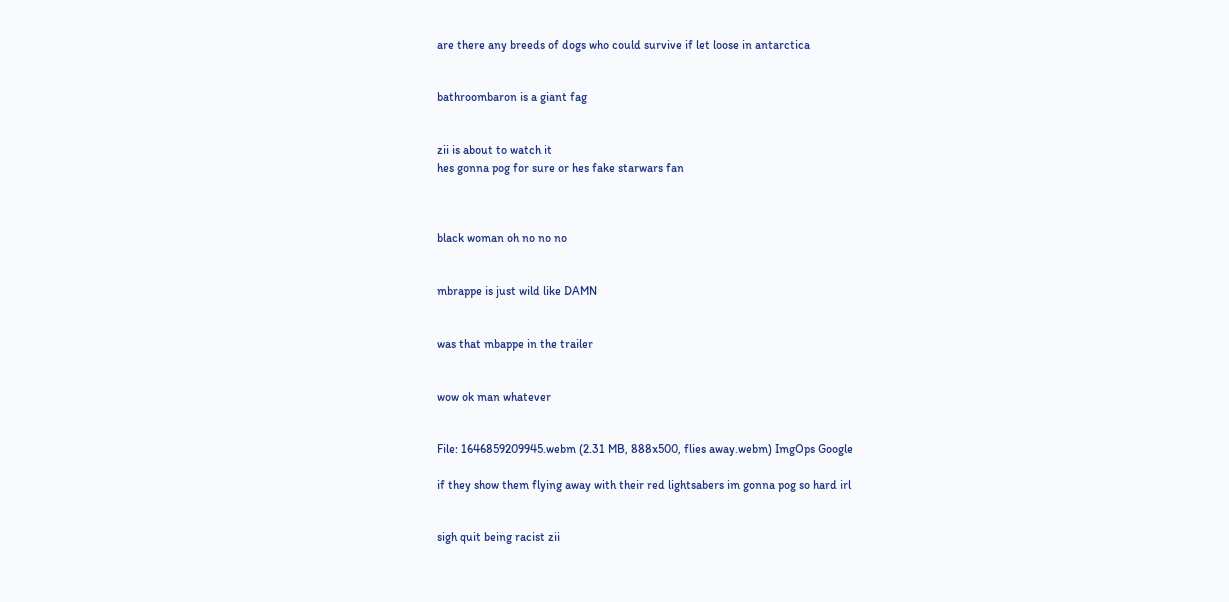are there any breeds of dogs who could survive if let loose in antarctica


bathroombaron is a giant fag


zii is about to watch it
hes gonna pog for sure or hes fake starwars fan



black woman oh no no no


mbrappe is just wild like DAMN


was that mbappe in the trailer


wow ok man whatever


File: 1646859209945.webm (2.31 MB, 888x500, flies away.webm) ImgOps Google

if they show them flying away with their red lightsabers im gonna pog so hard irl


sigh quit being racist zii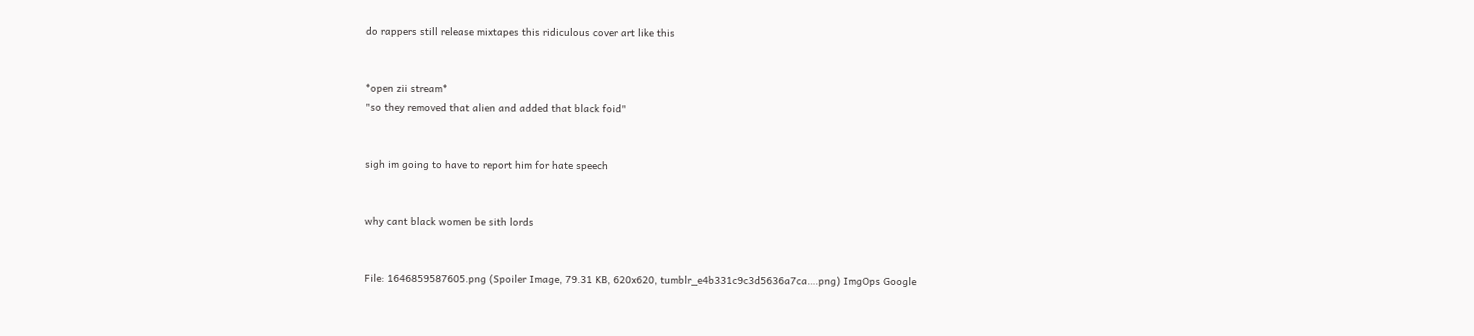do rappers still release mixtapes this ridiculous cover art like this


*open zii stream*
"so they removed that alien and added that black foid"


sigh im going to have to report him for hate speech


why cant black women be sith lords


File: 1646859587605.png (Spoiler Image, 79.31 KB, 620x620, tumblr_e4b331c9c3d5636a7ca….png) ImgOps Google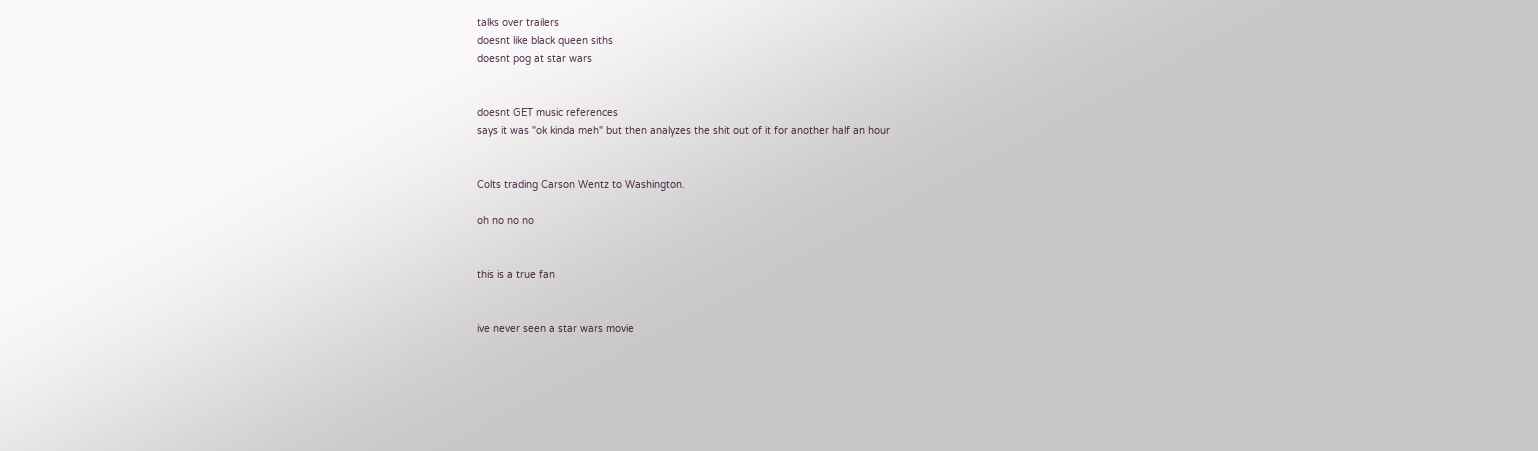talks over trailers
doesnt like black queen siths
doesnt pog at star wars


doesnt GET music references
says it was "ok kinda meh" but then analyzes the shit out of it for another half an hour


Colts trading Carson Wentz to Washington.

oh no no no


this is a true fan


ive never seen a star wars movie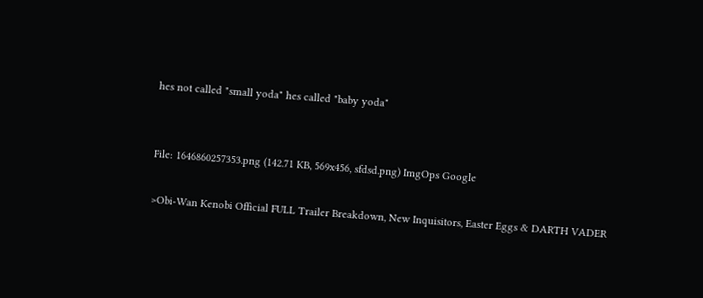hes not called "small yoda" hes called "baby yoda"


File: 1646860257353.png (142.71 KB, 569x456, sfdsd.png) ImgOps Google

>Obi-Wan Kenobi Official FULL Trailer Breakdown, New Inquisitors, Easter Eggs & DARTH VADER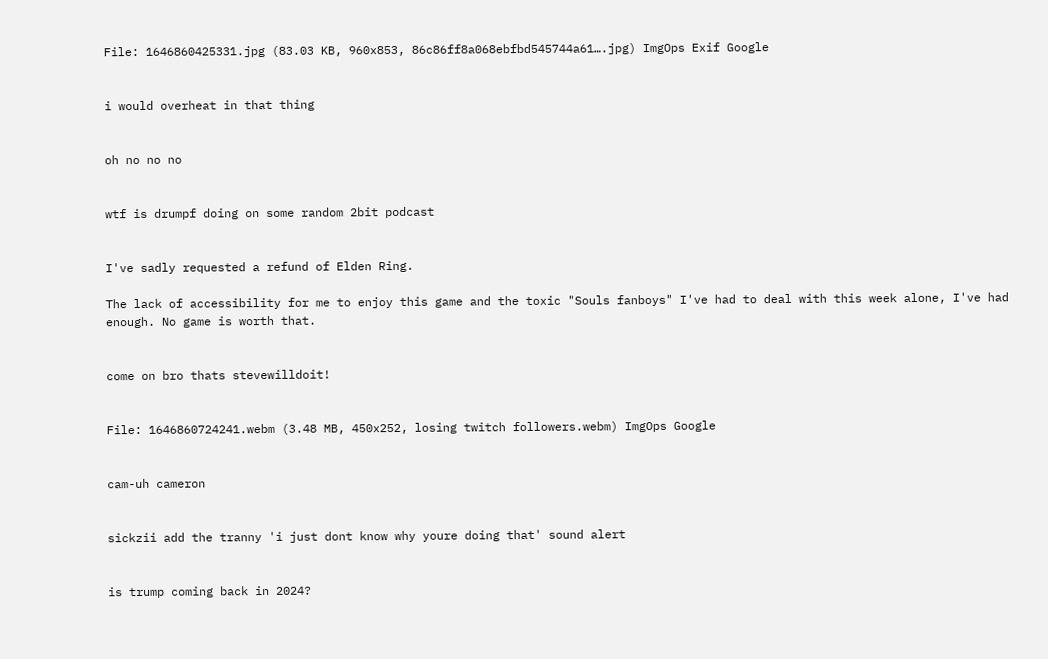File: 1646860425331.jpg (83.03 KB, 960x853, 86c86ff8a068ebfbd545744a61….jpg) ImgOps Exif Google


i would overheat in that thing


oh no no no


wtf is drumpf doing on some random 2bit podcast


I've sadly requested a refund of Elden Ring.

The lack of accessibility for me to enjoy this game and the toxic "Souls fanboys" I've had to deal with this week alone, I've had enough. No game is worth that.


come on bro thats stevewilldoit!


File: 1646860724241.webm (3.48 MB, 450x252, losing twitch followers.webm) ImgOps Google


cam-uh cameron


sickzii add the tranny 'i just dont know why youre doing that' sound alert


is trump coming back in 2024?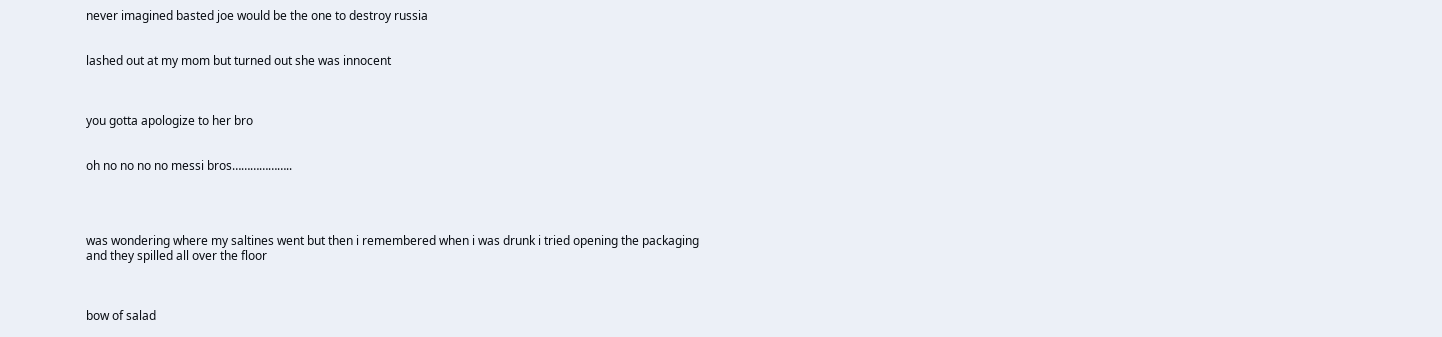never imagined basted joe would be the one to destroy russia


lashed out at my mom but turned out she was innocent



you gotta apologize to her bro


oh no no no no messi bros………………..




was wondering where my saltines went but then i remembered when i was drunk i tried opening the packaging and they spilled all over the floor



bow of salad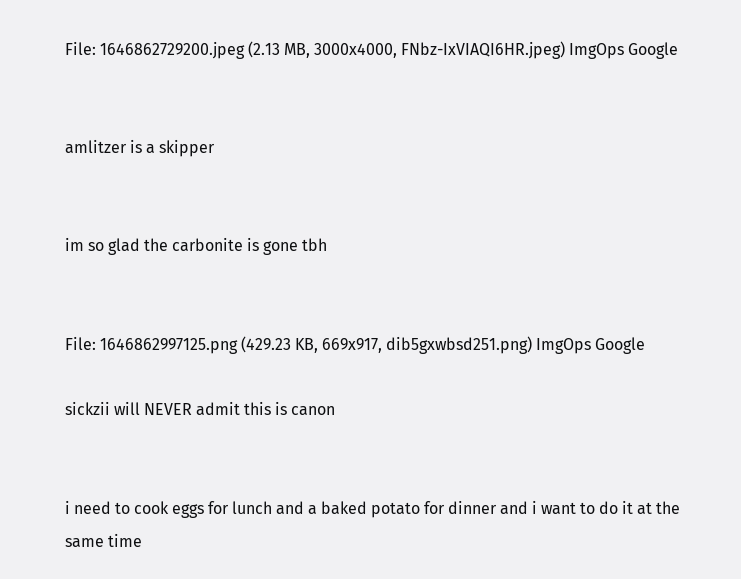File: 1646862729200.jpeg (2.13 MB, 3000x4000, FNbz-IxVIAQI6HR.jpeg) ImgOps Google


amlitzer is a skipper


im so glad the carbonite is gone tbh


File: 1646862997125.png (429.23 KB, 669x917, dib5gxwbsd251.png) ImgOps Google

sickzii will NEVER admit this is canon


i need to cook eggs for lunch and a baked potato for dinner and i want to do it at the same time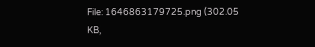File: 1646863179725.png (302.05 KB,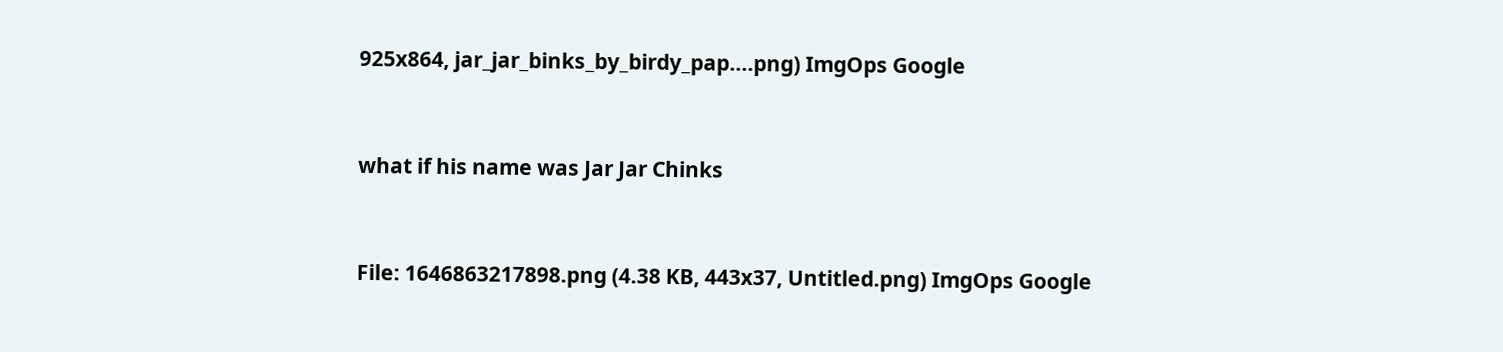925x864, jar_jar_binks_by_birdy_pap….png) ImgOps Google


what if his name was Jar Jar Chinks


File: 1646863217898.png (4.38 KB, 443x37, Untitled.png) ImgOps Google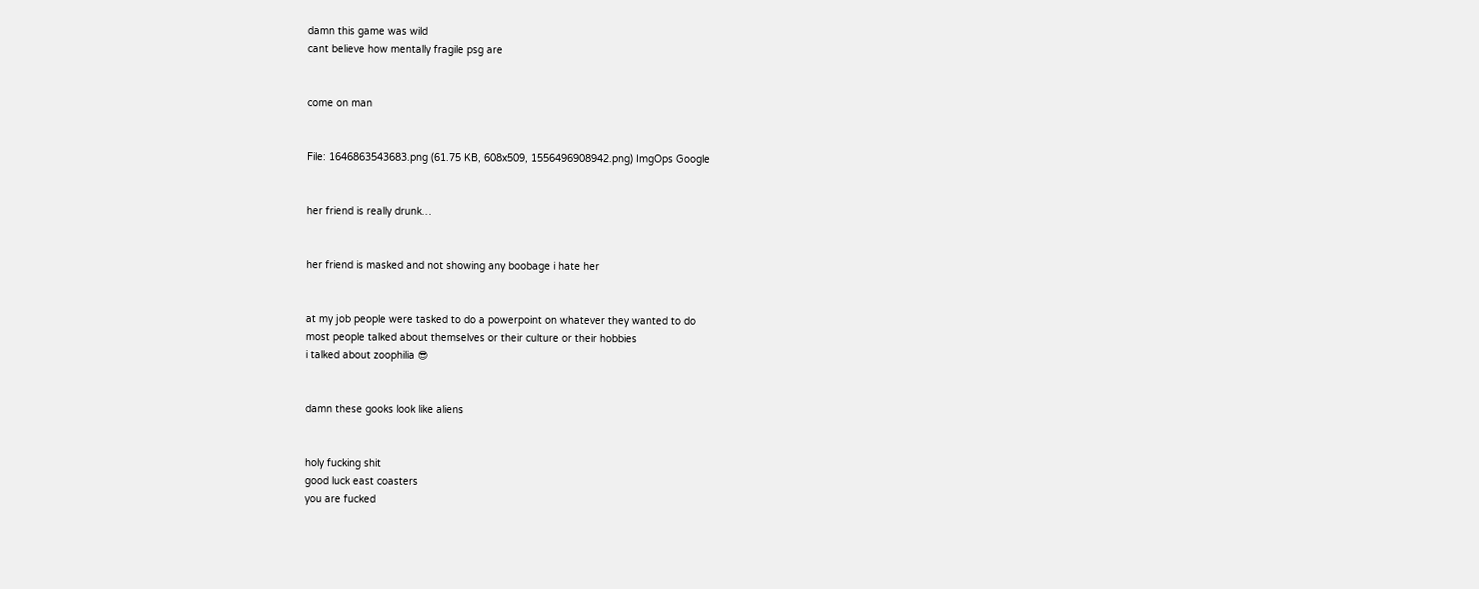damn this game was wild
cant believe how mentally fragile psg are


come on man


File: 1646863543683.png (61.75 KB, 608x509, 1556496908942.png) ImgOps Google


her friend is really drunk…


her friend is masked and not showing any boobage i hate her


at my job people were tasked to do a powerpoint on whatever they wanted to do
most people talked about themselves or their culture or their hobbies
i talked about zoophilia 😎


damn these gooks look like aliens


holy fucking shit
good luck east coasters
you are fucked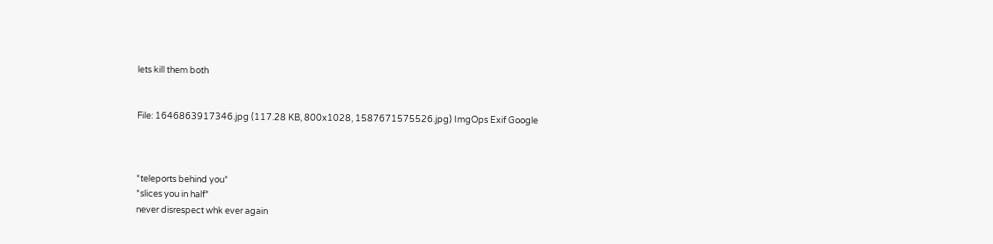lets kill them both


File: 1646863917346.jpg (117.28 KB, 800x1028, 1587671575526.jpg) ImgOps Exif Google



*teleports behind you*
*slices you in half*
never disrespect whk ever again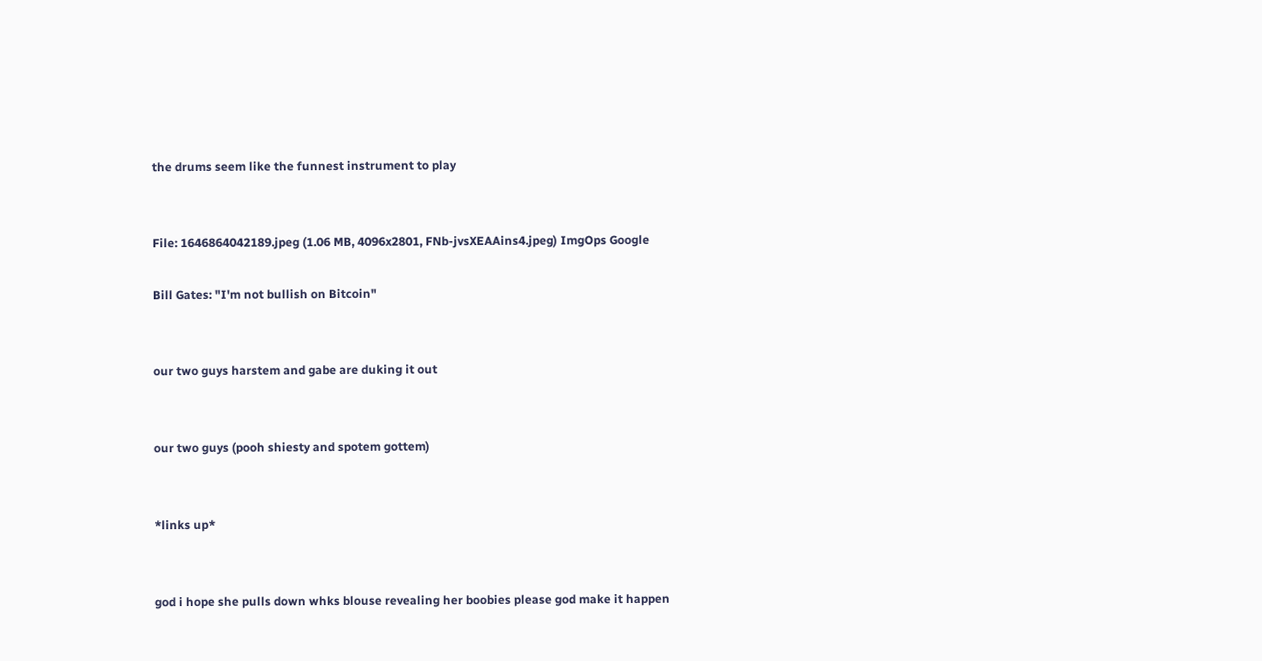the drums seem like the funnest instrument to play


File: 1646864042189.jpeg (1.06 MB, 4096x2801, FNb-jvsXEAAins4.jpeg) ImgOps Google

Bill Gates: "I'm not bullish on Bitcoin"


our two guys harstem and gabe are duking it out


our two guys (pooh shiesty and spotem gottem)


*links up*


god i hope she pulls down whks blouse revealing her boobies please god make it happen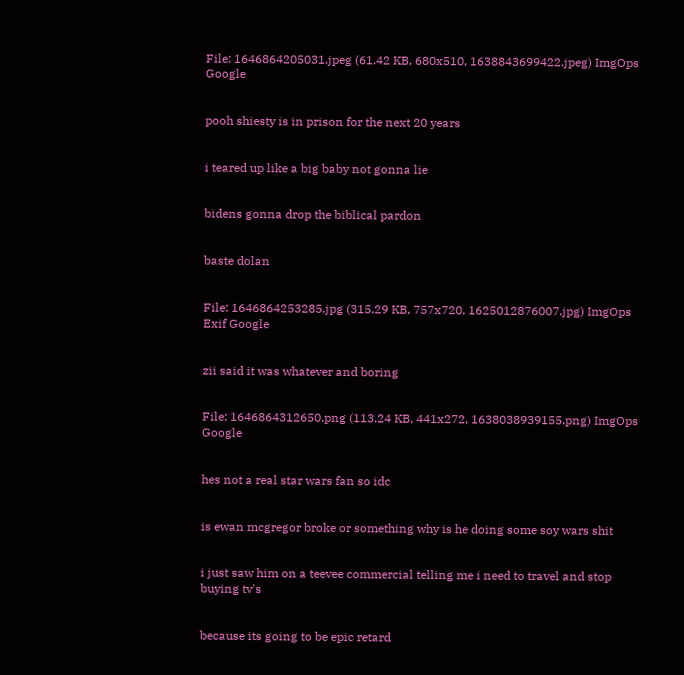File: 1646864205031.jpeg (61.42 KB, 680x510, 1638843699422.jpeg) ImgOps Google


pooh shiesty is in prison for the next 20 years


i teared up like a big baby not gonna lie


bidens gonna drop the biblical pardon


baste dolan


File: 1646864253285.jpg (315.29 KB, 757x720, 1625012876007.jpg) ImgOps Exif Google


zii said it was whatever and boring


File: 1646864312650.png (113.24 KB, 441x272, 1638038939155.png) ImgOps Google


hes not a real star wars fan so idc


is ewan mcgregor broke or something why is he doing some soy wars shit


i just saw him on a teevee commercial telling me i need to travel and stop buying tv's


because its going to be epic retard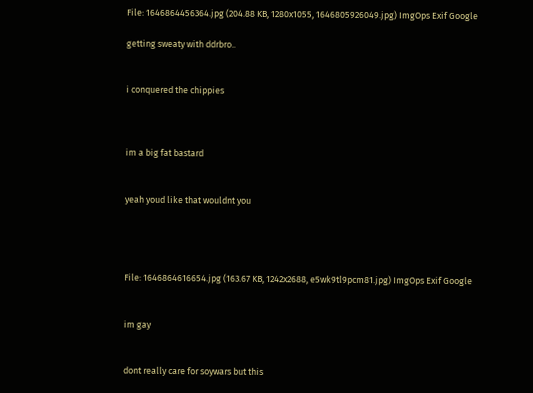File: 1646864456364.jpg (204.88 KB, 1280x1055, 1646805926049.jpg) ImgOps Exif Google

getting sweaty with ddrbro..


i conquered the chippies



im a big fat bastard


yeah youd like that wouldnt you




File: 1646864616654.jpg (163.67 KB, 1242x2688, e5wk9tl9pcm81.jpg) ImgOps Exif Google


im gay


dont really care for soywars but this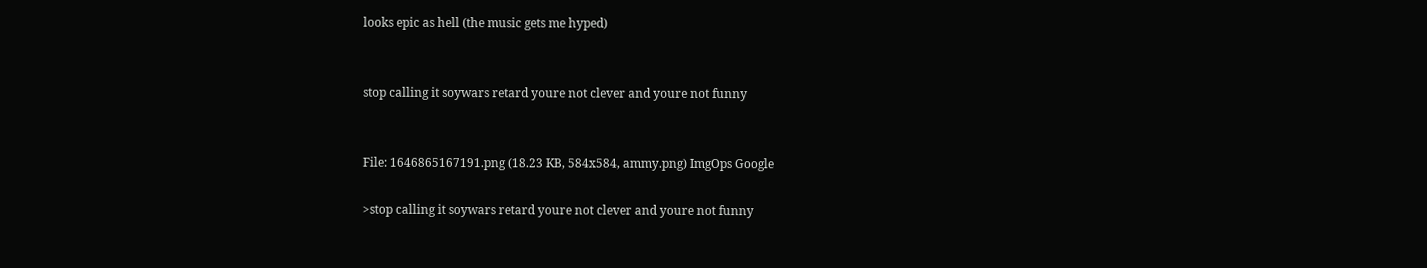looks epic as hell (the music gets me hyped)


stop calling it soywars retard youre not clever and youre not funny


File: 1646865167191.png (18.23 KB, 584x584, ammy.png) ImgOps Google

>stop calling it soywars retard youre not clever and youre not funny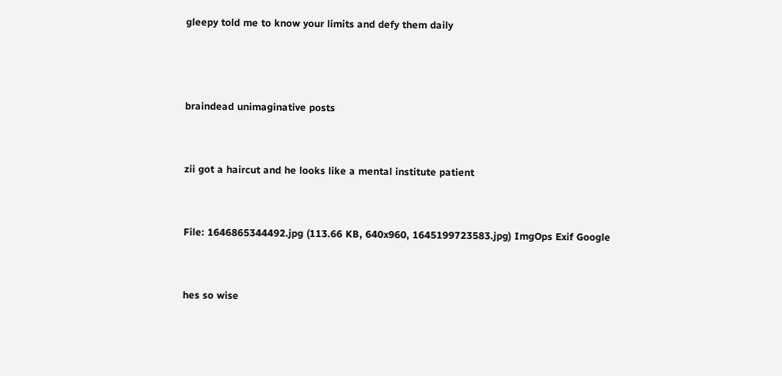gleepy told me to know your limits and defy them daily



braindead unimaginative posts


zii got a haircut and he looks like a mental institute patient


File: 1646865344492.jpg (113.66 KB, 640x960, 1645199723583.jpg) ImgOps Exif Google


hes so wise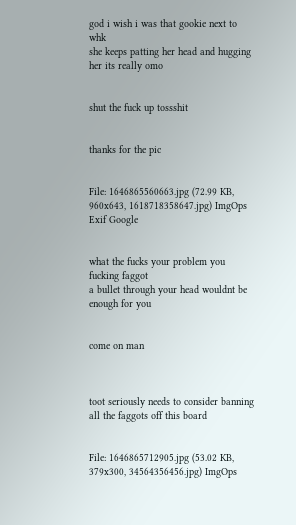god i wish i was that gookie next to whk
she keeps patting her head and hugging her its really omo


shut the fuck up tossshit


thanks for the pic


File: 1646865560663.jpg (72.99 KB, 960x643, 1618718358647.jpg) ImgOps Exif Google


what the fucks your problem you fucking faggot
a bullet through your head wouldnt be enough for you


come on man



toot seriously needs to consider banning all the faggots off this board


File: 1646865712905.jpg (53.02 KB, 379x300, 34564356456.jpg) ImgOps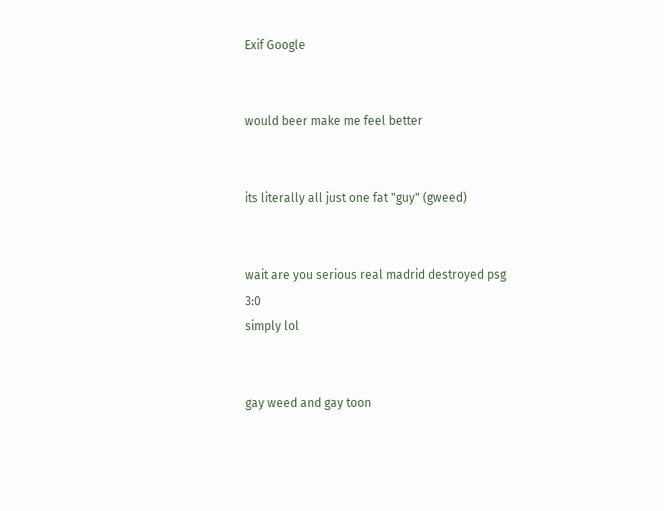Exif Google


would beer make me feel better


its literally all just one fat "guy" (gweed)


wait are you serious real madrid destroyed psg 3:0
simply lol


gay weed and gay toon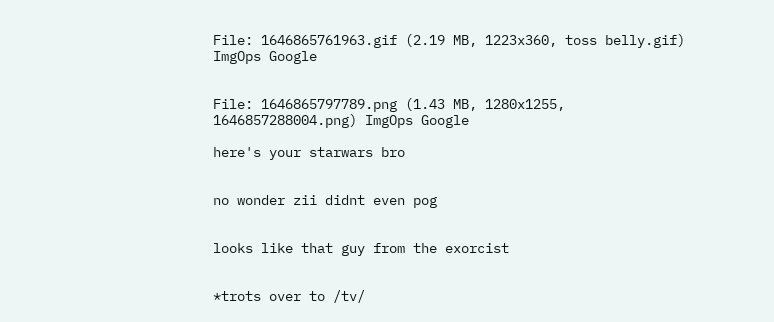File: 1646865761963.gif (2.19 MB, 1223x360, toss belly.gif) ImgOps Google


File: 1646865797789.png (1.43 MB, 1280x1255, 1646857288004.png) ImgOps Google

here's your starwars bro


no wonder zii didnt even pog


looks like that guy from the exorcist


*trots over to /tv/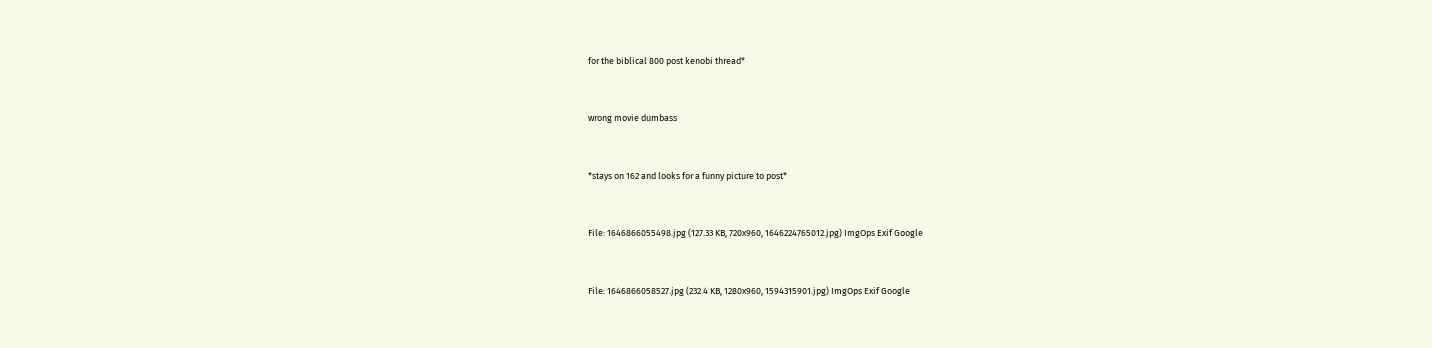for the biblical 800 post kenobi thread*


wrong movie dumbass


*stays on 162 and looks for a funny picture to post*


File: 1646866055498.jpg (127.33 KB, 720x960, 1646224765012.jpg) ImgOps Exif Google


File: 1646866058527.jpg (232.4 KB, 1280x960, 1594315901.jpg) ImgOps Exif Google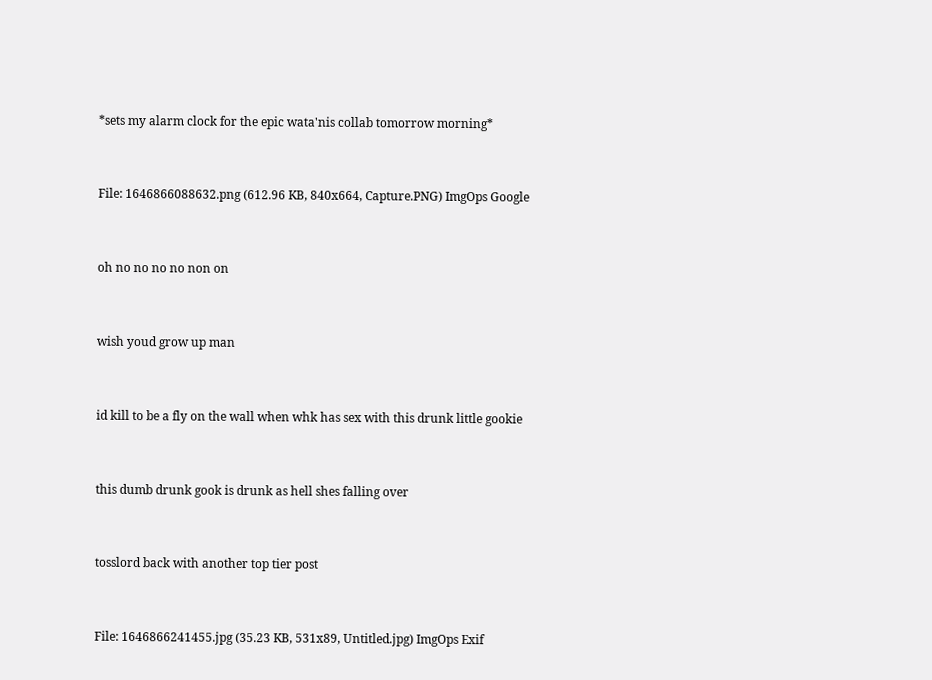*sets my alarm clock for the epic wata'nis collab tomorrow morning*


File: 1646866088632.png (612.96 KB, 840x664, Capture.PNG) ImgOps Google


oh no no no no non on


wish youd grow up man


id kill to be a fly on the wall when whk has sex with this drunk little gookie


this dumb drunk gook is drunk as hell shes falling over


tosslord back with another top tier post


File: 1646866241455.jpg (35.23 KB, 531x89, Untitled.jpg) ImgOps Exif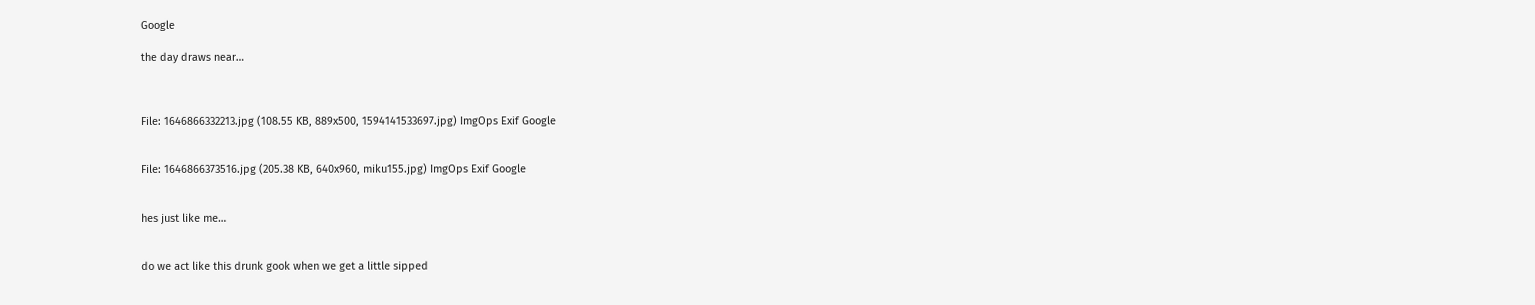Google

the day draws near…



File: 1646866332213.jpg (108.55 KB, 889x500, 1594141533697.jpg) ImgOps Exif Google


File: 1646866373516.jpg (205.38 KB, 640x960, miku155.jpg) ImgOps Exif Google


hes just like me…


do we act like this drunk gook when we get a little sipped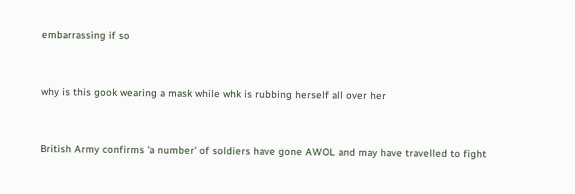embarrassing if so


why is this gook wearing a mask while whk is rubbing herself all over her


British Army confirms 'a number' of soldiers have gone AWOL and may have travelled to fight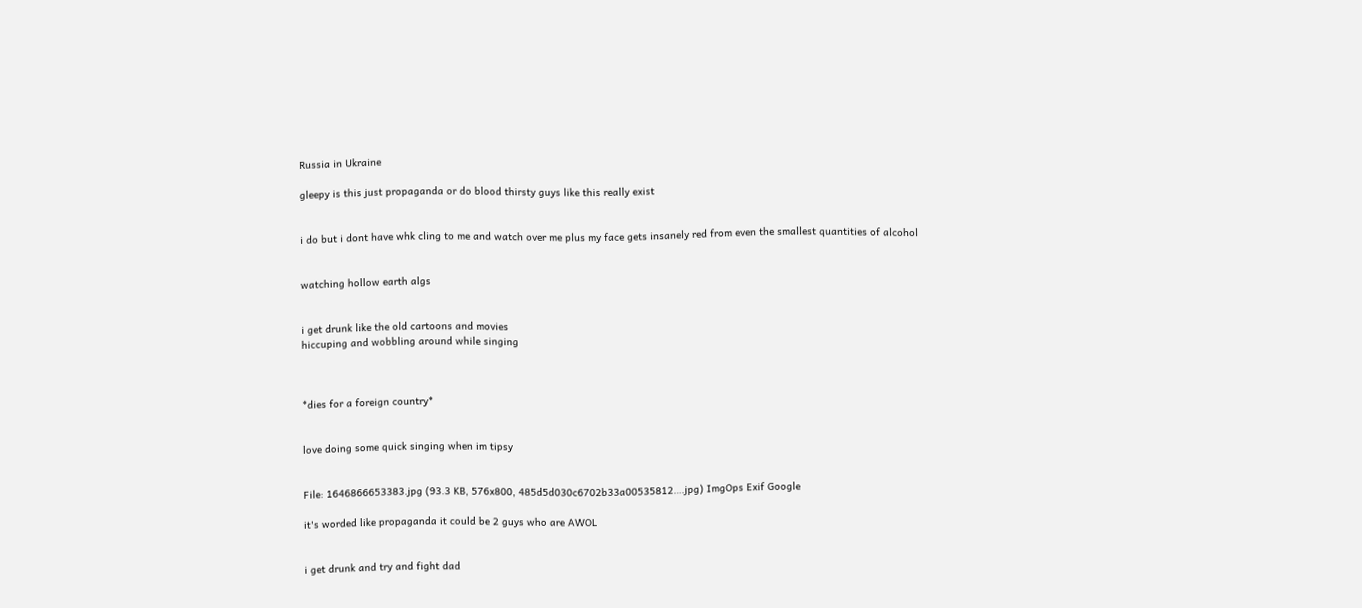Russia in Ukraine

gleepy is this just propaganda or do blood thirsty guys like this really exist


i do but i dont have whk cling to me and watch over me plus my face gets insanely red from even the smallest quantities of alcohol


watching hollow earth algs


i get drunk like the old cartoons and movies
hiccuping and wobbling around while singing



*dies for a foreign country*


love doing some quick singing when im tipsy


File: 1646866653383.jpg (93.3 KB, 576x800, 485d5d030c6702b33a00535812….jpg) ImgOps Exif Google

it's worded like propaganda it could be 2 guys who are AWOL


i get drunk and try and fight dad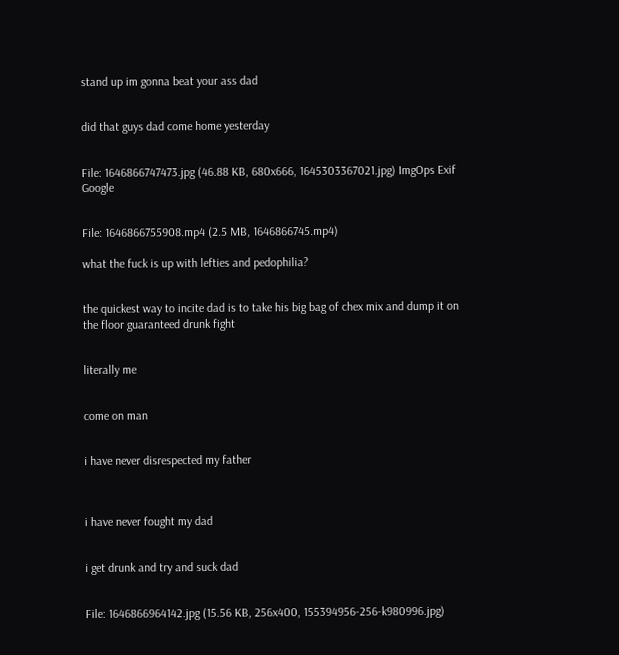stand up im gonna beat your ass dad


did that guys dad come home yesterday


File: 1646866747473.jpg (46.88 KB, 680x666, 1645303367021.jpg) ImgOps Exif Google


File: 1646866755908.mp4 (2.5 MB, 1646866745.mp4)

what the fuck is up with lefties and pedophilia?


the quickest way to incite dad is to take his big bag of chex mix and dump it on the floor guaranteed drunk fight


literally me


come on man


i have never disrespected my father



i have never fought my dad


i get drunk and try and suck dad


File: 1646866964142.jpg (15.56 KB, 256x400, 155394956-256-k980996.jpg)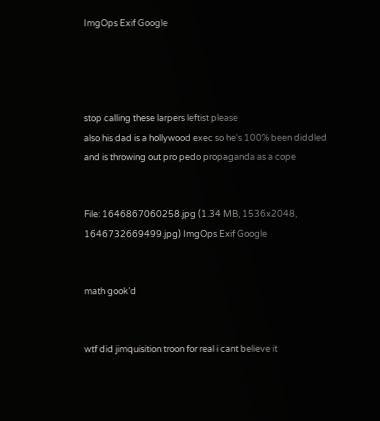ImgOps Exif Google




stop calling these larpers leftist please
also his dad is a hollywood exec so he's 100% been diddled and is throwing out pro pedo propaganda as a cope


File: 1646867060258.jpg (1.34 MB, 1536x2048, 1646732669499.jpg) ImgOps Exif Google


math gook’d


wtf did jimquisition troon for real i cant believe it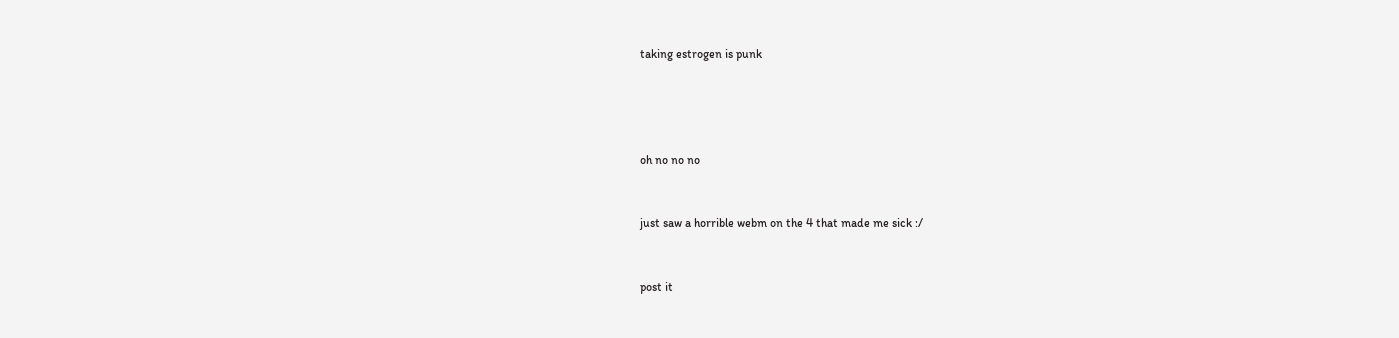taking estrogen is punk




oh no no no


just saw a horrible webm on the 4 that made me sick :/


post it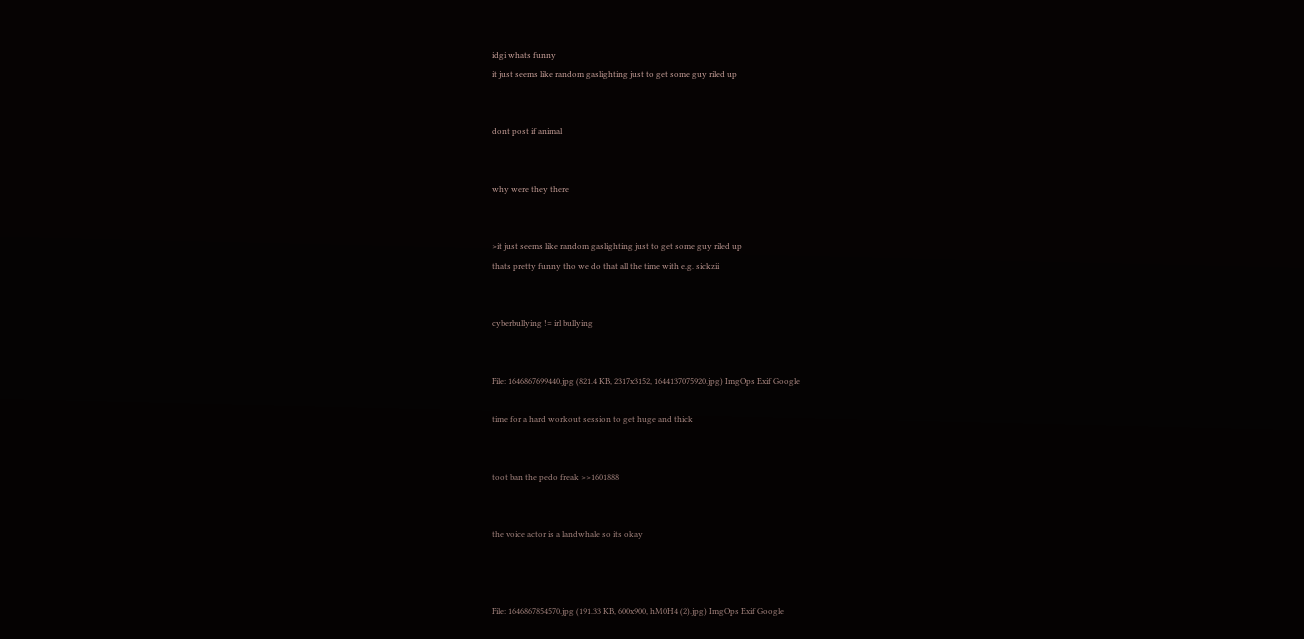idgi whats funny
it just seems like random gaslighting just to get some guy riled up


dont post if animal


why were they there


>it just seems like random gaslighting just to get some guy riled up
thats pretty funny tho we do that all the time with e.g. sickzii


cyberbullying != irl bullying


File: 1646867699440.jpg (821.4 KB, 2317x3152, 1644137075920.jpg) ImgOps Exif Google

time for a hard workout session to get huge and thick


toot ban the pedo freak >>1601888


the voice actor is a landwhale so its okay



File: 1646867854570.jpg (191.33 KB, 600x900, hM0H4 (2).jpg) ImgOps Exif Google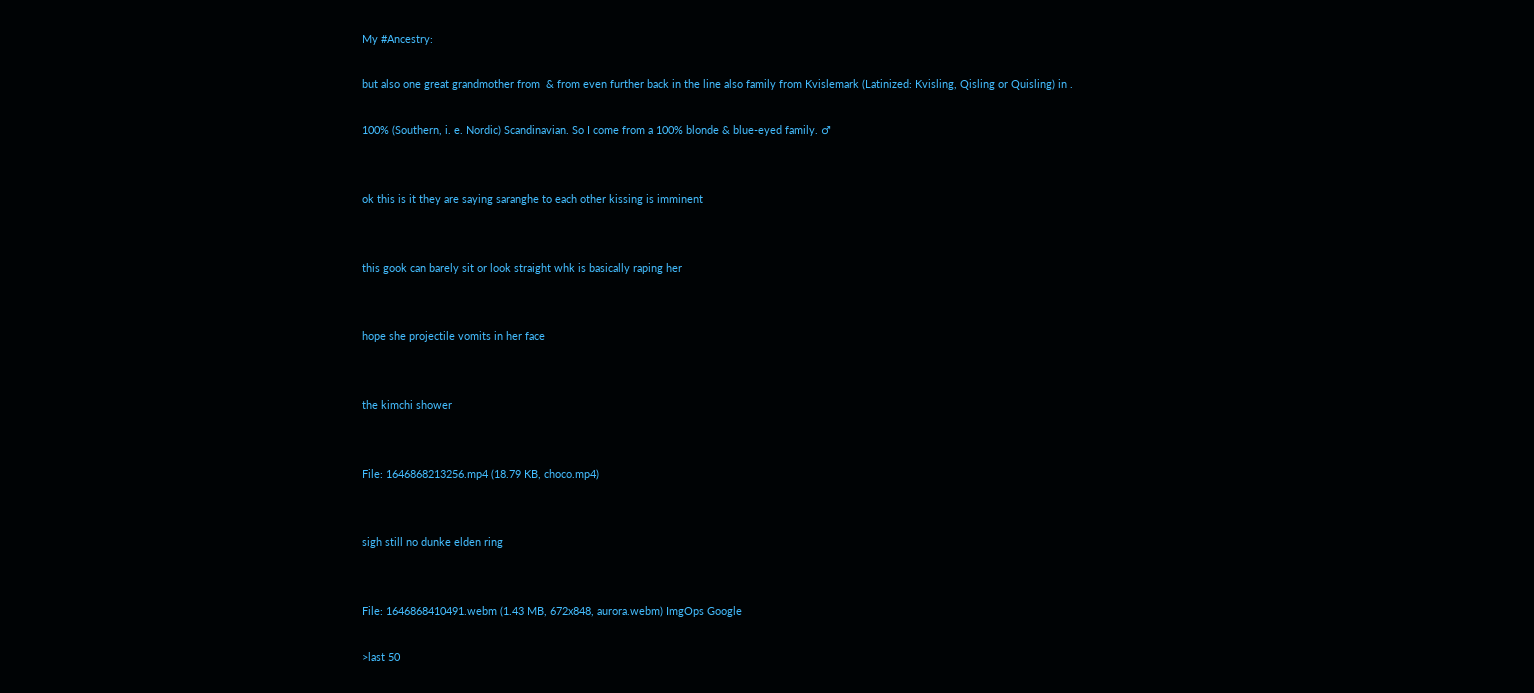My #Ancestry:

but also one great grandmother from  & from even further back in the line also family from Kvislemark (Latinized: Kvisling, Qisling or Quisling) in .

100% (Southern, i. e. Nordic) Scandinavian. So I come from a 100% blonde & blue-eyed family. ♂


ok this is it they are saying saranghe to each other kissing is imminent


this gook can barely sit or look straight whk is basically raping her


hope she projectile vomits in her face


the kimchi shower


File: 1646868213256.mp4 (18.79 KB, choco.mp4)


sigh still no dunke elden ring


File: 1646868410491.webm (1.43 MB, 672x848, aurora.webm) ImgOps Google

>last 50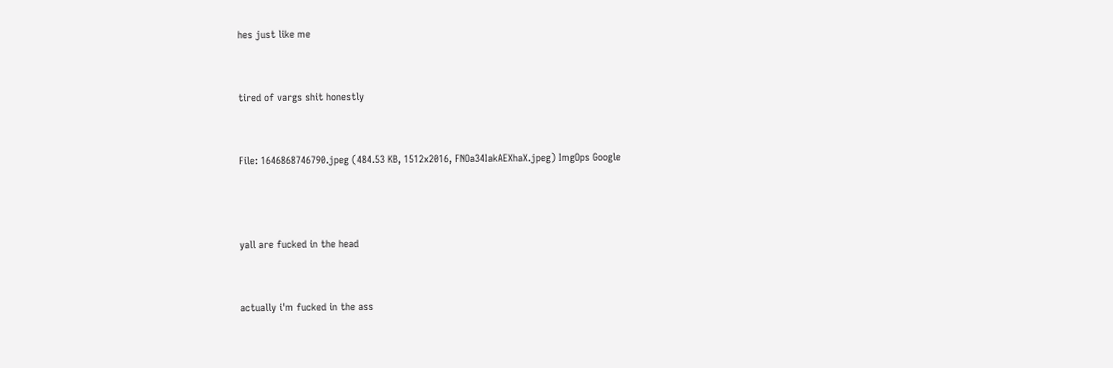hes just like me


tired of vargs shit honestly


File: 1646868746790.jpeg (484.53 KB, 1512x2016, FNOa34IakAEXhaX.jpeg) ImgOps Google



yall are fucked in the head


actually i'm fucked in the ass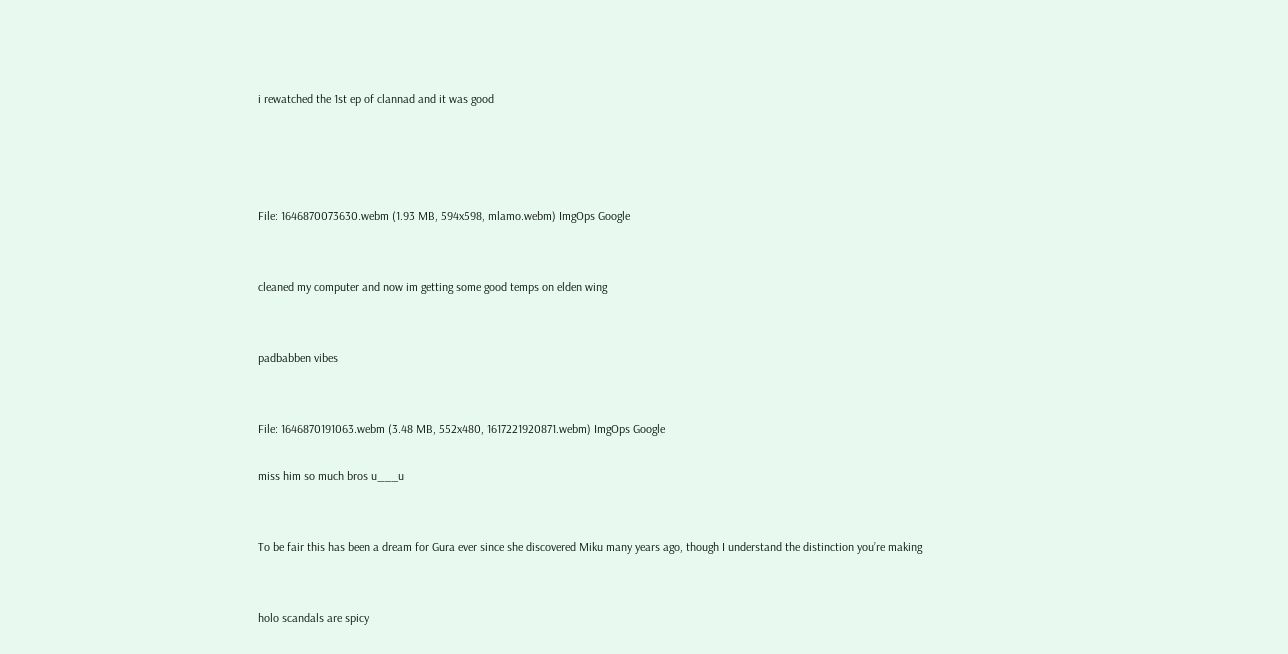i rewatched the 1st ep of clannad and it was good




File: 1646870073630.webm (1.93 MB, 594x598, mlamo.webm) ImgOps Google


cleaned my computer and now im getting some good temps on elden wing


padbabben vibes


File: 1646870191063.webm (3.48 MB, 552x480, 1617221920871.webm) ImgOps Google

miss him so much bros u___u


To be fair this has been a dream for Gura ever since she discovered Miku many years ago, though I understand the distinction you’re making


holo scandals are spicy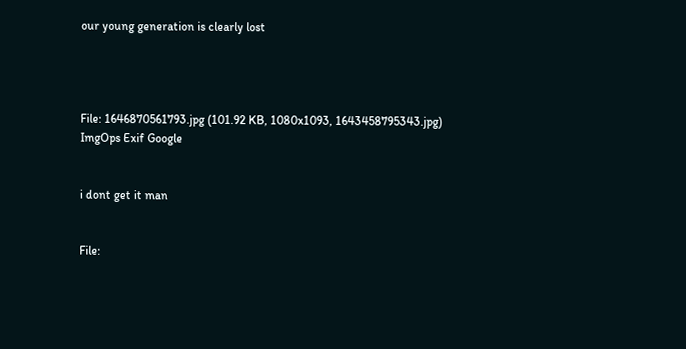our young generation is clearly lost




File: 1646870561793.jpg (101.92 KB, 1080x1093, 1643458795343.jpg) ImgOps Exif Google


i dont get it man


File: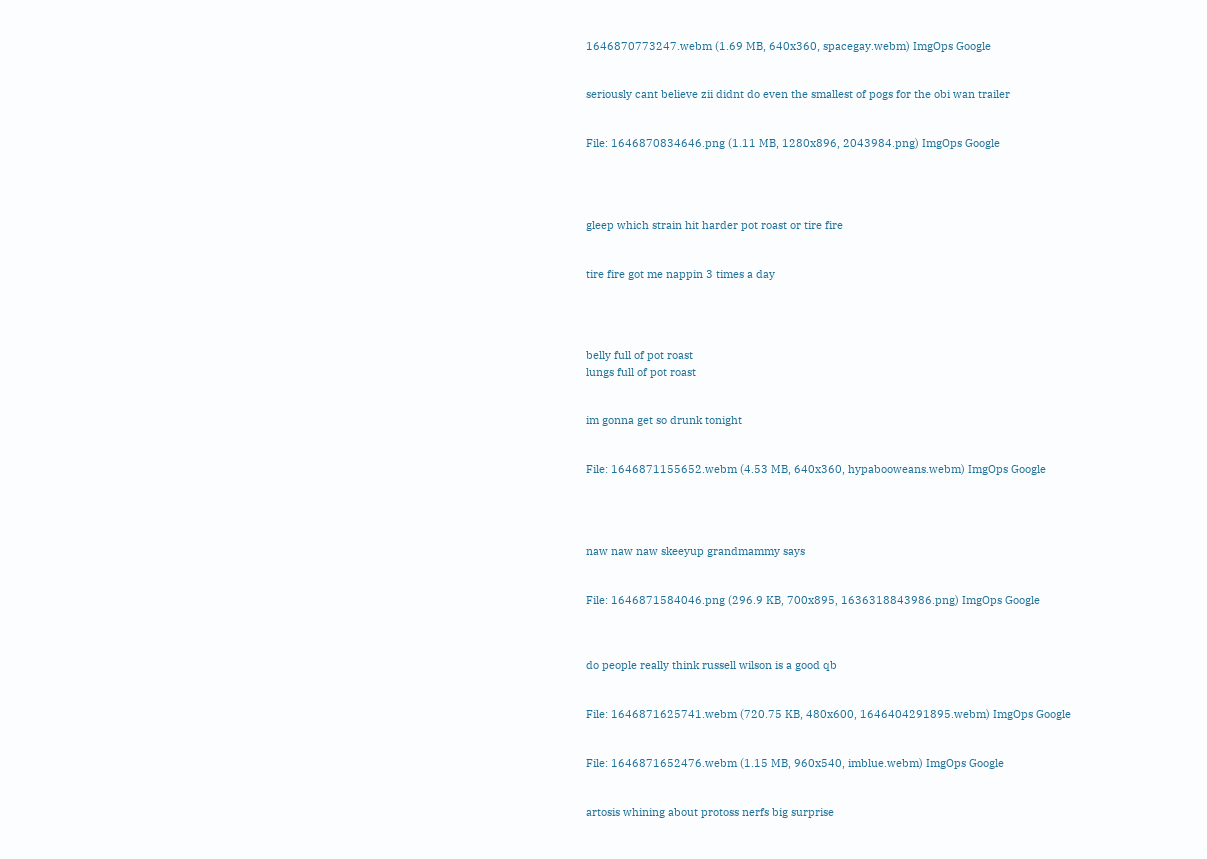1646870773247.webm (1.69 MB, 640x360, spacegay.webm) ImgOps Google


seriously cant believe zii didnt do even the smallest of pogs for the obi wan trailer


File: 1646870834646.png (1.11 MB, 1280x896, 2043984.png) ImgOps Google




gleep which strain hit harder pot roast or tire fire


tire fire got me nappin 3 times a day




belly full of pot roast
lungs full of pot roast


im gonna get so drunk tonight


File: 1646871155652.webm (4.53 MB, 640x360, hypabooweans.webm) ImgOps Google




naw naw naw skeeyup grandmammy says


File: 1646871584046.png (296.9 KB, 700x895, 1636318843986.png) ImgOps Google



do people really think russell wilson is a good qb


File: 1646871625741.webm (720.75 KB, 480x600, 1646404291895.webm) ImgOps Google


File: 1646871652476.webm (1.15 MB, 960x540, imblue.webm) ImgOps Google


artosis whining about protoss nerfs big surprise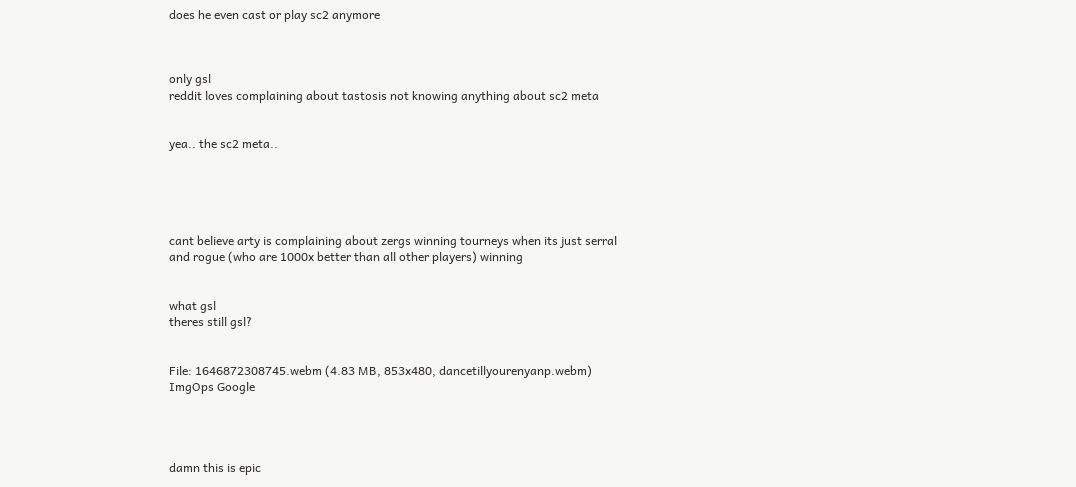does he even cast or play sc2 anymore



only gsl
reddit loves complaining about tastosis not knowing anything about sc2 meta


yea.. the sc2 meta..





cant believe arty is complaining about zergs winning tourneys when its just serral and rogue (who are 1000x better than all other players) winning


what gsl
theres still gsl?


File: 1646872308745.webm (4.83 MB, 853x480, dancetillyourenyanp.webm) ImgOps Google




damn this is epic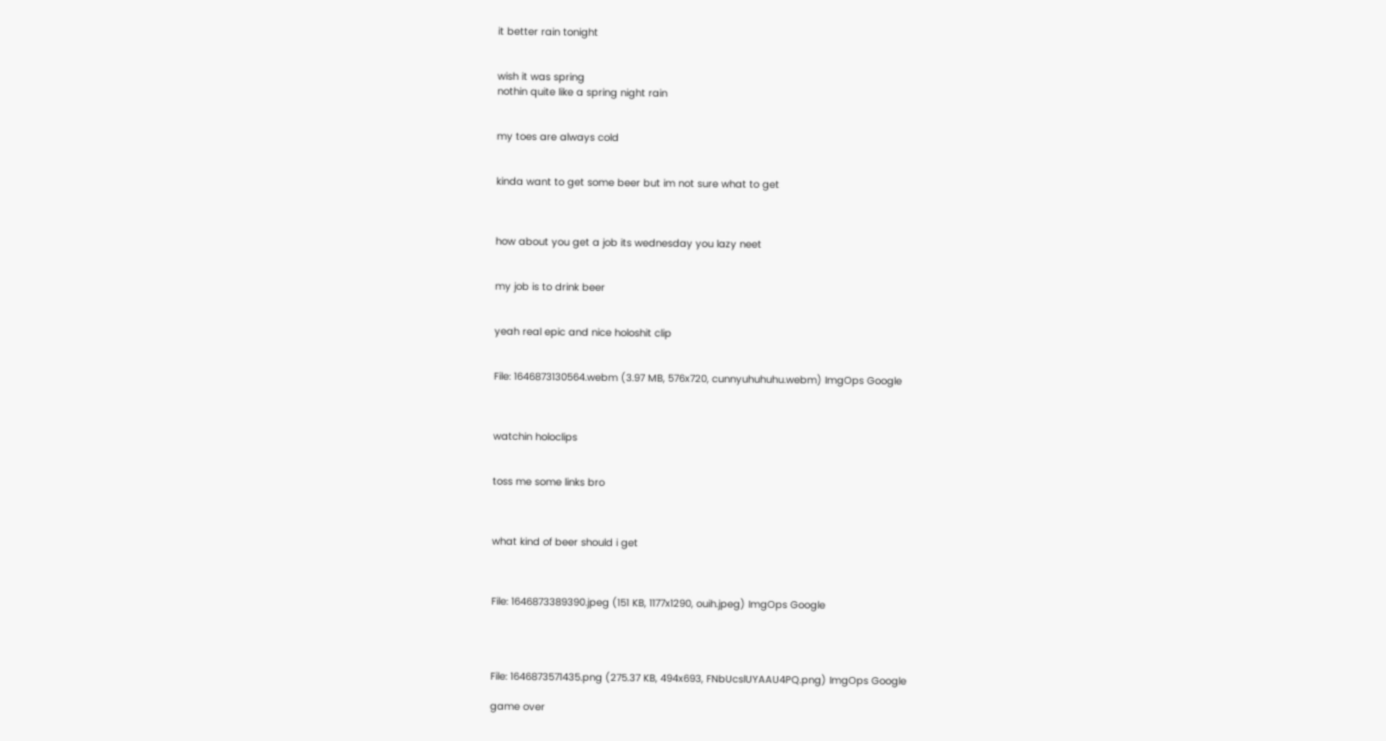it better rain tonight


wish it was spring
nothin quite like a spring night rain


my toes are always cold


kinda want to get some beer but im not sure what to get



how about you get a job its wednesday you lazy neet


my job is to drink beer


yeah real epic and nice holoshit clip


File: 1646873130564.webm (3.97 MB, 576x720, cunnyuhuhuhu.webm) ImgOps Google



watchin holoclips


toss me some links bro



what kind of beer should i get



File: 1646873389390.jpeg (151 KB, 1177x1290, ouih.jpeg) ImgOps Google




File: 1646873571435.png (275.37 KB, 494x693, FNbUcslUYAAU4PQ.png) ImgOps Google

game over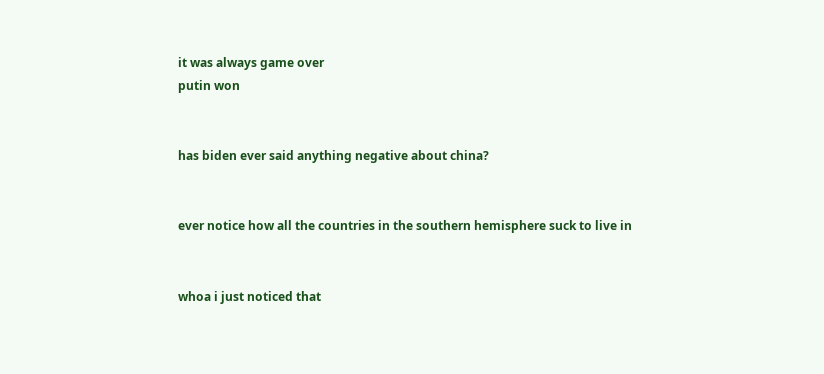it was always game over
putin won


has biden ever said anything negative about china?


ever notice how all the countries in the southern hemisphere suck to live in


whoa i just noticed that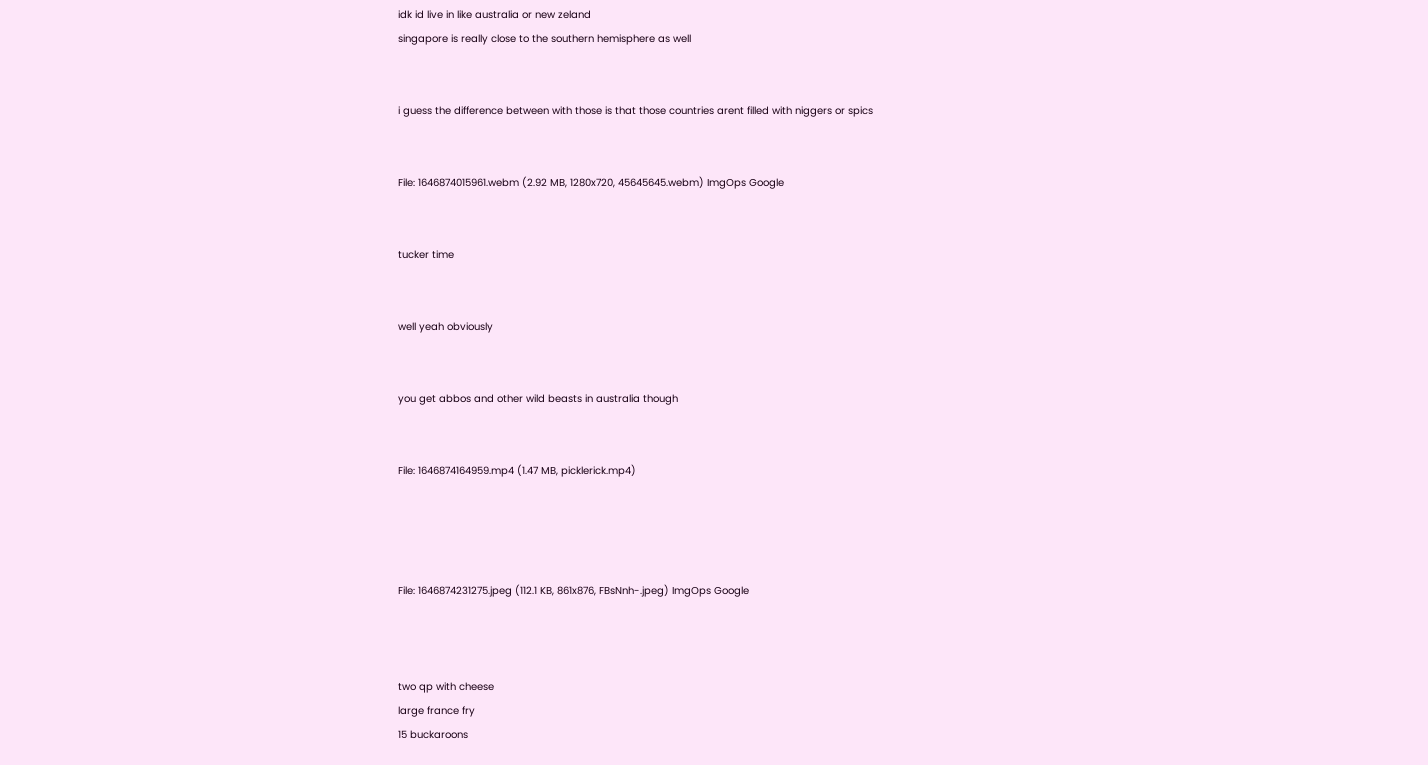idk id live in like australia or new zeland
singapore is really close to the southern hemisphere as well


i guess the difference between with those is that those countries arent filled with niggers or spics


File: 1646874015961.webm (2.92 MB, 1280x720, 45645645.webm) ImgOps Google


tucker time


well yeah obviously


you get abbos and other wild beasts in australia though


File: 1646874164959.mp4 (1.47 MB, picklerick.mp4)




File: 1646874231275.jpeg (112.1 KB, 861x876, FBsNnh-.jpeg) ImgOps Google



two qp with cheese
large france fry
15 buckaroons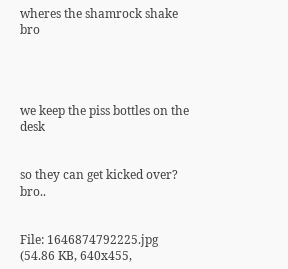wheres the shamrock shake bro




we keep the piss bottles on the desk


so they can get kicked over? bro..


File: 1646874792225.jpg (54.86 KB, 640x455,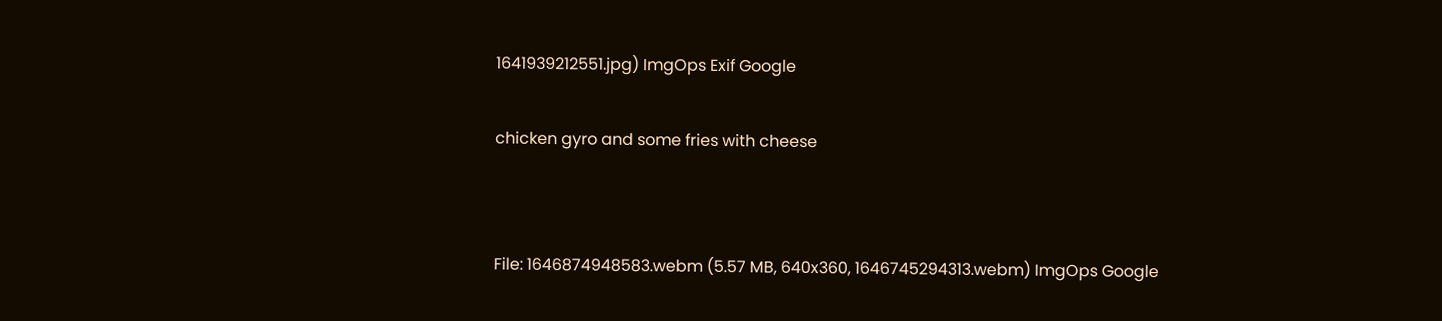1641939212551.jpg) ImgOps Exif Google


chicken gyro and some fries with cheese




File: 1646874948583.webm (5.57 MB, 640x360, 1646745294313.webm) ImgOps Google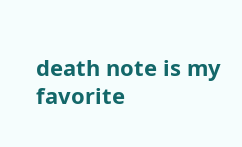death note is my favorite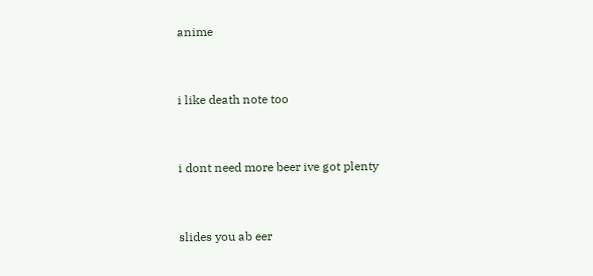anime


i like death note too


i dont need more beer ive got plenty


slides you ab eer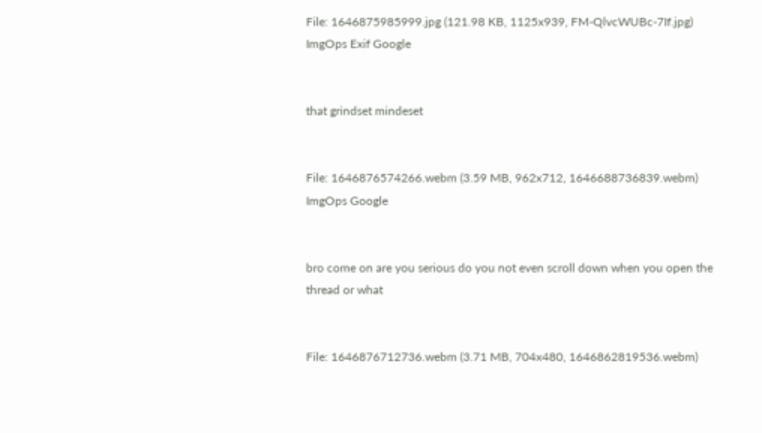File: 1646875985999.jpg (121.98 KB, 1125x939, FM-QlvcWUBc-7If.jpg) ImgOps Exif Google


that grindset mindeset


File: 1646876574266.webm (3.59 MB, 962x712, 1646688736839.webm) ImgOps Google


bro come on are you serious do you not even scroll down when you open the thread or what


File: 1646876712736.webm (3.71 MB, 704x480, 1646862819536.webm)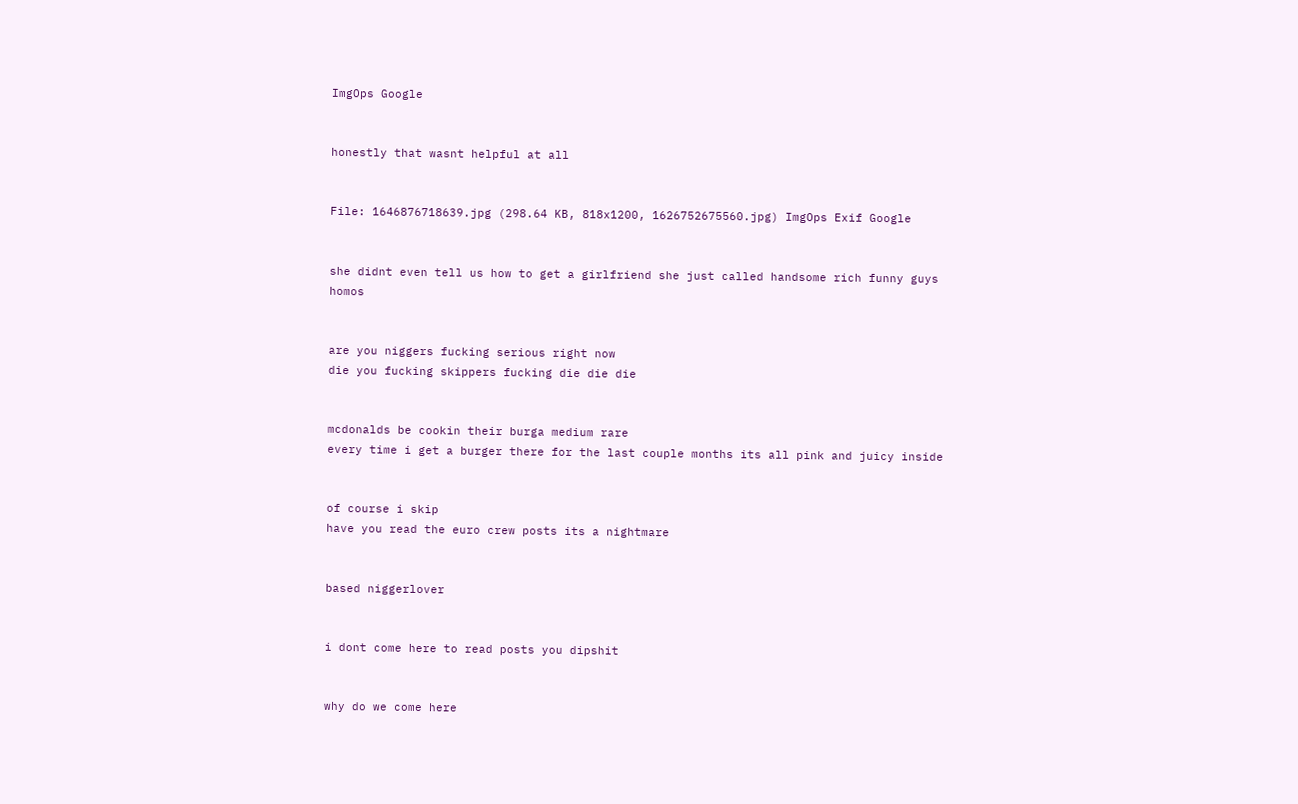ImgOps Google


honestly that wasnt helpful at all


File: 1646876718639.jpg (298.64 KB, 818x1200, 1626752675560.jpg) ImgOps Exif Google


she didnt even tell us how to get a girlfriend she just called handsome rich funny guys homos


are you niggers fucking serious right now
die you fucking skippers fucking die die die


mcdonalds be cookin their burga medium rare
every time i get a burger there for the last couple months its all pink and juicy inside


of course i skip
have you read the euro crew posts its a nightmare


based niggerlover


i dont come here to read posts you dipshit


why do we come here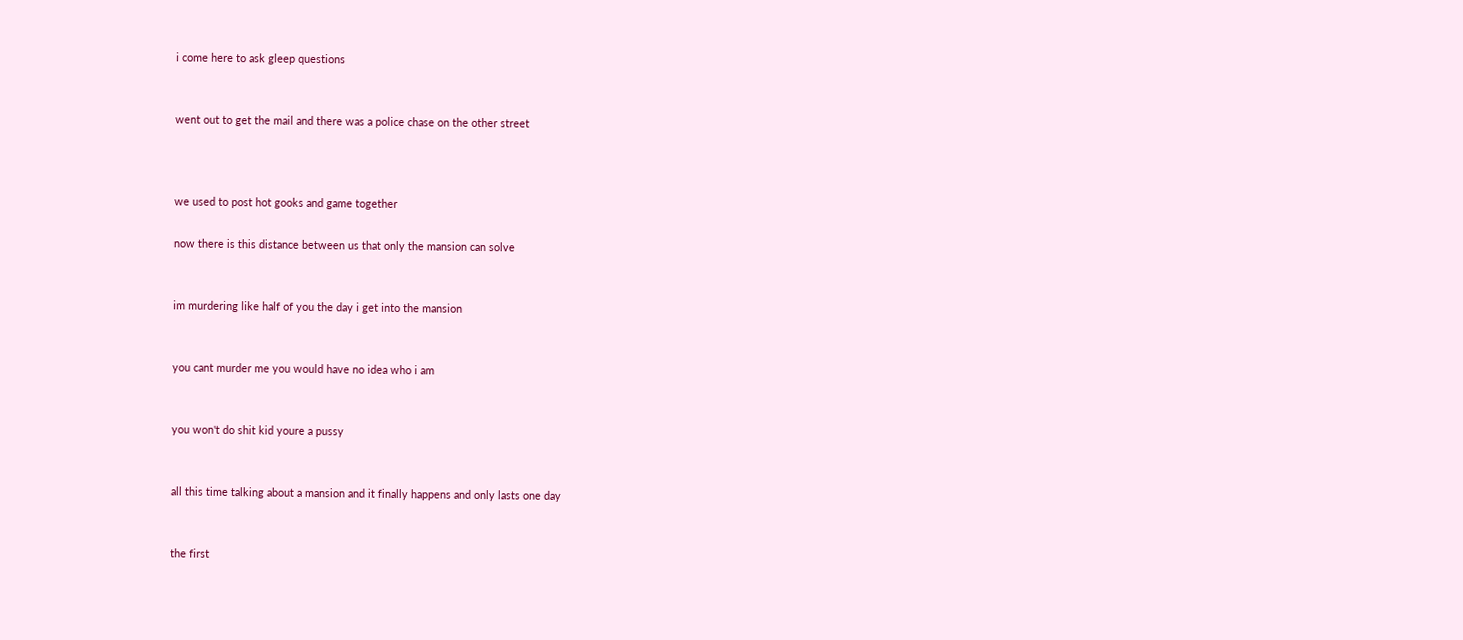i come here to ask gleep questions


went out to get the mail and there was a police chase on the other street



we used to post hot gooks and game together

now there is this distance between us that only the mansion can solve


im murdering like half of you the day i get into the mansion


you cant murder me you would have no idea who i am


you won't do shit kid youre a pussy


all this time talking about a mansion and it finally happens and only lasts one day


the first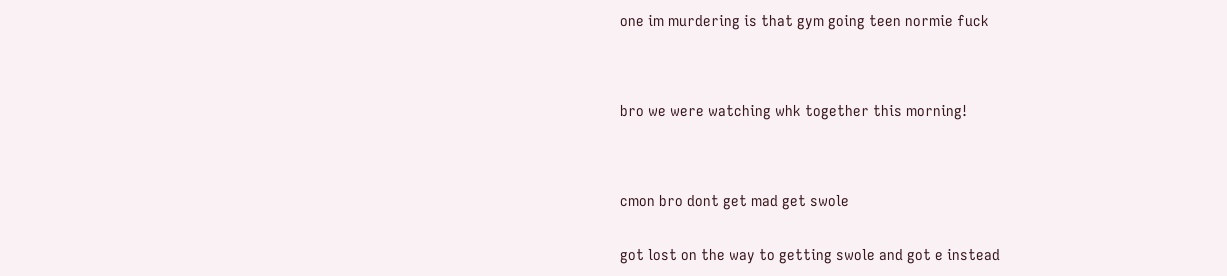one im murdering is that gym going teen normie fuck




bro we were watching whk together this morning!




cmon bro dont get mad get swole


got lost on the way to getting swole and got e instead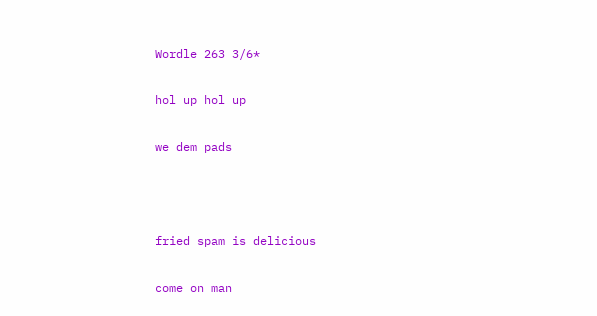Wordle 263 3/6*


hol up hol up


we dem pads





fried spam is delicious


come on man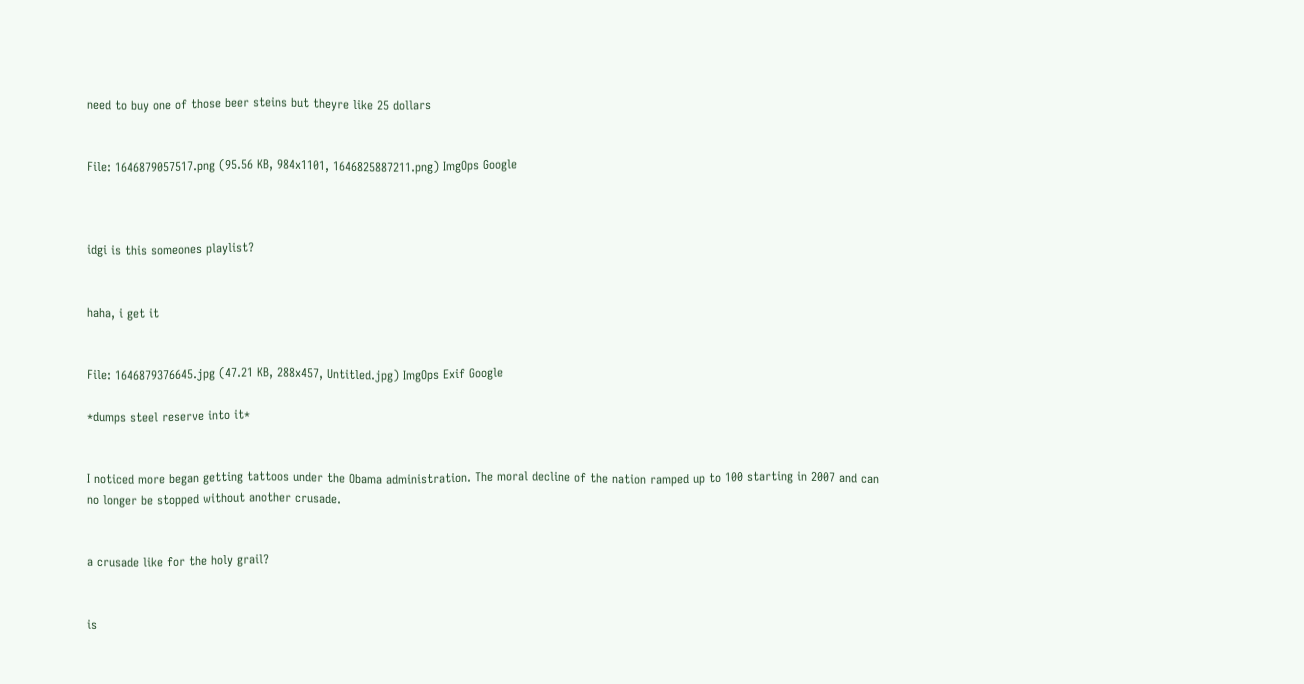need to buy one of those beer steins but theyre like 25 dollars


File: 1646879057517.png (95.56 KB, 984x1101, 1646825887211.png) ImgOps Google



idgi is this someones playlist?


haha, i get it


File: 1646879376645.jpg (47.21 KB, 288x457, Untitled.jpg) ImgOps Exif Google

*dumps steel reserve into it*


I noticed more began getting tattoos under the Obama administration. The moral decline of the nation ramped up to 100 starting in 2007 and can no longer be stopped without another crusade.


a crusade like for the holy grail?


is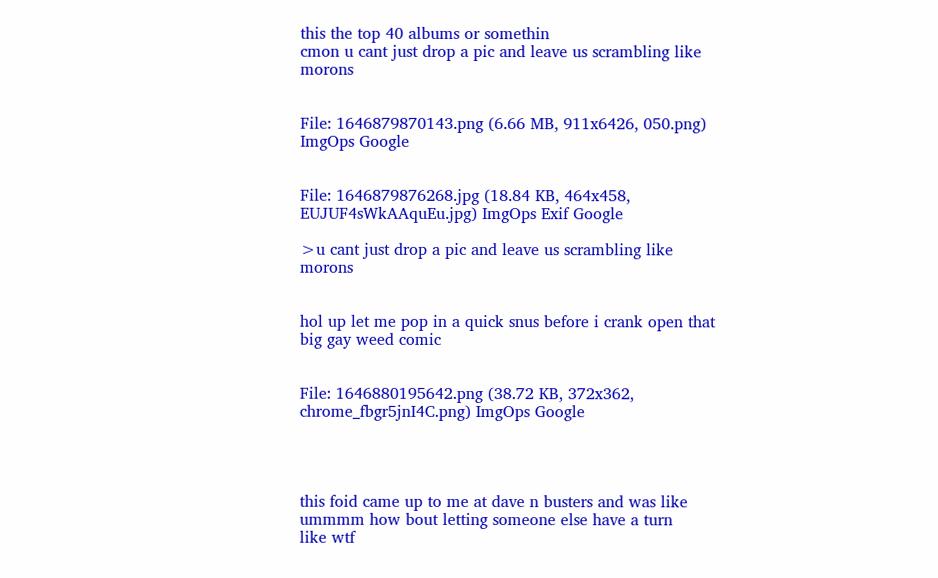this the top 40 albums or somethin
cmon u cant just drop a pic and leave us scrambling like morons


File: 1646879870143.png (6.66 MB, 911x6426, 050.png) ImgOps Google


File: 1646879876268.jpg (18.84 KB, 464x458, EUJUF4sWkAAquEu.jpg) ImgOps Exif Google

>u cant just drop a pic and leave us scrambling like morons


hol up let me pop in a quick snus before i crank open that big gay weed comic


File: 1646880195642.png (38.72 KB, 372x362, chrome_fbgr5jnI4C.png) ImgOps Google




this foid came up to me at dave n busters and was like ummmm how bout letting someone else have a turn
like wtf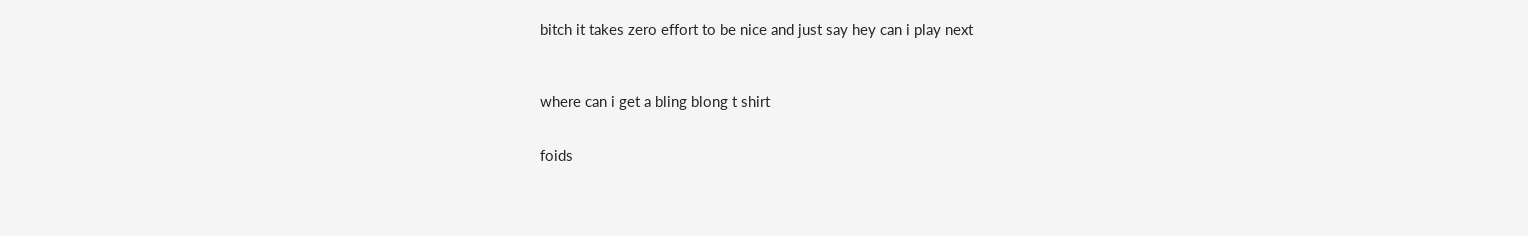bitch it takes zero effort to be nice and just say hey can i play next



where can i get a bling blong t shirt


foids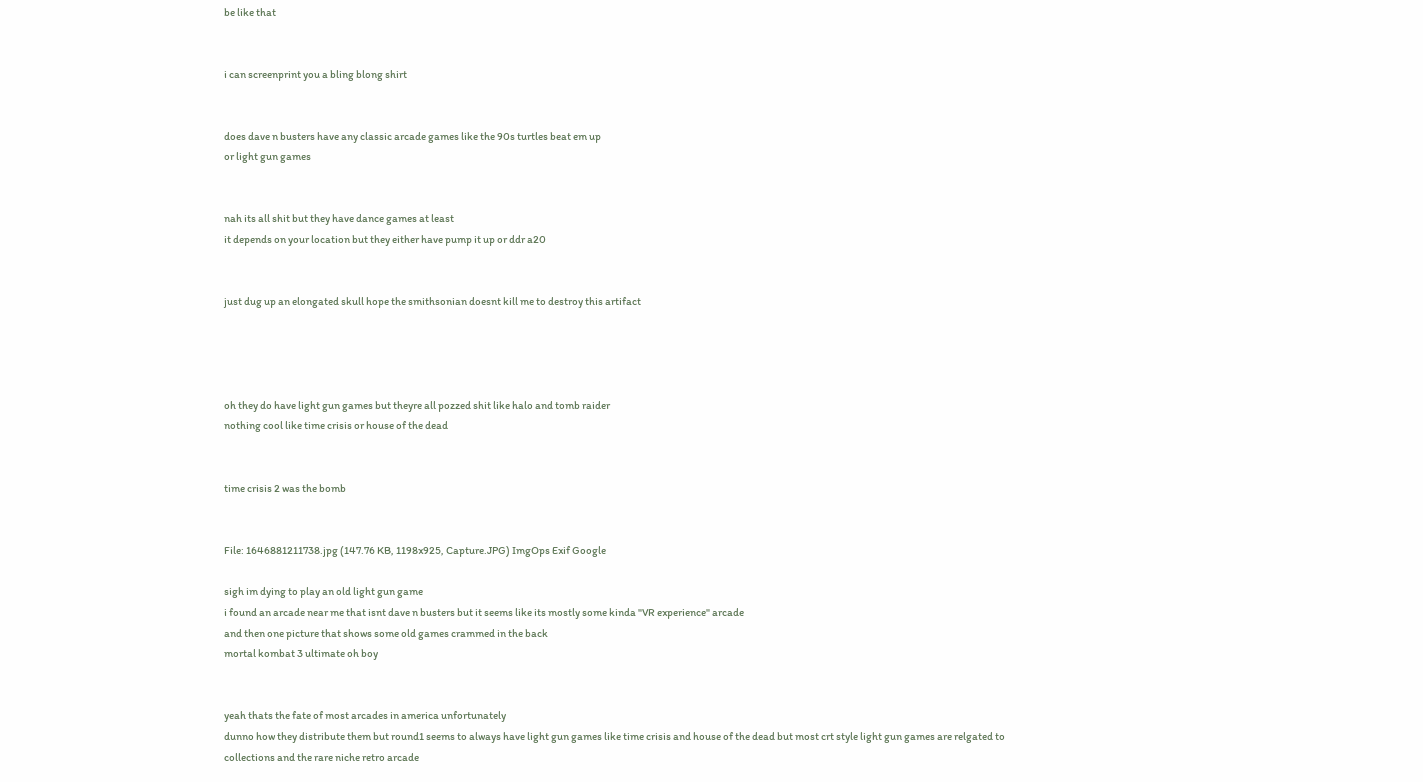be like that


i can screenprint you a bling blong shirt


does dave n busters have any classic arcade games like the 90s turtles beat em up
or light gun games


nah its all shit but they have dance games at least
it depends on your location but they either have pump it up or ddr a20


just dug up an elongated skull hope the smithsonian doesnt kill me to destroy this artifact




oh they do have light gun games but theyre all pozzed shit like halo and tomb raider
nothing cool like time crisis or house of the dead


time crisis 2 was the bomb


File: 1646881211738.jpg (147.76 KB, 1198x925, Capture.JPG) ImgOps Exif Google

sigh im dying to play an old light gun game
i found an arcade near me that isnt dave n busters but it seems like its mostly some kinda "VR experience" arcade
and then one picture that shows some old games crammed in the back
mortal kombat 3 ultimate oh boy


yeah thats the fate of most arcades in america unfortunately
dunno how they distribute them but round1 seems to always have light gun games like time crisis and house of the dead but most crt style light gun games are relgated to collections and the rare niche retro arcade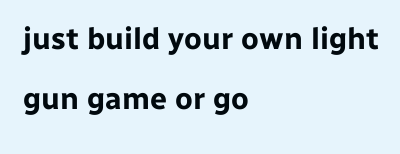just build your own light gun game or go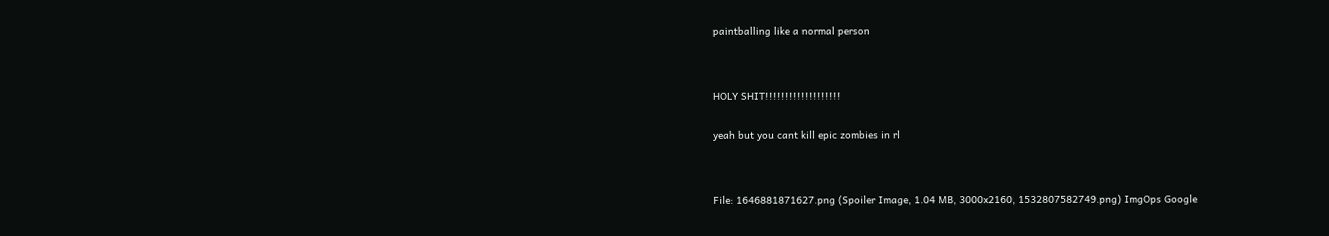paintballing like a normal person




HOLY SHIT!!!!!!!!!!!!!!!!!!!


yeah but you cant kill epic zombies in rl




File: 1646881871627.png (Spoiler Image, 1.04 MB, 3000x2160, 1532807582749.png) ImgOps Google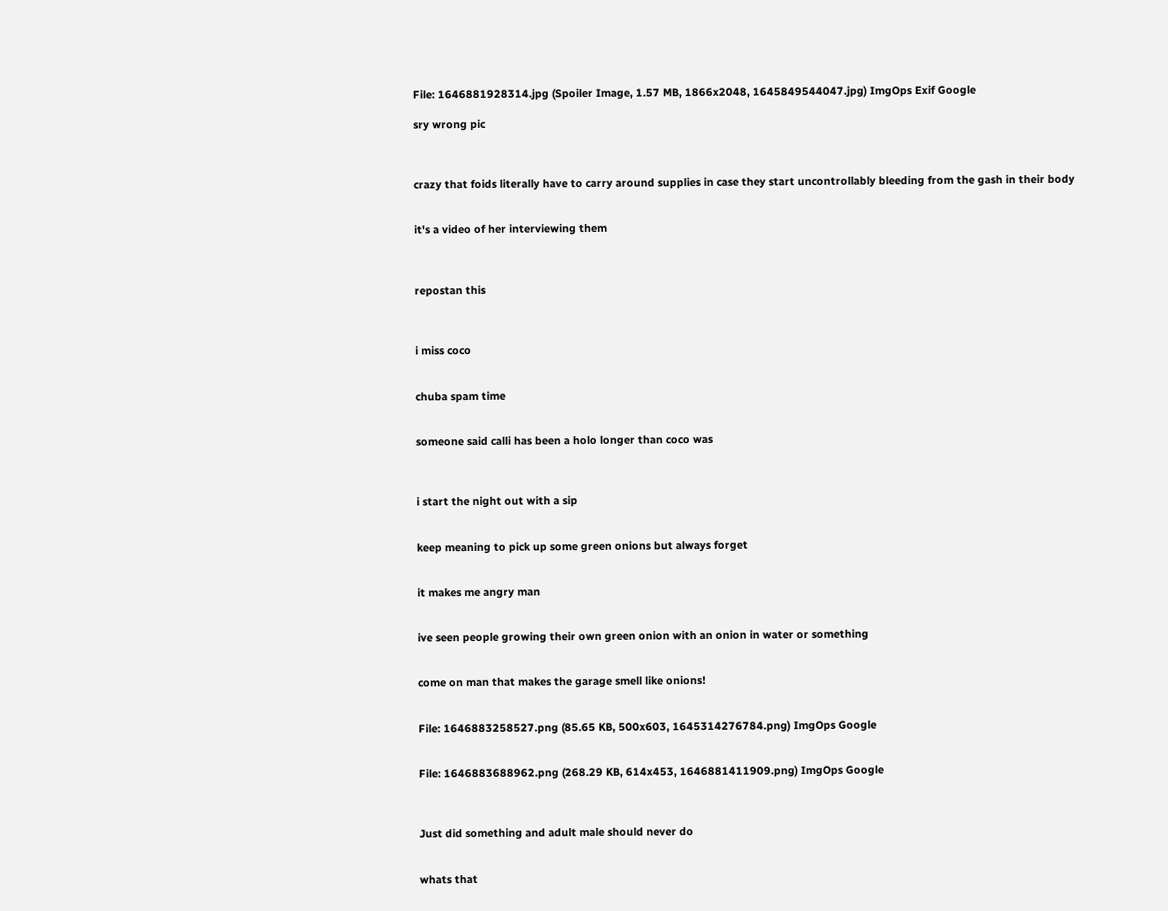File: 1646881928314.jpg (Spoiler Image, 1.57 MB, 1866x2048, 1645849544047.jpg) ImgOps Exif Google

sry wrong pic



crazy that foids literally have to carry around supplies in case they start uncontrollably bleeding from the gash in their body


it's a video of her interviewing them



repostan this



i miss coco


chuba spam time


someone said calli has been a holo longer than coco was



i start the night out with a sip


keep meaning to pick up some green onions but always forget


it makes me angry man


ive seen people growing their own green onion with an onion in water or something


come on man that makes the garage smell like onions!


File: 1646883258527.png (85.65 KB, 500x603, 1645314276784.png) ImgOps Google


File: 1646883688962.png (268.29 KB, 614x453, 1646881411909.png) ImgOps Google



Just did something and adult male should never do


whats that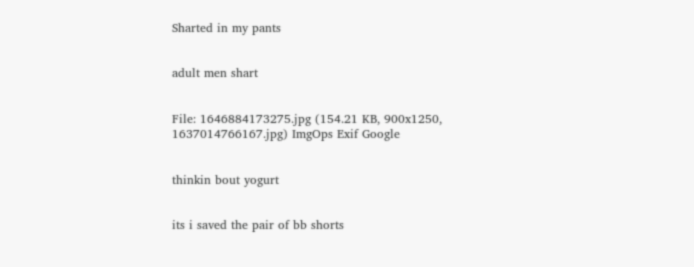Sharted in my pants


adult men shart


File: 1646884173275.jpg (154.21 KB, 900x1250, 1637014766167.jpg) ImgOps Exif Google


thinkin bout yogurt


its i saved the pair of bb shorts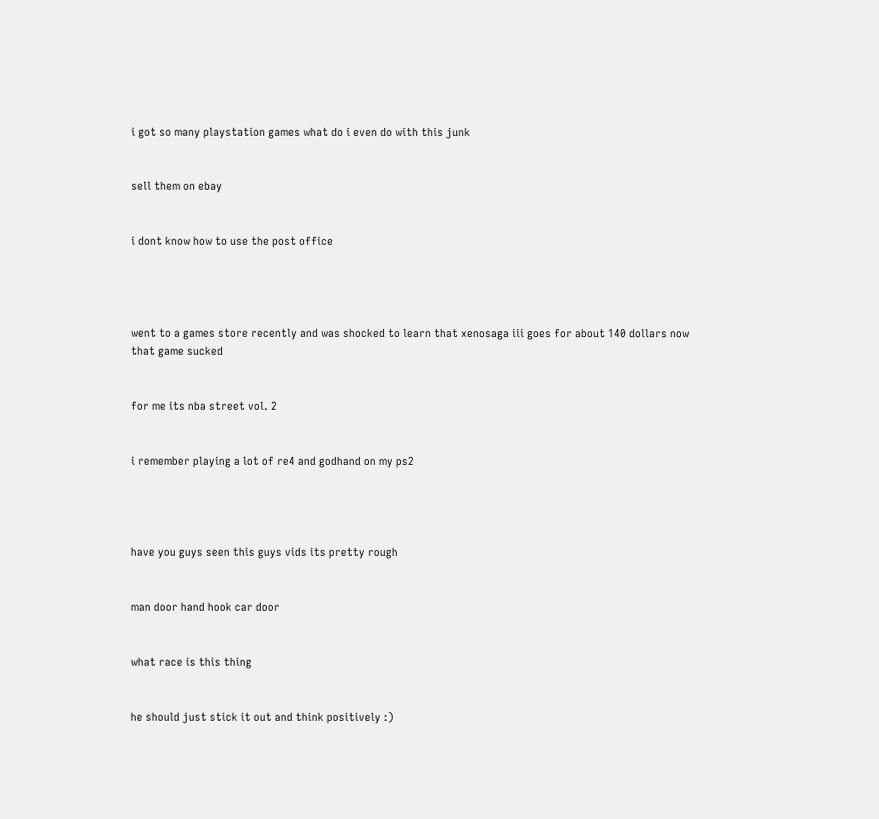i got so many playstation games what do i even do with this junk


sell them on ebay


i dont know how to use the post office




went to a games store recently and was shocked to learn that xenosaga iii goes for about 140 dollars now
that game sucked


for me its nba street vol. 2


i remember playing a lot of re4 and godhand on my ps2




have you guys seen this guys vids its pretty rough


man door hand hook car door


what race is this thing


he should just stick it out and think positively :)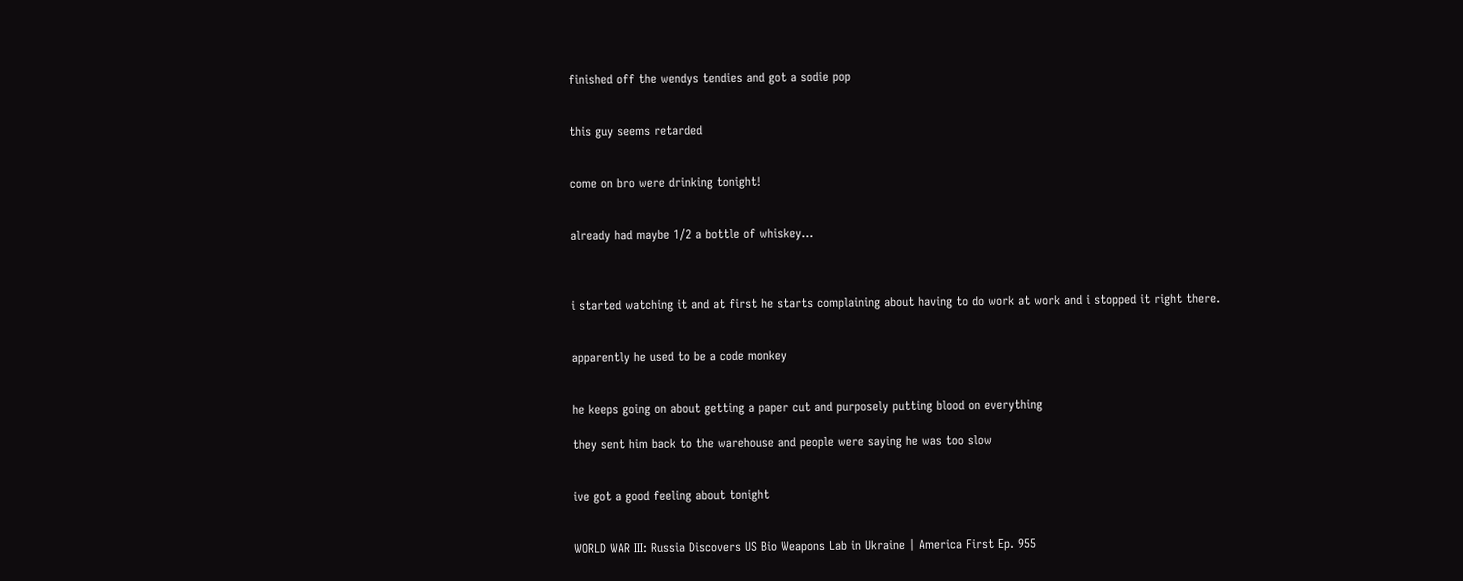finished off the wendys tendies and got a sodie pop


this guy seems retarded


come on bro were drinking tonight!


already had maybe 1/2 a bottle of whiskey…



i started watching it and at first he starts complaining about having to do work at work and i stopped it right there.


apparently he used to be a code monkey


he keeps going on about getting a paper cut and purposely putting blood on everything

they sent him back to the warehouse and people were saying he was too slow


ive got a good feeling about tonight


WORLD WAR III: Russia Discovers US Bio Weapons Lab in Ukraine | America First Ep. 955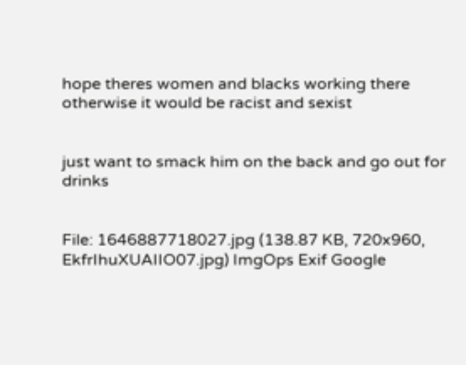hope theres women and blacks working there otherwise it would be racist and sexist


just want to smack him on the back and go out for drinks


File: 1646887718027.jpg (138.87 KB, 720x960, EkfrIhuXUAIIO07.jpg) ImgOps Exif Google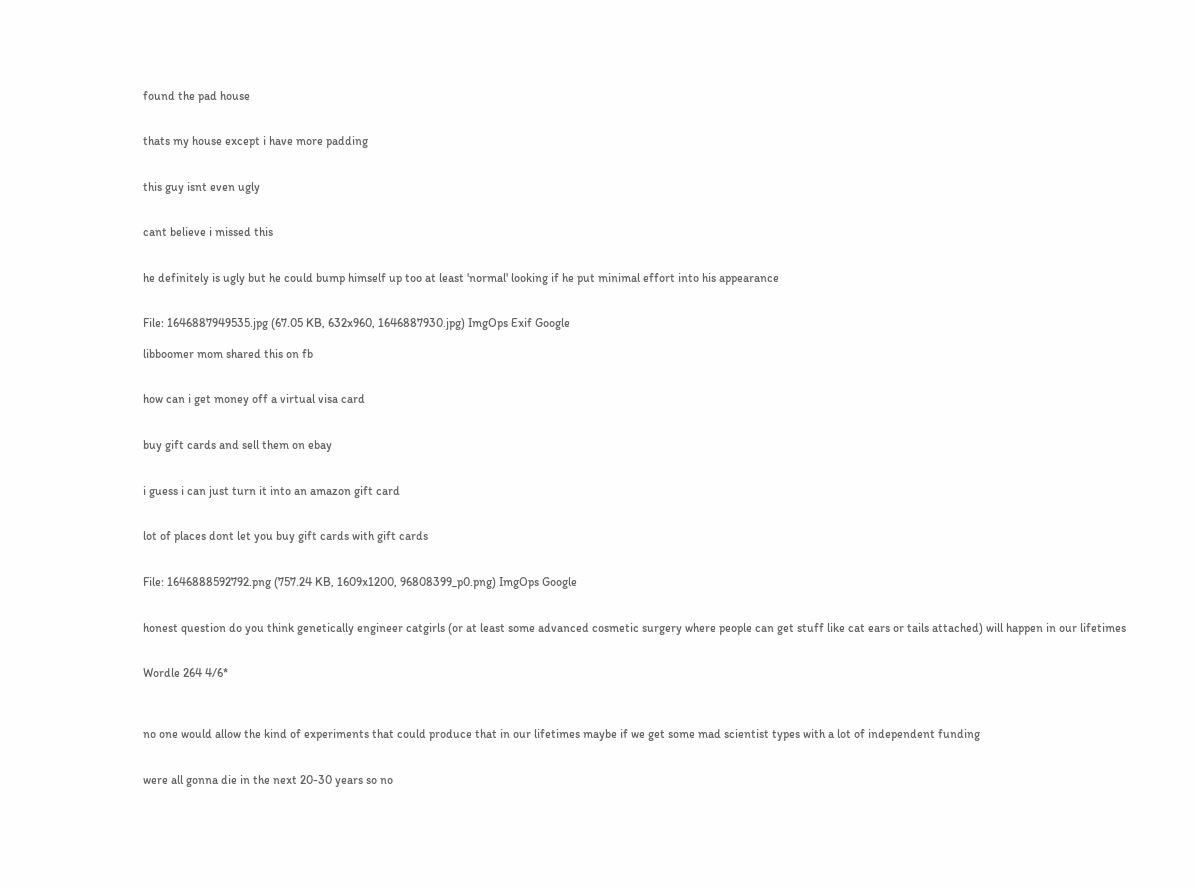found the pad house


thats my house except i have more padding


this guy isnt even ugly


cant believe i missed this


he definitely is ugly but he could bump himself up too at least 'normal' looking if he put minimal effort into his appearance


File: 1646887949535.jpg (67.05 KB, 632x960, 1646887930.jpg) ImgOps Exif Google

libboomer mom shared this on fb


how can i get money off a virtual visa card


buy gift cards and sell them on ebay


i guess i can just turn it into an amazon gift card


lot of places dont let you buy gift cards with gift cards


File: 1646888592792.png (757.24 KB, 1609x1200, 96808399_p0.png) ImgOps Google


honest question do you think genetically engineer catgirls (or at least some advanced cosmetic surgery where people can get stuff like cat ears or tails attached) will happen in our lifetimes


Wordle 264 4/6*



no one would allow the kind of experiments that could produce that in our lifetimes maybe if we get some mad scientist types with a lot of independent funding


were all gonna die in the next 20-30 years so no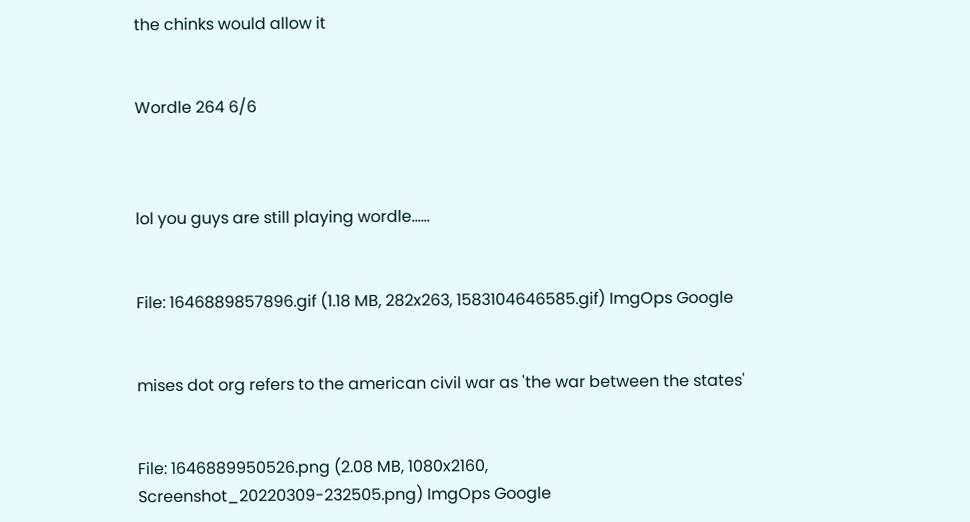the chinks would allow it


Wordle 264 6/6



lol you guys are still playing wordle……


File: 1646889857896.gif (1.18 MB, 282x263, 1583104646585.gif) ImgOps Google


mises dot org refers to the american civil war as 'the war between the states'


File: 1646889950526.png (2.08 MB, 1080x2160, Screenshot_20220309-232505.png) ImgOps Google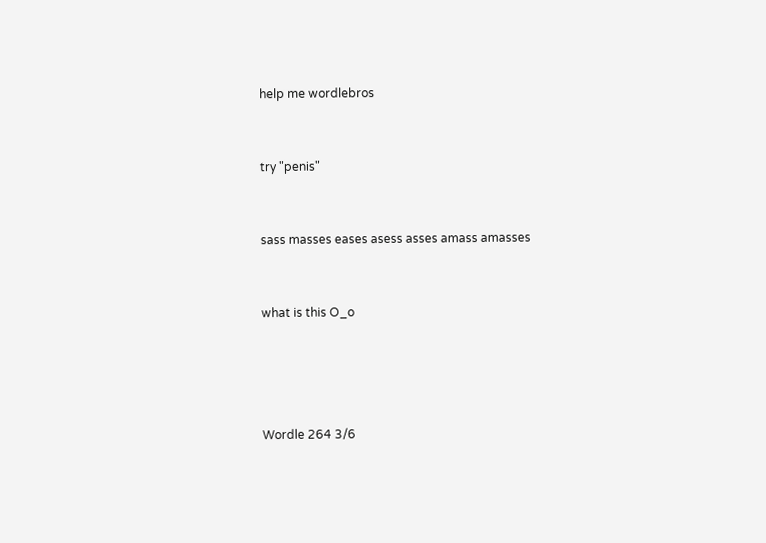help me wordlebros


try "penis"


sass masses eases asess asses amass amasses


what is this O_o




Wordle 264 3/6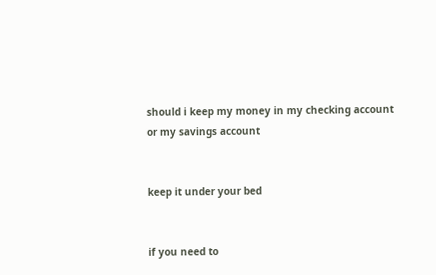should i keep my money in my checking account or my savings account


keep it under your bed


if you need to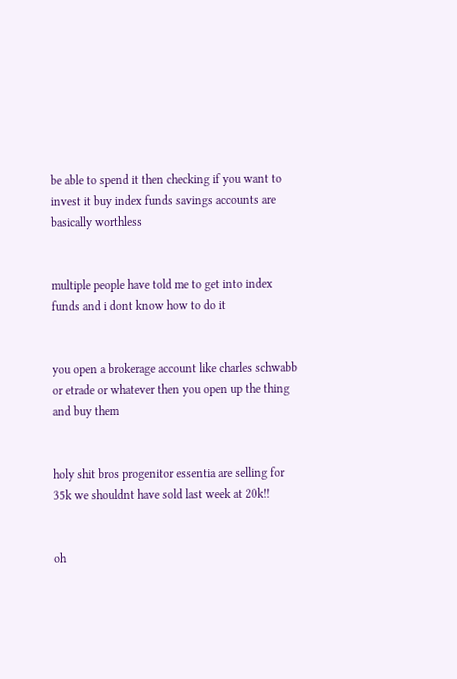be able to spend it then checking if you want to invest it buy index funds savings accounts are basically worthless


multiple people have told me to get into index funds and i dont know how to do it


you open a brokerage account like charles schwabb or etrade or whatever then you open up the thing and buy them


holy shit bros progenitor essentia are selling for 35k we shouldnt have sold last week at 20k!!


oh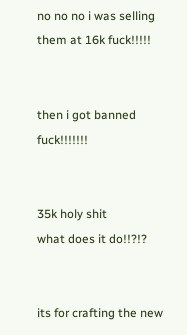no no no i was selling them at 16k fuck!!!!!


then i got banned fuck!!!!!!!


35k holy shit
what does it do!!?!?


its for crafting the new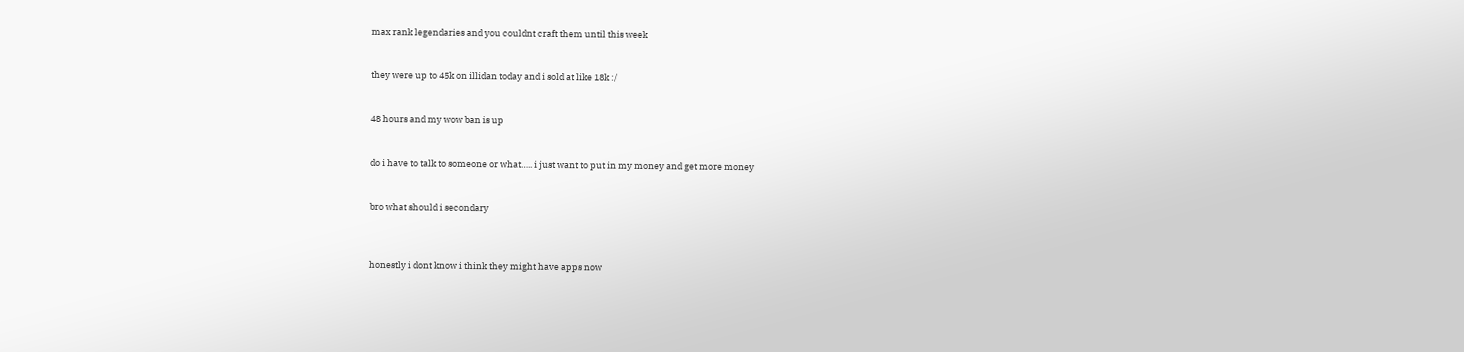max rank legendaries and you couldnt craft them until this week


they were up to 45k on illidan today and i sold at like 18k :/


48 hours and my wow ban is up


do i have to talk to someone or what….. i just want to put in my money and get more money


bro what should i secondary



honestly i dont know i think they might have apps now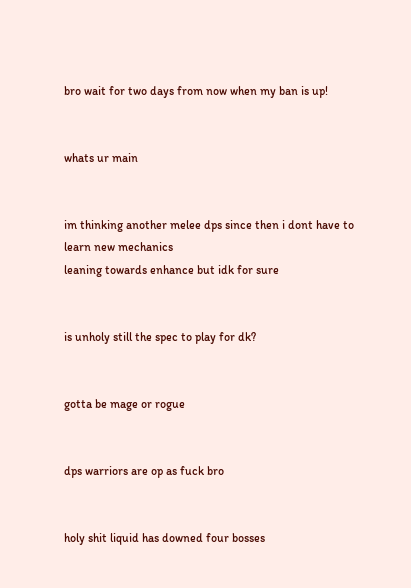bro wait for two days from now when my ban is up!


whats ur main


im thinking another melee dps since then i dont have to learn new mechanics
leaning towards enhance but idk for sure


is unholy still the spec to play for dk?


gotta be mage or rogue


dps warriors are op as fuck bro


holy shit liquid has downed four bosses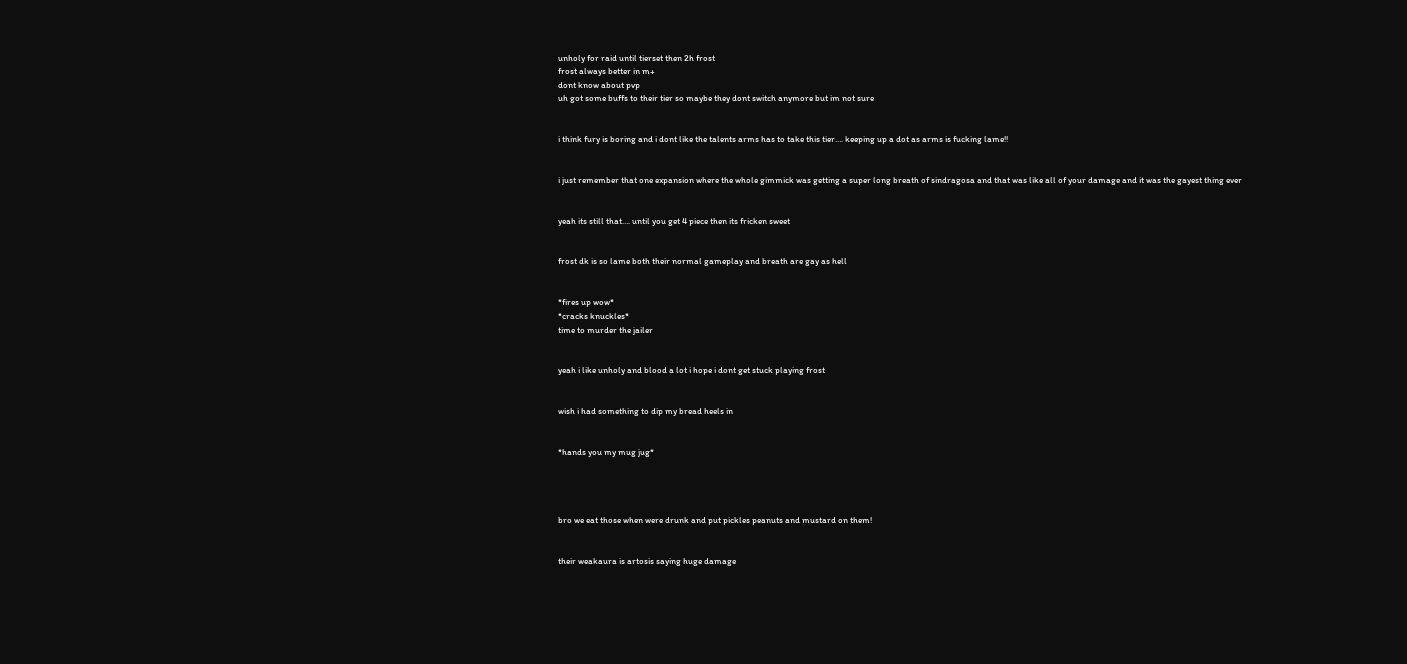unholy for raid until tierset then 2h frost
frost always better in m+
dont know about pvp
uh got some buffs to their tier so maybe they dont switch anymore but im not sure


i think fury is boring and i dont like the talents arms has to take this tier…. keeping up a dot as arms is fucking lame!!


i just remember that one expansion where the whole gimmick was getting a super long breath of sindragosa and that was like all of your damage and it was the gayest thing ever


yeah its still that…. until you get 4 piece then its fricken sweet


frost dk is so lame both their normal gameplay and breath are gay as hell


*fires up wow*
*cracks knuckles*
time to murder the jailer


yeah i like unholy and blood a lot i hope i dont get stuck playing frost


wish i had something to dip my bread heels in


*hands you my mug jug*




bro we eat those when were drunk and put pickles peanuts and mustard on them!


their weakaura is artosis saying huge damage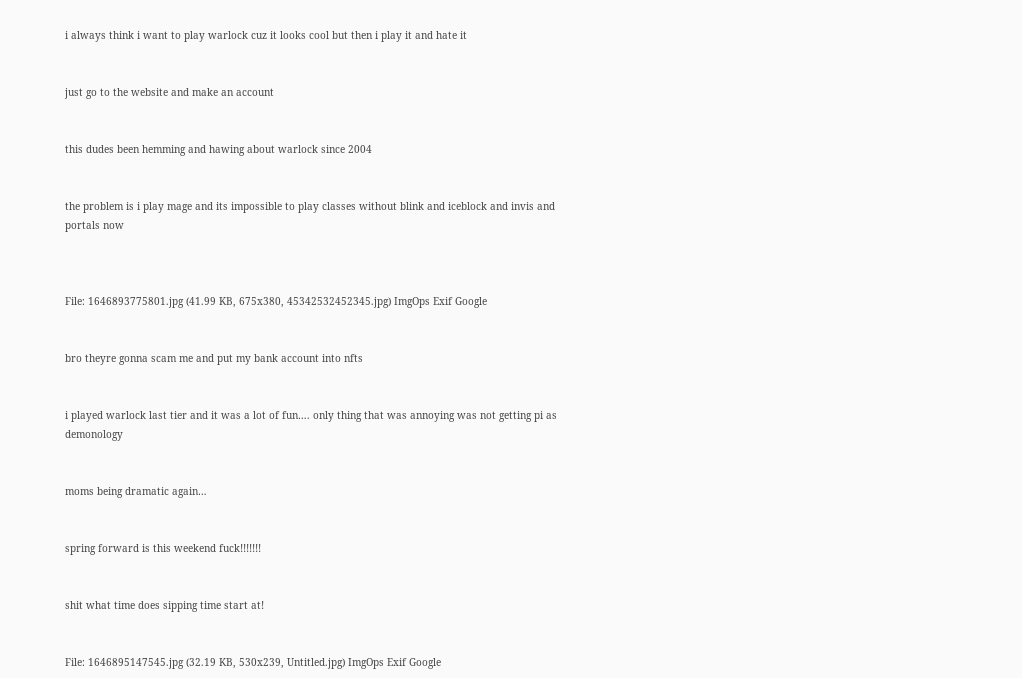i always think i want to play warlock cuz it looks cool but then i play it and hate it


just go to the website and make an account


this dudes been hemming and hawing about warlock since 2004


the problem is i play mage and its impossible to play classes without blink and iceblock and invis and portals now



File: 1646893775801.jpg (41.99 KB, 675x380, 45342532452345.jpg) ImgOps Exif Google


bro theyre gonna scam me and put my bank account into nfts


i played warlock last tier and it was a lot of fun…. only thing that was annoying was not getting pi as demonology


moms being dramatic again…


spring forward is this weekend fuck!!!!!!!


shit what time does sipping time start at!


File: 1646895147545.jpg (32.19 KB, 530x239, Untitled.jpg) ImgOps Exif Google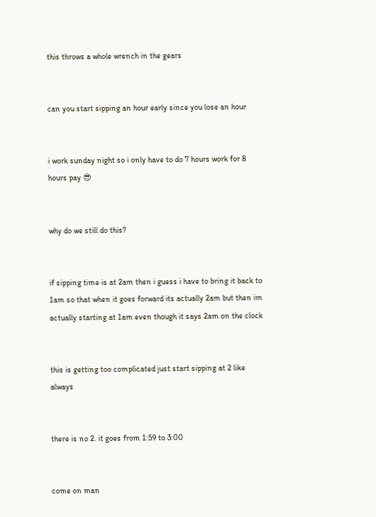this throws a whole wrench in the gears


can you start sipping an hour early since you lose an hour


i work sunday night so i only have to do 7 hours work for 8 hours pay 😎


why do we still do this?


if sipping time is at 2am then i guess i have to bring it back to 1am so that when it goes forward its actually 2am but then im actually starting at 1am even though it says 2am on the clock


this is getting too complicated just start sipping at 2 like always


there is no 2. it goes from 1:59 to 3:00


come on man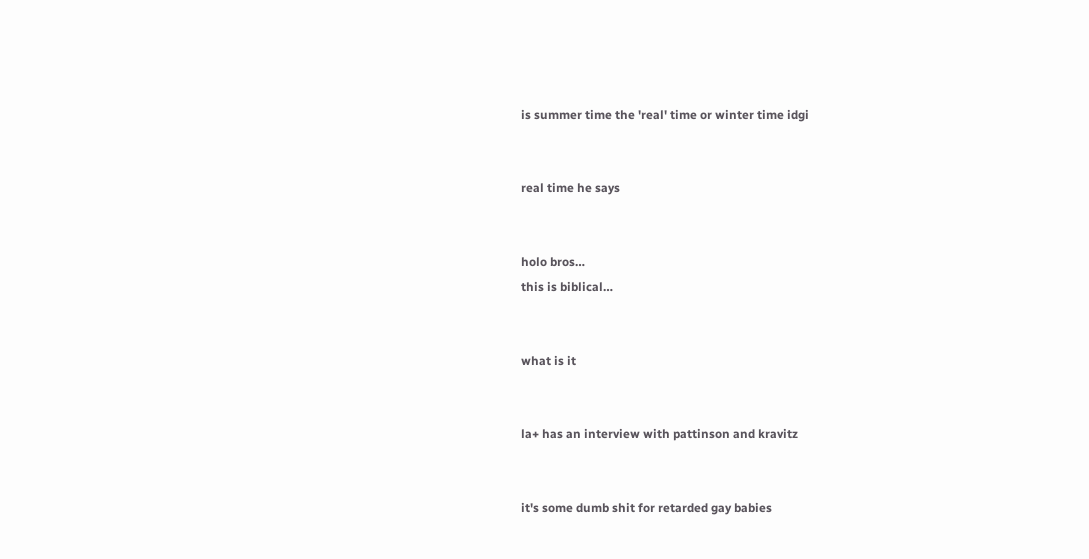is summer time the 'real' time or winter time idgi


real time he says


holo bros…
this is biblical…


what is it


la+ has an interview with pattinson and kravitz


it's some dumb shit for retarded gay babies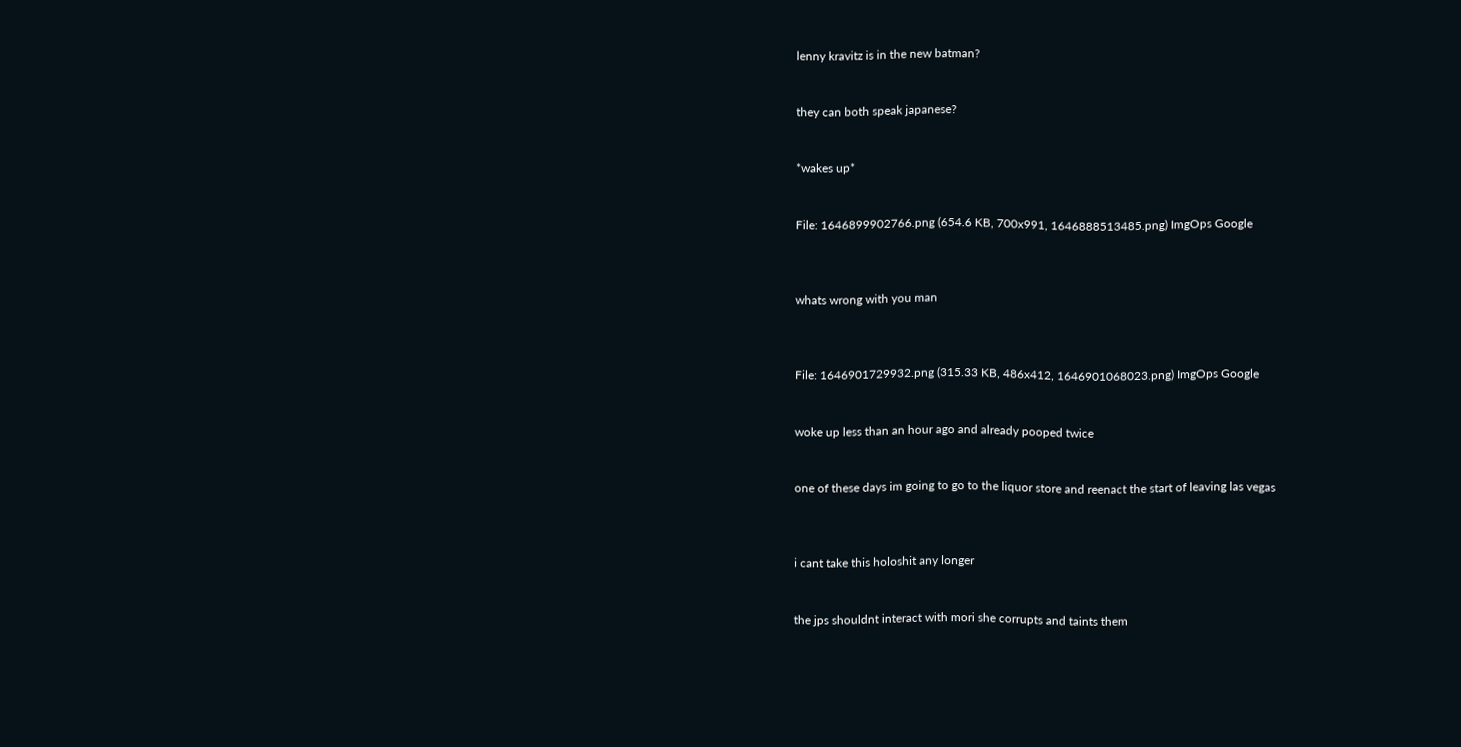lenny kravitz is in the new batman?


they can both speak japanese?


*wakes up*


File: 1646899902766.png (654.6 KB, 700x991, 1646888513485.png) ImgOps Google



whats wrong with you man



File: 1646901729932.png (315.33 KB, 486x412, 1646901068023.png) ImgOps Google


woke up less than an hour ago and already pooped twice


one of these days im going to go to the liquor store and reenact the start of leaving las vegas



i cant take this holoshit any longer


the jps shouldnt interact with mori she corrupts and taints them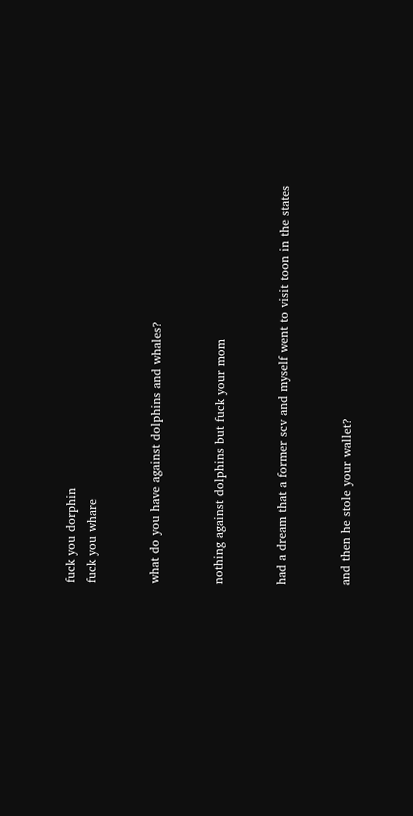fuck you dorphin
fuck you whare


what do you have against dolphins and whales?


nothing against dolphins but fuck your mom


had a dream that a former scv and myself went to visit toon in the states


and then he stole your wallet?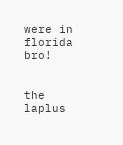were in florida bro!


the laplus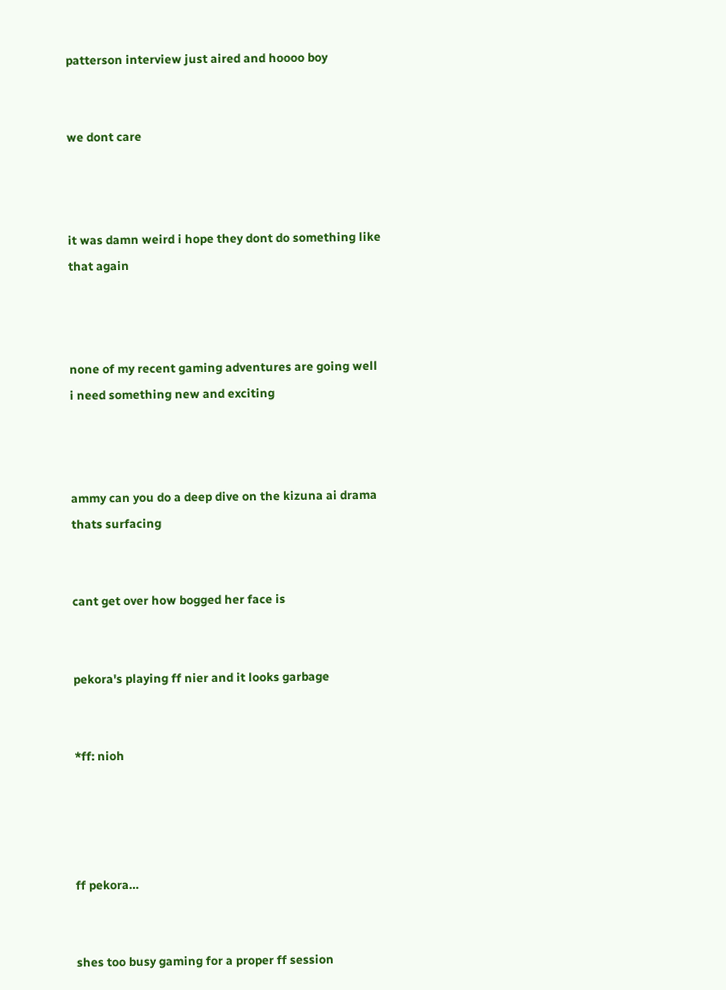patterson interview just aired and hoooo boy


we dont care



it was damn weird i hope they dont do something like that again



none of my recent gaming adventures are going well
i need something new and exciting



ammy can you do a deep dive on the kizuna ai drama thats surfacing


cant get over how bogged her face is


pekora's playing ff nier and it looks garbage


*ff: nioh




ff pekora…


shes too busy gaming for a proper ff session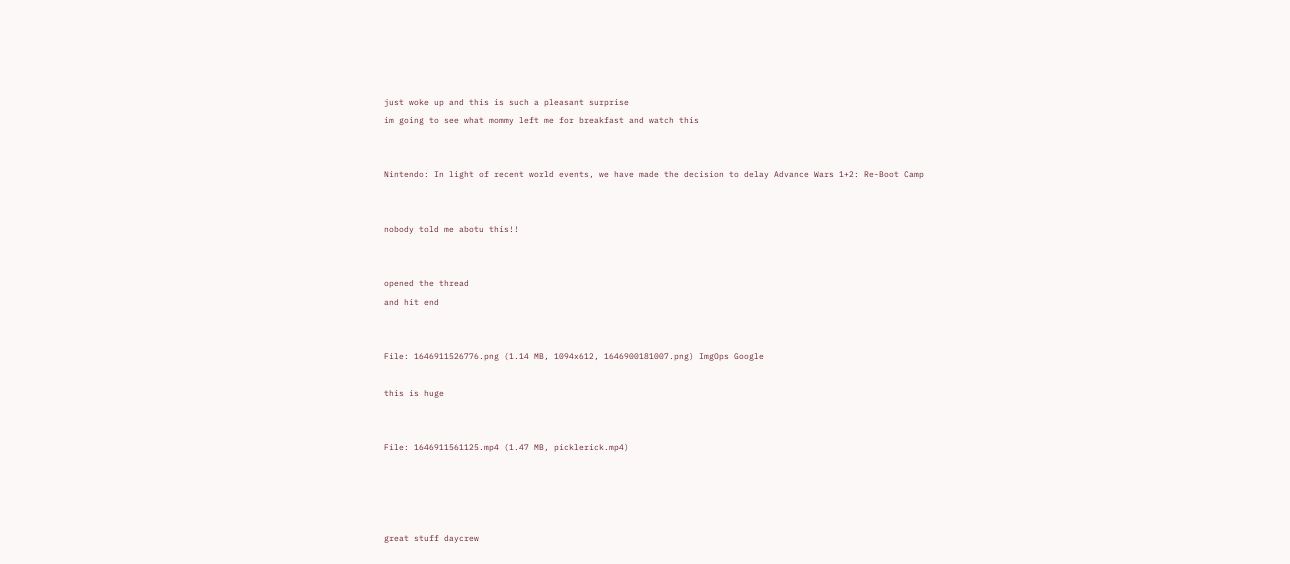just woke up and this is such a pleasant surprise
im going to see what mommy left me for breakfast and watch this


Nintendo: In light of recent world events, we have made the decision to delay Advance Wars 1+2: Re-Boot Camp


nobody told me abotu this!!


opened the thread
and hit end


File: 1646911526776.png (1.14 MB, 1094x612, 1646900181007.png) ImgOps Google

this is huge


File: 1646911561125.mp4 (1.47 MB, picklerick.mp4)




great stuff daycrew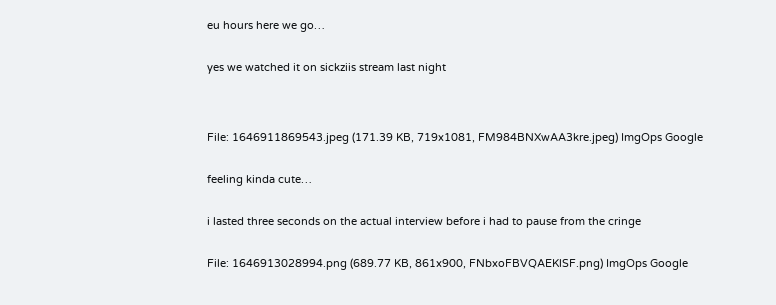eu hours here we go…


yes we watched it on sickziis stream last night




File: 1646911869543.jpeg (171.39 KB, 719x1081, FM984BNXwAA3kre.jpeg) ImgOps Google


feeling kinda cute…


i lasted three seconds on the actual interview before i had to pause from the cringe


File: 1646913028994.png (689.77 KB, 861x900, FNbxoFBVQAEKlSF.png) ImgOps Google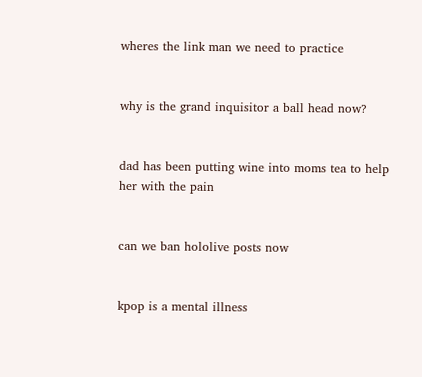wheres the link man we need to practice


why is the grand inquisitor a ball head now?


dad has been putting wine into moms tea to help her with the pain


can we ban hololive posts now


kpop is a mental illness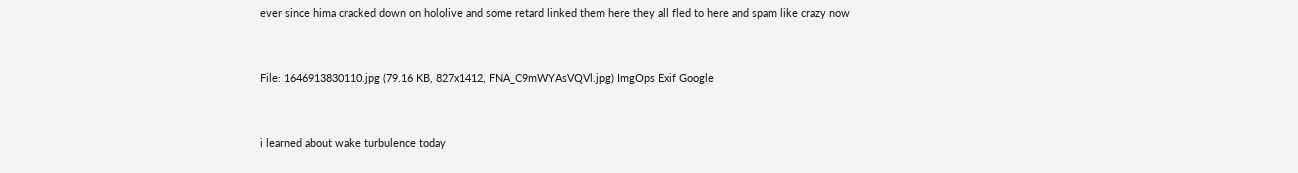ever since hima cracked down on hololive and some retard linked them here they all fled to here and spam like crazy now


File: 1646913830110.jpg (79.16 KB, 827x1412, FNA_C9mWYAsVQVl.jpg) ImgOps Exif Google


i learned about wake turbulence today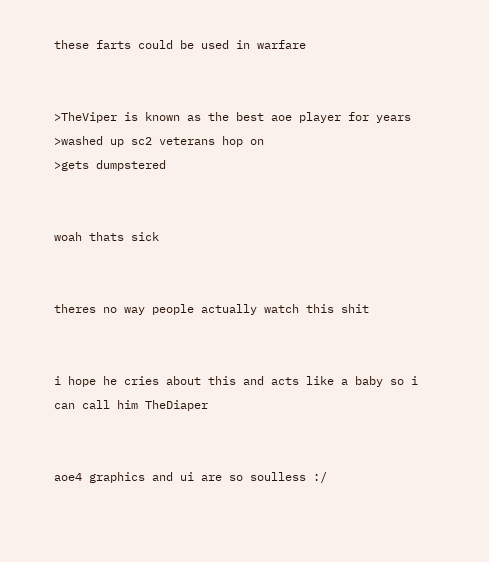these farts could be used in warfare


>TheViper is known as the best aoe player for years
>washed up sc2 veterans hop on
>gets dumpstered


woah thats sick


theres no way people actually watch this shit


i hope he cries about this and acts like a baby so i can call him TheDiaper


aoe4 graphics and ui are so soulless :/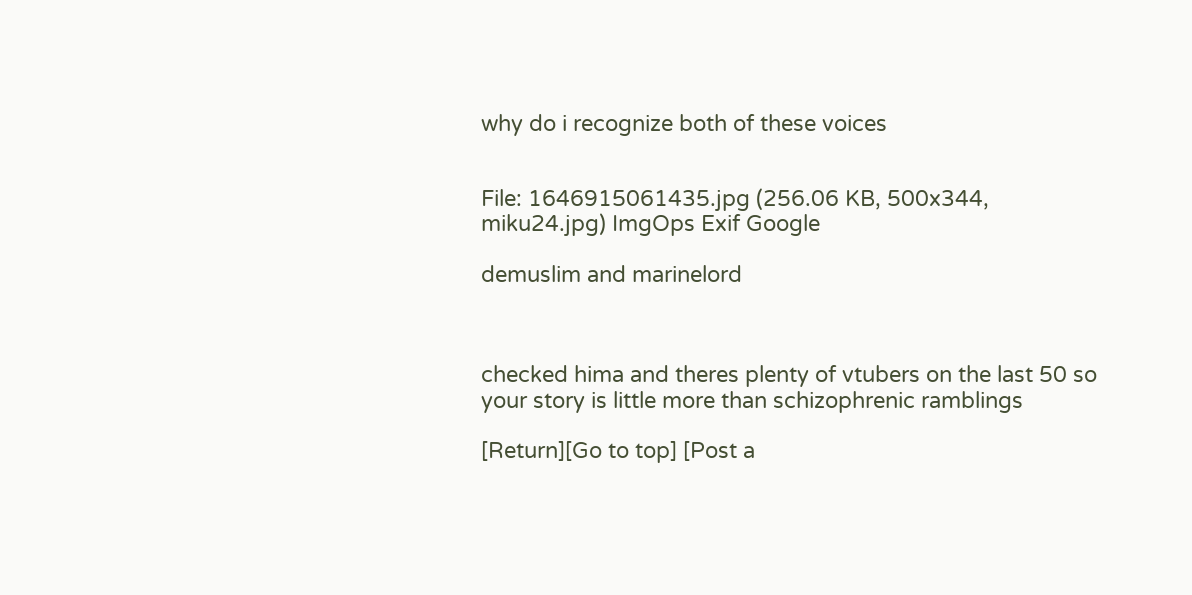why do i recognize both of these voices


File: 1646915061435.jpg (256.06 KB, 500x344, miku24.jpg) ImgOps Exif Google

demuslim and marinelord



checked hima and theres plenty of vtubers on the last 50 so your story is little more than schizophrenic ramblings

[Return][Go to top] [Post a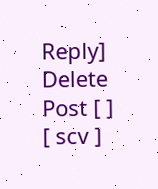Reply]
Delete Post [ ]
[ scv ]